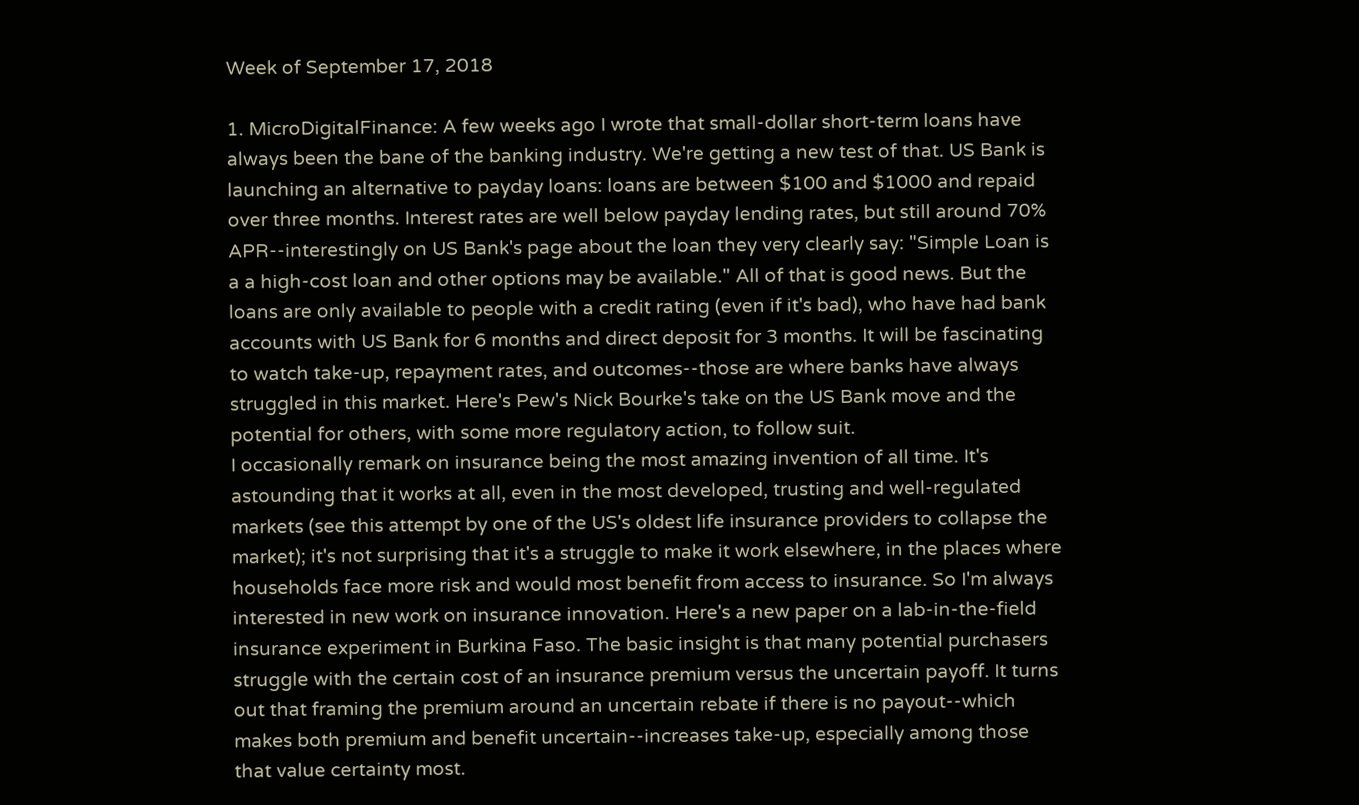Week of September 17, 2018

1. MicroDigitalFinance: A few weeks ago I wrote that small-dollar short-term loans have always been the bane of the banking industry. We're getting a new test of that. US Bank is launching an alternative to payday loans: loans are between $100 and $1000 and repaid over three months. Interest rates are well below payday lending rates, but still around 70% APR--interestingly on US Bank's page about the loan they very clearly say: "Simple Loan is a a high-cost loan and other options may be available." All of that is good news. But the loans are only available to people with a credit rating (even if it's bad), who have had bank accounts with US Bank for 6 months and direct deposit for 3 months. It will be fascinating to watch take-up, repayment rates, and outcomes--those are where banks have always struggled in this market. Here's Pew's Nick Bourke's take on the US Bank move and the potential for others, with some more regulatory action, to follow suit.
I occasionally remark on insurance being the most amazing invention of all time. It's astounding that it works at all, even in the most developed, trusting and well-regulated markets (see this attempt by one of the US's oldest life insurance providers to collapse the market); it's not surprising that it's a struggle to make it work elsewhere, in the places where households face more risk and would most benefit from access to insurance. So I'm always interested in new work on insurance innovation. Here's a new paper on a lab-in-the-field insurance experiment in Burkina Faso. The basic insight is that many potential purchasers struggle with the certain cost of an insurance premium versus the uncertain payoff. It turns out that framing the premium around an uncertain rebate if there is no payout--which makes both premium and benefit uncertain--increases take-up, especially among those that value certainty most.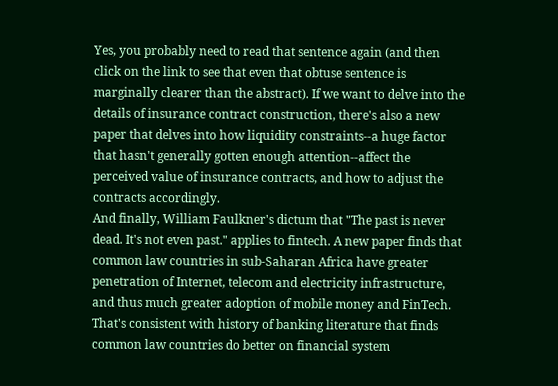Yes, you probably need to read that sentence again (and then click on the link to see that even that obtuse sentence is marginally clearer than the abstract). If we want to delve into the details of insurance contract construction, there's also a new paper that delves into how liquidity constraints--a huge factor that hasn't generally gotten enough attention--affect the perceived value of insurance contracts, and how to adjust the contracts accordingly.
And finally, William Faulkner's dictum that "The past is never dead. It's not even past." applies to fintech. A new paper finds that common law countries in sub-Saharan Africa have greater penetration of Internet, telecom and electricity infrastructure, and thus much greater adoption of mobile money and FinTech. That's consistent with history of banking literature that finds common law countries do better on financial system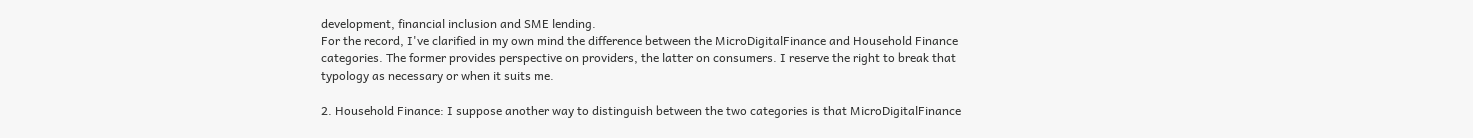development, financial inclusion and SME lending.
For the record, I've clarified in my own mind the difference between the MicroDigitalFinance and Household Finance categories. The former provides perspective on providers, the latter on consumers. I reserve the right to break that typology as necessary or when it suits me.

2. Household Finance: I suppose another way to distinguish between the two categories is that MicroDigitalFinance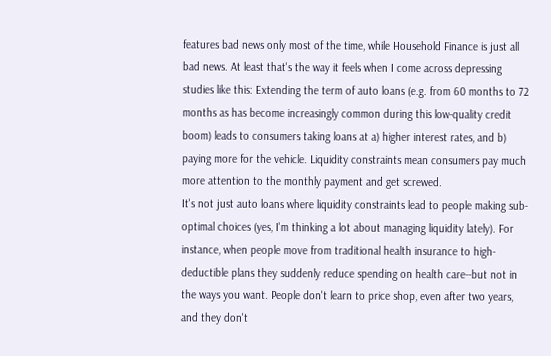features bad news only most of the time, while Household Finance is just all bad news. At least that's the way it feels when I come across depressing studies like this: Extending the term of auto loans (e.g. from 60 months to 72 months as has become increasingly common during this low-quality credit boom) leads to consumers taking loans at a) higher interest rates, and b) paying more for the vehicle. Liquidity constraints mean consumers pay much more attention to the monthly payment and get screwed.
It's not just auto loans where liquidity constraints lead to people making sub-optimal choices (yes, I'm thinking a lot about managing liquidity lately). For instance, when people move from traditional health insurance to high-deductible plans they suddenly reduce spending on health care--but not in the ways you want. People don't learn to price shop, even after two years, and they don't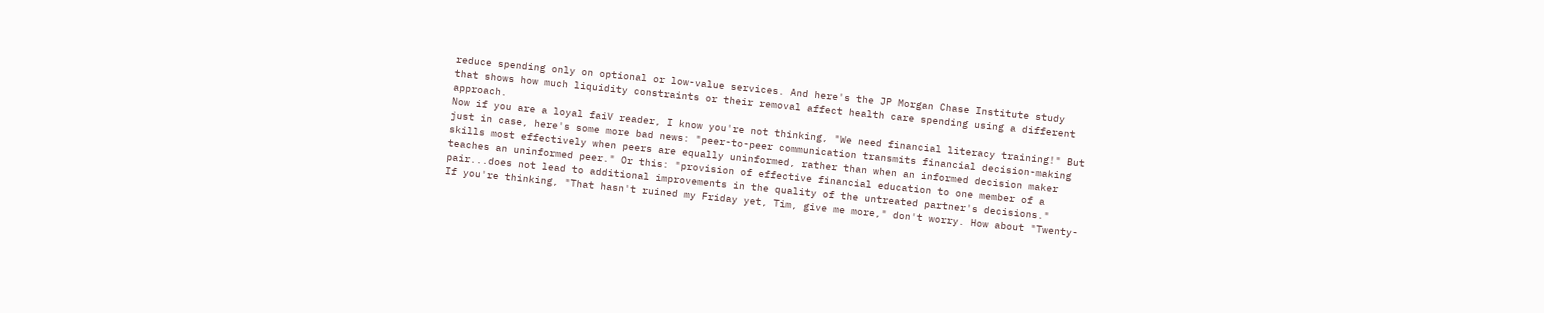reduce spending only on optional or low-value services. And here's the JP Morgan Chase Institute study that shows how much liquidity constraints or their removal affect health care spending using a different approach.
Now if you are a loyal faiV reader, I know you're not thinking, "We need financial literacy training!" But just in case, here's some more bad news: "peer-to-peer communication transmits financial decision-making skills most effectively when peers are equally uninformed, rather than when an informed decision maker teaches an uninformed peer." Or this: "provision of effective financial education to one member of a pair...does not lead to additional improvements in the quality of the untreated partner's decisions."
If you're thinking, "That hasn't ruined my Friday yet, Tim, give me more," don't worry. How about "Twenty-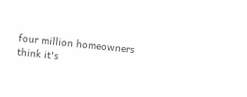four million homeowners think it's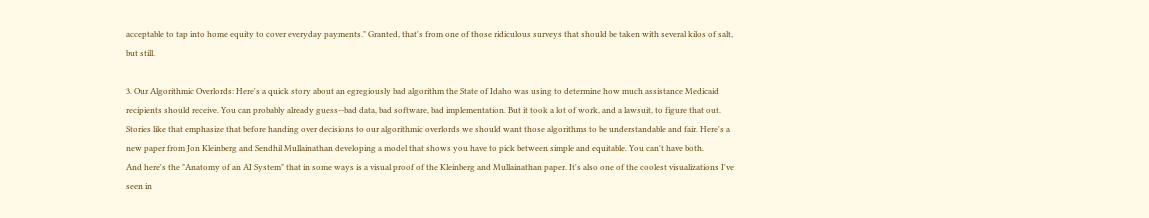acceptable to tap into home equity to cover everyday payments." Granted, that's from one of those ridiculous surveys that should be taken with several kilos of salt, but still.

3. Our Algorithmic Overlords: Here's a quick story about an egregiously bad algorithm the State of Idaho was using to determine how much assistance Medicaid recipients should receive. You can probably already guess--bad data, bad software, bad implementation. But it took a lot of work, and a lawsuit, to figure that out.
Stories like that emphasize that before handing over decisions to our algorithmic overlords we should want those algorithms to be understandable and fair. Here's a new paper from Jon Kleinberg and Sendhil Mullainathan developing a model that shows you have to pick between simple and equitable. You can't have both.
And here's the "Anatomy of an AI System" that in some ways is a visual proof of the Kleinberg and Mullainathan paper. It's also one of the coolest visualizations I've seen in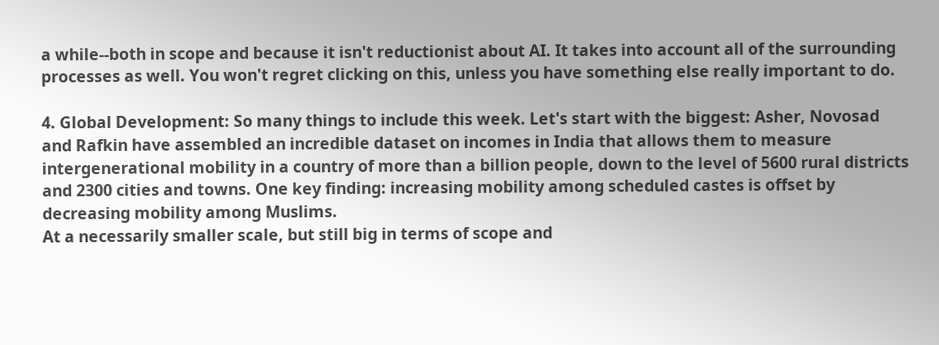a while--both in scope and because it isn't reductionist about AI. It takes into account all of the surrounding processes as well. You won't regret clicking on this, unless you have something else really important to do.

4. Global Development: So many things to include this week. Let's start with the biggest: Asher, Novosad and Rafkin have assembled an incredible dataset on incomes in India that allows them to measure intergenerational mobility in a country of more than a billion people, down to the level of 5600 rural districts and 2300 cities and towns. One key finding: increasing mobility among scheduled castes is offset by decreasing mobility among Muslims.
At a necessarily smaller scale, but still big in terms of scope and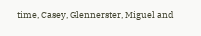time, Casey, Glennerster, Miguel and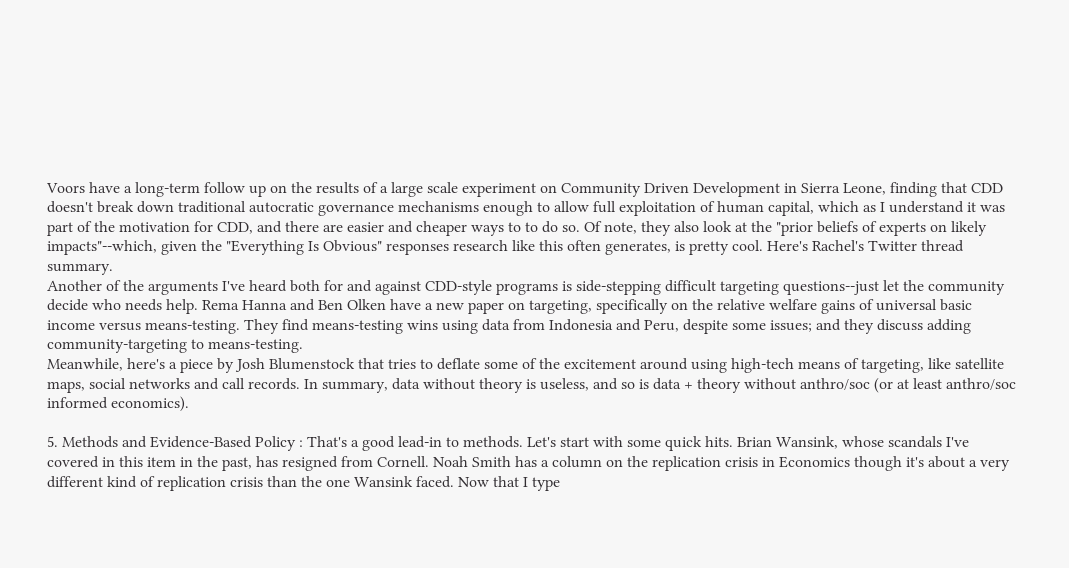Voors have a long-term follow up on the results of a large scale experiment on Community Driven Development in Sierra Leone, finding that CDD doesn't break down traditional autocratic governance mechanisms enough to allow full exploitation of human capital, which as I understand it was part of the motivation for CDD, and there are easier and cheaper ways to to do so. Of note, they also look at the "prior beliefs of experts on likely impacts"--which, given the "Everything Is Obvious" responses research like this often generates, is pretty cool. Here's Rachel's Twitter thread summary.
Another of the arguments I've heard both for and against CDD-style programs is side-stepping difficult targeting questions--just let the community decide who needs help. Rema Hanna and Ben Olken have a new paper on targeting, specifically on the relative welfare gains of universal basic income versus means-testing. They find means-testing wins using data from Indonesia and Peru, despite some issues; and they discuss adding community-targeting to means-testing.
Meanwhile, here's a piece by Josh Blumenstock that tries to deflate some of the excitement around using high-tech means of targeting, like satellite maps, social networks and call records. In summary, data without theory is useless, and so is data + theory without anthro/soc (or at least anthro/soc informed economics).

5. Methods and Evidence-Based Policy : That's a good lead-in to methods. Let's start with some quick hits. Brian Wansink, whose scandals I've covered in this item in the past, has resigned from Cornell. Noah Smith has a column on the replication crisis in Economics though it's about a very different kind of replication crisis than the one Wansink faced. Now that I type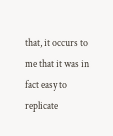that, it occurs to me that it was in fact easy to replicate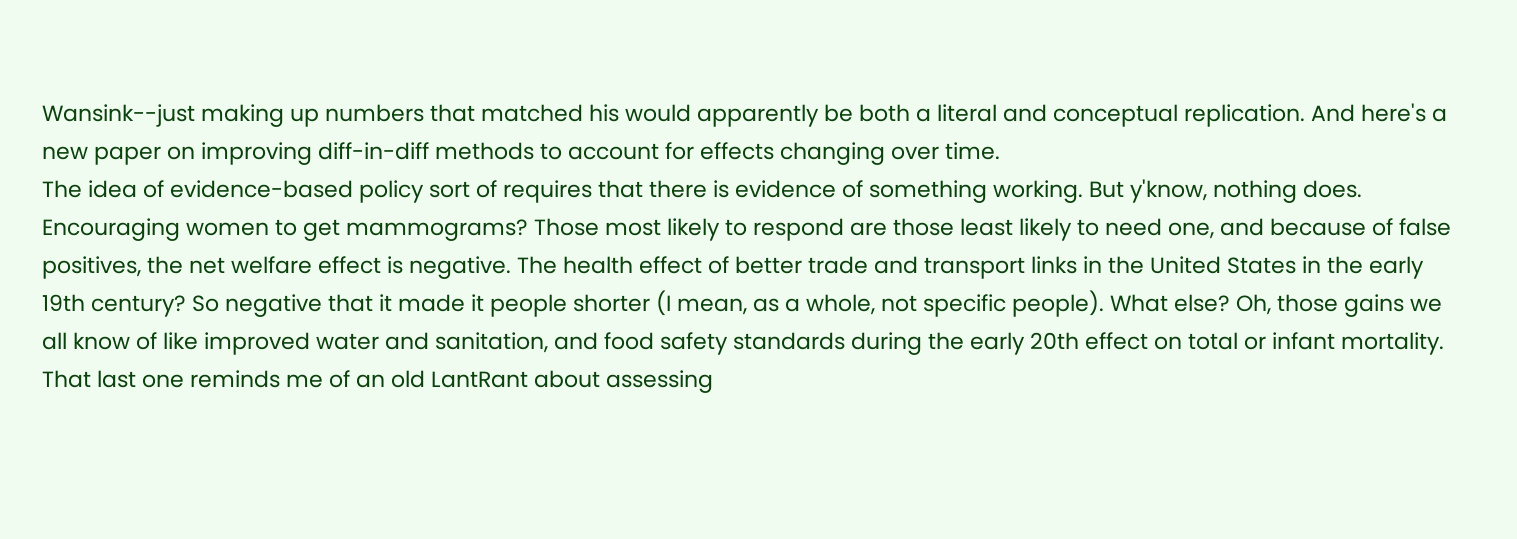Wansink--just making up numbers that matched his would apparently be both a literal and conceptual replication. And here's a new paper on improving diff-in-diff methods to account for effects changing over time.
The idea of evidence-based policy sort of requires that there is evidence of something working. But y'know, nothing does. Encouraging women to get mammograms? Those most likely to respond are those least likely to need one, and because of false positives, the net welfare effect is negative. The health effect of better trade and transport links in the United States in the early 19th century? So negative that it made it people shorter (I mean, as a whole, not specific people). What else? Oh, those gains we all know of like improved water and sanitation, and food safety standards during the early 20th effect on total or infant mortality. That last one reminds me of an old LantRant about assessing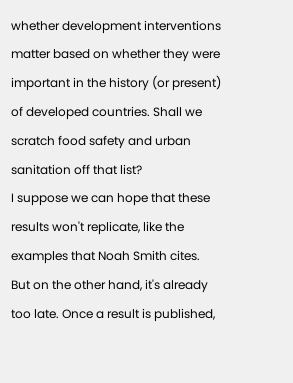whether development interventions matter based on whether they were important in the history (or present) of developed countries. Shall we scratch food safety and urban sanitation off that list?
I suppose we can hope that these results won't replicate, like the examples that Noah Smith cites. But on the other hand, it's already too late. Once a result is published,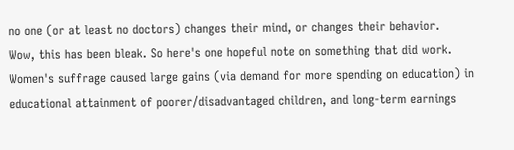no one (or at least no doctors) changes their mind, or changes their behavior.
Wow, this has been bleak. So here's one hopeful note on something that did work. Women's suffrage caused large gains (via demand for more spending on education) in educational attainment of poorer/disadvantaged children, and long-term earnings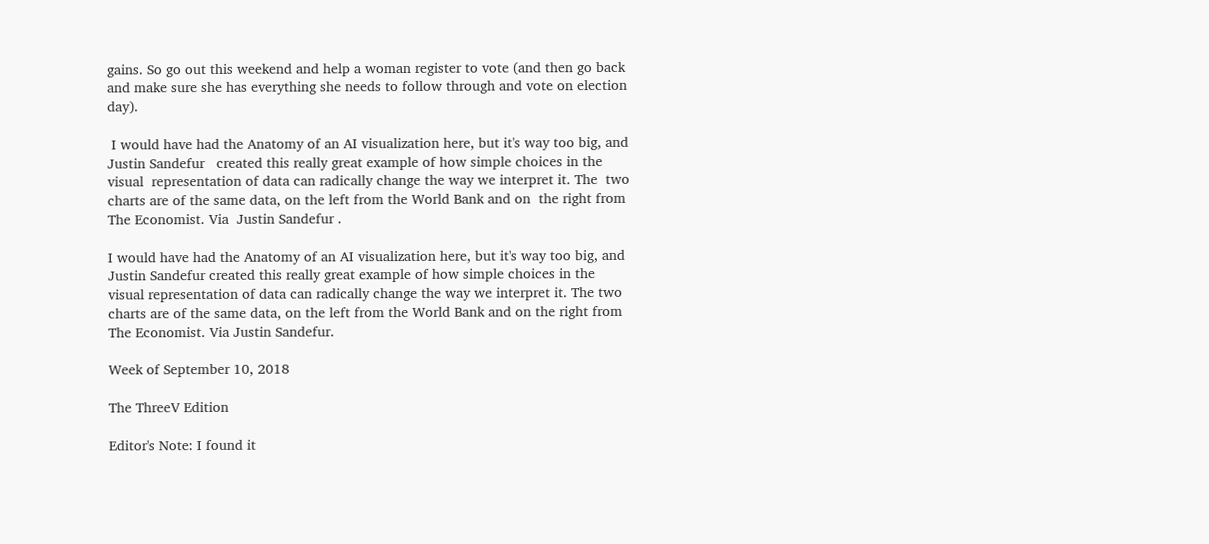gains. So go out this weekend and help a woman register to vote (and then go back and make sure she has everything she needs to follow through and vote on election day).

 I would have had the Anatomy of an AI visualization here, but it's way too big, and  Justin Sandefur   created this really great example of how simple choices in the visual  representation of data can radically change the way we interpret it. The  two charts are of the same data, on the left from the World Bank and on  the right from The Economist. Via  Justin Sandefur .

I would have had the Anatomy of an AI visualization here, but it's way too big, and Justin Sandefur created this really great example of how simple choices in the visual representation of data can radically change the way we interpret it. The two charts are of the same data, on the left from the World Bank and on the right from The Economist. Via Justin Sandefur.

Week of September 10, 2018

The ThreeV Edition

Editor's Note: I found it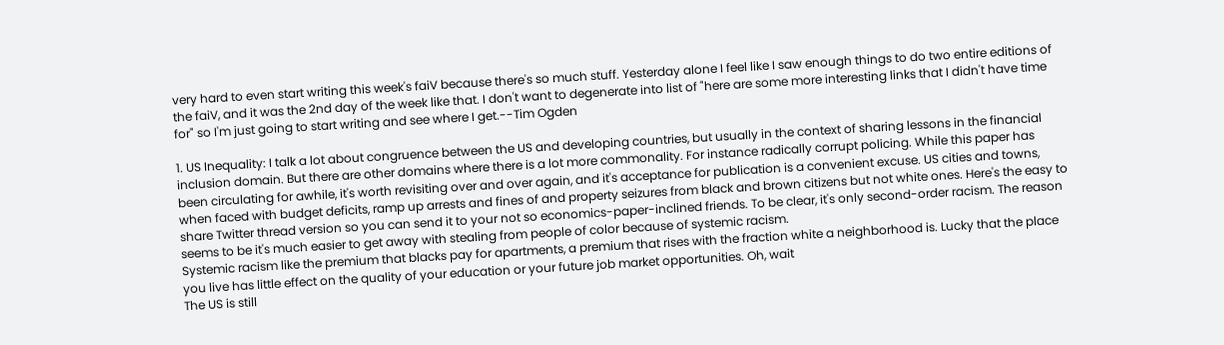very hard to even start writing this week's faiV because there's so much stuff. Yesterday alone I feel like I saw enough things to do two entire editions of the faiV, and it was the 2nd day of the week like that. I don't want to degenerate into list of "here are some more interesting links that I didn't have time for" so I'm just going to start writing and see where I get.--Tim Ogden

1. US Inequality: I talk a lot about congruence between the US and developing countries, but usually in the context of sharing lessons in the financial inclusion domain. But there are other domains where there is a lot more commonality. For instance radically corrupt policing. While this paper has been circulating for awhile, it's worth revisiting over and over again, and it's acceptance for publication is a convenient excuse. US cities and towns, when faced with budget deficits, ramp up arrests and fines of and property seizures from black and brown citizens but not white ones. Here's the easy to share Twitter thread version so you can send it to your not so economics-paper-inclined friends. To be clear, it's only second-order racism. The reason seems to be it's much easier to get away with stealing from people of color because of systemic racism.
Systemic racism like the premium that blacks pay for apartments, a premium that rises with the fraction white a neighborhood is. Lucky that the place you live has little effect on the quality of your education or your future job market opportunities. Oh, wait
The US is still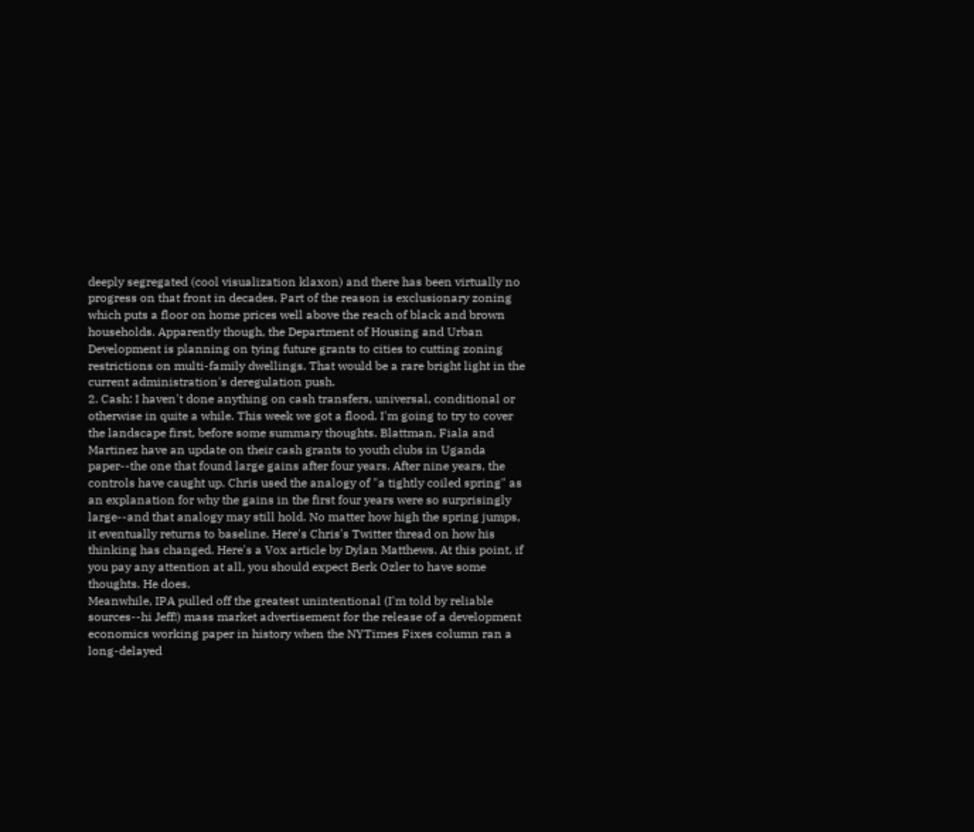deeply segregated (cool visualization klaxon) and there has been virtually no progress on that front in decades. Part of the reason is exclusionary zoning which puts a floor on home prices well above the reach of black and brown households. Apparently though, the Department of Housing and Urban Development is planning on tying future grants to cities to cutting zoning restrictions on multi-family dwellings. That would be a rare bright light in the current administration's deregulation push.
2. Cash: I haven't done anything on cash transfers, universal, conditional or otherwise in quite a while. This week we got a flood. I'm going to try to cover the landscape first, before some summary thoughts. Blattman, Fiala and Martinez have an update on their cash grants to youth clubs in Uganda paper--the one that found large gains after four years. After nine years, the controls have caught up. Chris used the analogy of "a tightly coiled spring" as an explanation for why the gains in the first four years were so surprisingly large--and that analogy may still hold. No matter how high the spring jumps, it eventually returns to baseline. Here's Chris's Twitter thread on how his thinking has changed. Here's a Vox article by Dylan Matthews. At this point, if you pay any attention at all, you should expect Berk Ozler to have some thoughts. He does.
Meanwhile, IPA pulled off the greatest unintentional (I'm told by reliable sources--hi Jeff!) mass market advertisement for the release of a development economics working paper in history when the NYTimes Fixes column ran a long-delayed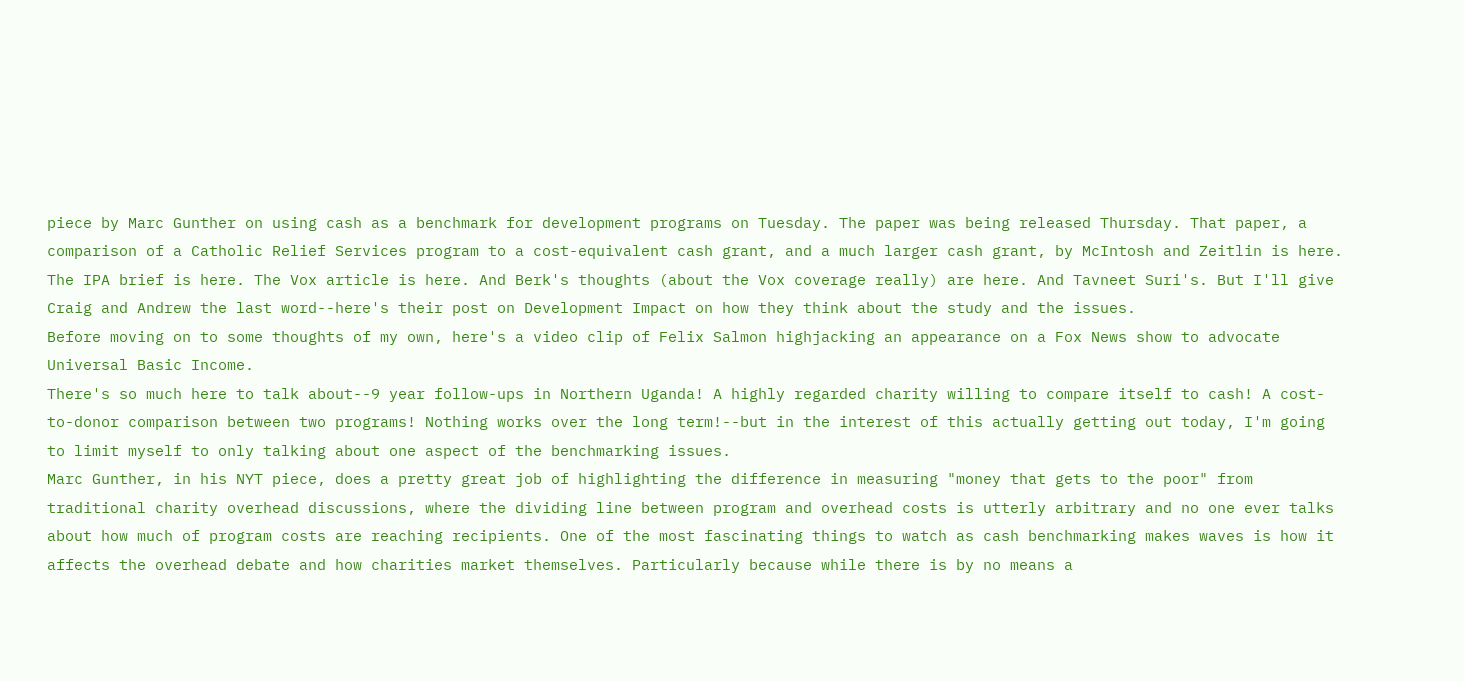piece by Marc Gunther on using cash as a benchmark for development programs on Tuesday. The paper was being released Thursday. That paper, a comparison of a Catholic Relief Services program to a cost-equivalent cash grant, and a much larger cash grant, by McIntosh and Zeitlin is here. The IPA brief is here. The Vox article is here. And Berk's thoughts (about the Vox coverage really) are here. And Tavneet Suri's. But I'll give Craig and Andrew the last word--here's their post on Development Impact on how they think about the study and the issues.
Before moving on to some thoughts of my own, here's a video clip of Felix Salmon highjacking an appearance on a Fox News show to advocate Universal Basic Income.
There's so much here to talk about--9 year follow-ups in Northern Uganda! A highly regarded charity willing to compare itself to cash! A cost-to-donor comparison between two programs! Nothing works over the long term!--but in the interest of this actually getting out today, I'm going to limit myself to only talking about one aspect of the benchmarking issues.
Marc Gunther, in his NYT piece, does a pretty great job of highlighting the difference in measuring "money that gets to the poor" from traditional charity overhead discussions, where the dividing line between program and overhead costs is utterly arbitrary and no one ever talks about how much of program costs are reaching recipients. One of the most fascinating things to watch as cash benchmarking makes waves is how it affects the overhead debate and how charities market themselves. Particularly because while there is by no means a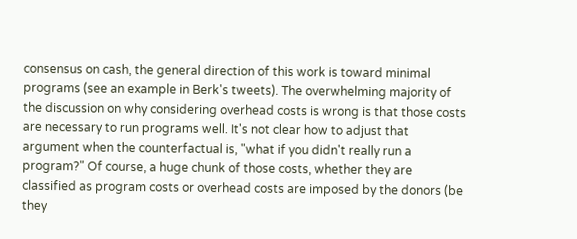consensus on cash, the general direction of this work is toward minimal programs (see an example in Berk's tweets). The overwhelming majority of the discussion on why considering overhead costs is wrong is that those costs are necessary to run programs well. It's not clear how to adjust that argument when the counterfactual is, "what if you didn't really run a program?" Of course, a huge chunk of those costs, whether they are classified as program costs or overhead costs are imposed by the donors (be they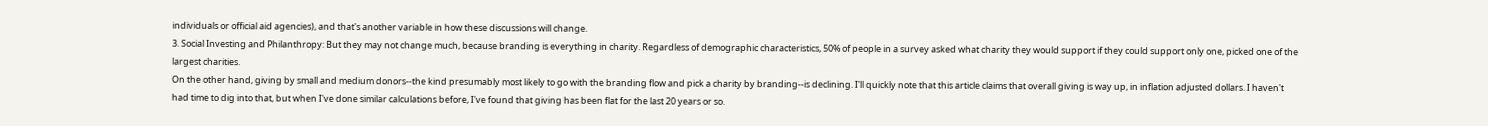individuals or official aid agencies), and that's another variable in how these discussions will change.
3. Social Investing and Philanthropy: But they may not change much, because branding is everything in charity. Regardless of demographic characteristics, 50% of people in a survey asked what charity they would support if they could support only one, picked one of the largest charities.
On the other hand, giving by small and medium donors--the kind presumably most likely to go with the branding flow and pick a charity by branding--is declining. I'll quickly note that this article claims that overall giving is way up, in inflation adjusted dollars. I haven't had time to dig into that, but when I've done similar calculations before, I've found that giving has been flat for the last 20 years or so.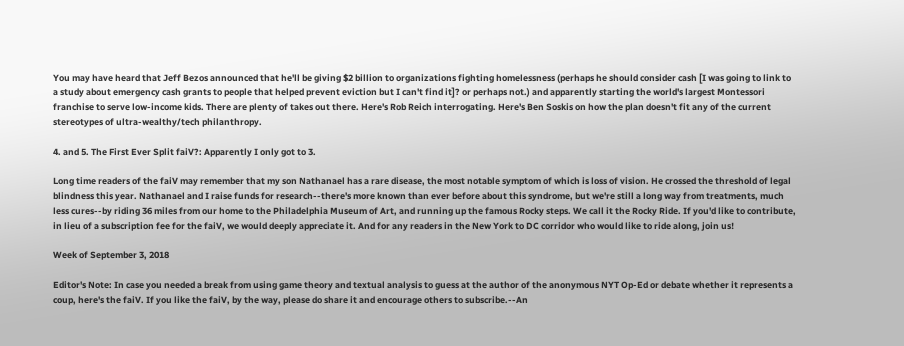You may have heard that Jeff Bezos announced that he'll be giving $2 billion to organizations fighting homelessness (perhaps he should consider cash [I was going to link to a study about emergency cash grants to people that helped prevent eviction but I can't find it]? or perhaps not.) and apparently starting the world's largest Montessori franchise to serve low-income kids. There are plenty of takes out there. Here's Rob Reich interrogating. Here's Ben Soskis on how the plan doesn't fit any of the current stereotypes of ultra-wealthy/tech philanthropy.

4. and 5. The First Ever Split faiV?: Apparently I only got to 3.

Long time readers of the faiV may remember that my son Nathanael has a rare disease, the most notable symptom of which is loss of vision. He crossed the threshold of legal blindness this year. Nathanael and I raise funds for research--there's more known than ever before about this syndrome, but we're still a long way from treatments, much less cures--by riding 36 miles from our home to the Philadelphia Museum of Art, and running up the famous Rocky steps. We call it the Rocky Ride. If you'd like to contribute, in lieu of a subscription fee for the faiV, we would deeply appreciate it. And for any readers in the New York to DC corridor who would like to ride along, join us!

Week of September 3, 2018

Editor's Note: In case you needed a break from using game theory and textual analysis to guess at the author of the anonymous NYT Op-Ed or debate whether it represents a coup, here's the faiV. If you like the faiV, by the way, please do share it and encourage others to subscribe.--An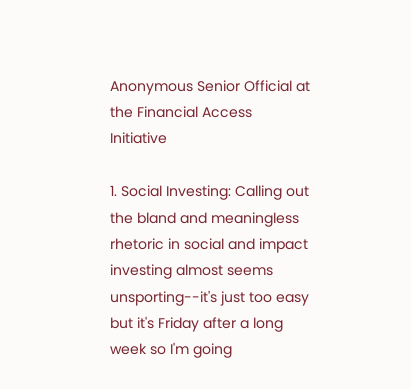Anonymous Senior Official at the Financial Access Initiative

1. Social Investing: Calling out the bland and meaningless rhetoric in social and impact investing almost seems unsporting--it's just too easy but it's Friday after a long week so I'm going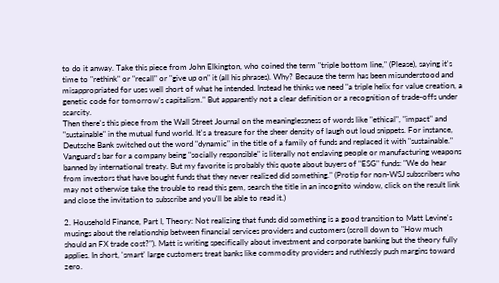to do it anway. Take this piece from John Elkington, who coined the term "triple bottom line," (Please), saying it's time to "rethink" or "recall" or "give up on" it (all his phrases). Why? Because the term has been misunderstood and misappropriated for uses well short of what he intended. Instead he thinks we need "a triple helix for value creation, a genetic code for tomorrow’s capitalism." But apparently not a clear definition or a recognition of trade-offs under scarcity.
Then there's this piece from the Wall Street Journal on the meaninglessness of words like "ethical", "impact" and "sustainable" in the mutual fund world. It's a treasure for the sheer density of laugh out loud snippets. For instance, Deutsche Bank switched out the word "dynamic" in the title of a family of funds and replaced it with "sustainable." Vanguard's bar for a company being "socially responsible" is literally not enslaving people or manufacturing weapons banned by international treaty. But my favorite is probably this quote about buyers of "ESG" funds: "We do hear from investors that have bought funds that they never realized did something." (Protip for non-WSJ subscribers who may not otherwise take the trouble to read this gem, search the title in an incognito window, click on the result link and close the invitation to subscribe and you'll be able to read it.)

2. Household Finance, Part I, Theory: Not realizing that funds did something is a good transition to Matt Levine's musings about the relationship between financial services providers and customers (scroll down to "How much should an FX trade cost?"). Matt is writing specifically about investment and corporate banking but the theory fully applies. In short, 'smart' large customers treat banks like commodity providers and ruthlessly push margins toward zero.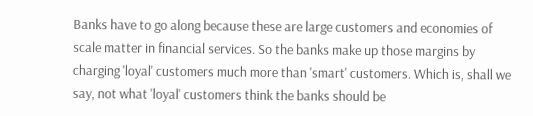Banks have to go along because these are large customers and economies of scale matter in financial services. So the banks make up those margins by charging 'loyal' customers much more than 'smart' customers. Which is, shall we say, not what 'loyal' customers think the banks should be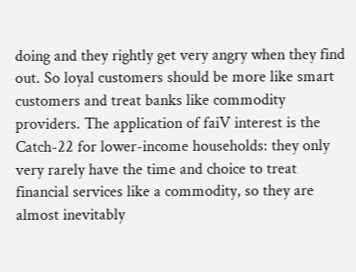doing and they rightly get very angry when they find out. So loyal customers should be more like smart customers and treat banks like commodity providers. The application of faiV interest is the Catch-22 for lower-income households: they only very rarely have the time and choice to treat financial services like a commodity, so they are almost inevitably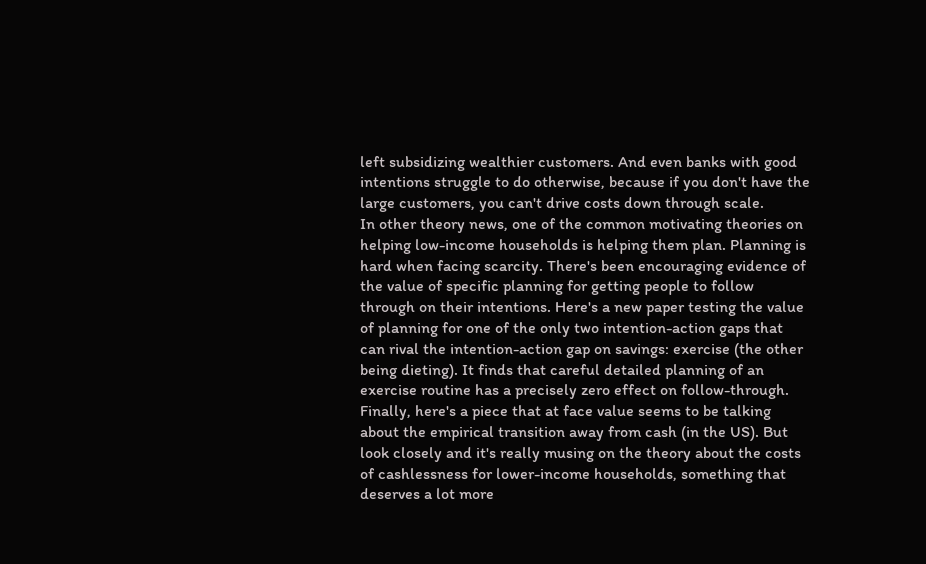left subsidizing wealthier customers. And even banks with good intentions struggle to do otherwise, because if you don't have the large customers, you can't drive costs down through scale.
In other theory news, one of the common motivating theories on helping low-income households is helping them plan. Planning is hard when facing scarcity. There's been encouraging evidence of the value of specific planning for getting people to follow through on their intentions. Here's a new paper testing the value of planning for one of the only two intention-action gaps that can rival the intention-action gap on savings: exercise (the other being dieting). It finds that careful detailed planning of an exercise routine has a precisely zero effect on follow-through.
Finally, here's a piece that at face value seems to be talking about the empirical transition away from cash (in the US). But look closely and it's really musing on the theory about the costs of cashlessness for lower-income households, something that deserves a lot more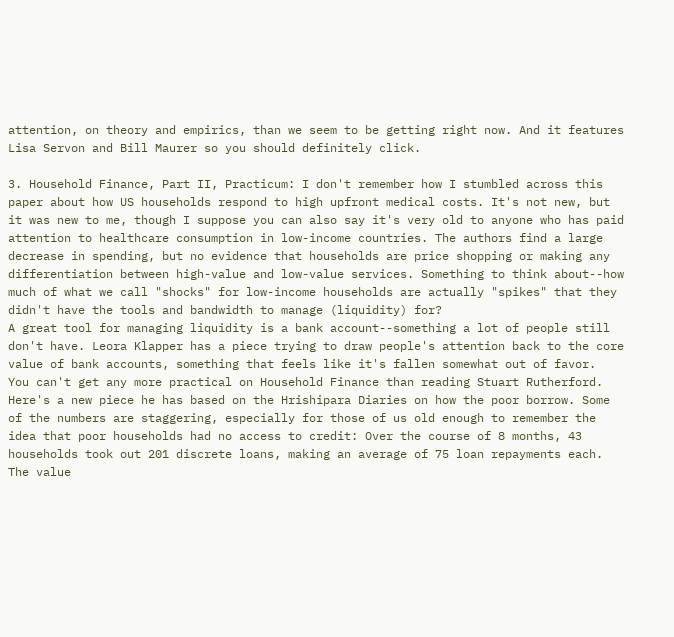attention, on theory and empirics, than we seem to be getting right now. And it features Lisa Servon and Bill Maurer so you should definitely click.

3. Household Finance, Part II, Practicum: I don't remember how I stumbled across this paper about how US households respond to high upfront medical costs. It's not new, but it was new to me, though I suppose you can also say it's very old to anyone who has paid attention to healthcare consumption in low-income countries. The authors find a large decrease in spending, but no evidence that households are price shopping or making any differentiation between high-value and low-value services. Something to think about--how much of what we call "shocks" for low-income households are actually "spikes" that they didn't have the tools and bandwidth to manage (liquidity) for?
A great tool for managing liquidity is a bank account--something a lot of people still don't have. Leora Klapper has a piece trying to draw people's attention back to the core value of bank accounts, something that feels like it's fallen somewhat out of favor.
You can't get any more practical on Household Finance than reading Stuart Rutherford. Here's a new piece he has based on the Hrishipara Diaries on how the poor borrow. Some of the numbers are staggering, especially for those of us old enough to remember the idea that poor households had no access to credit: Over the course of 8 months, 43 households took out 201 discrete loans, making an average of 75 loan repayments each. The value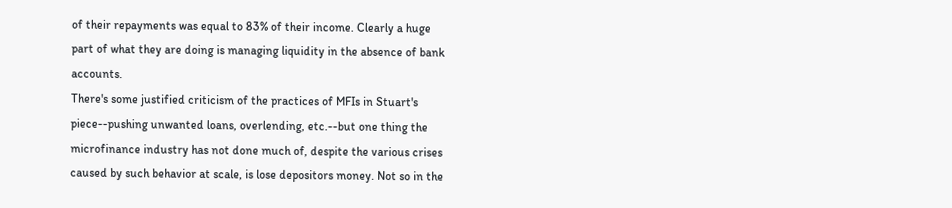of their repayments was equal to 83% of their income. Clearly a huge part of what they are doing is managing liquidity in the absence of bank accounts.
There's some justified criticism of the practices of MFIs in Stuart's piece--pushing unwanted loans, overlending, etc.--but one thing the microfinance industry has not done much of, despite the various crises caused by such behavior at scale, is lose depositors money. Not so in the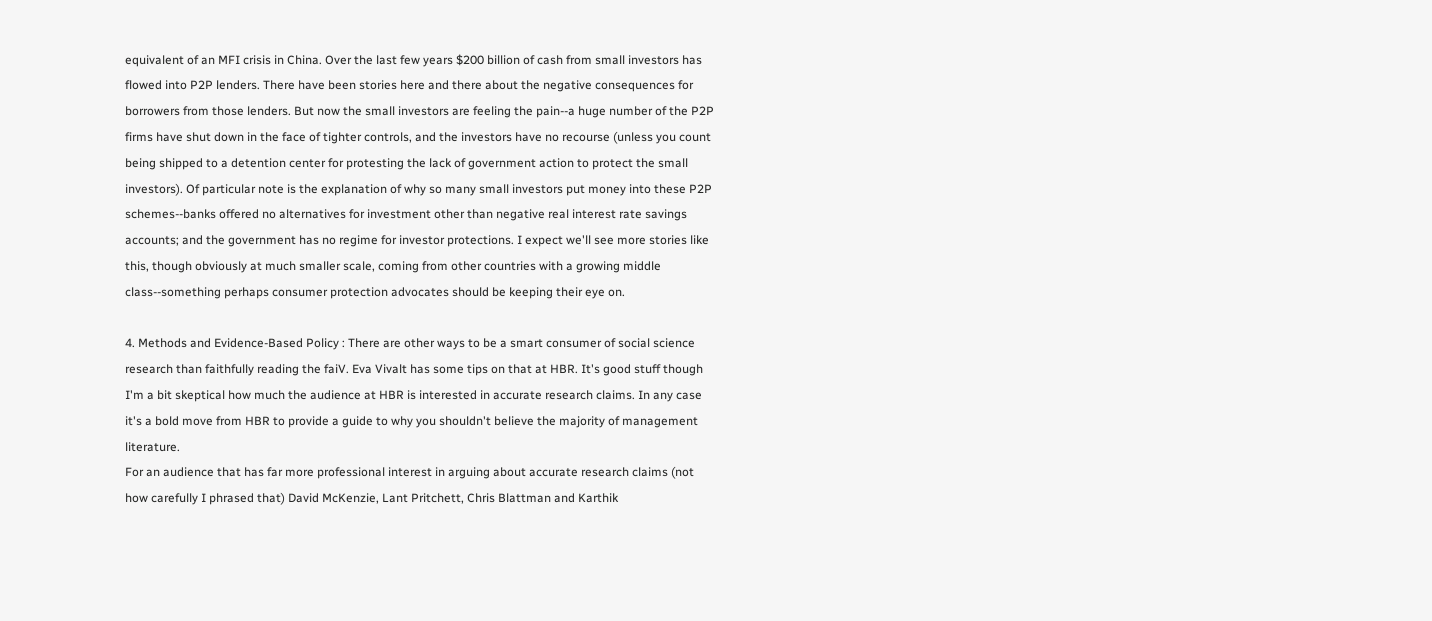equivalent of an MFI crisis in China. Over the last few years $200 billion of cash from small investors has flowed into P2P lenders. There have been stories here and there about the negative consequences for borrowers from those lenders. But now the small investors are feeling the pain--a huge number of the P2P firms have shut down in the face of tighter controls, and the investors have no recourse (unless you count being shipped to a detention center for protesting the lack of government action to protect the small investors). Of particular note is the explanation of why so many small investors put money into these P2P schemes--banks offered no alternatives for investment other than negative real interest rate savings accounts; and the government has no regime for investor protections. I expect we'll see more stories like this, though obviously at much smaller scale, coming from other countries with a growing middle class--something perhaps consumer protection advocates should be keeping their eye on.

4. Methods and Evidence-Based Policy : There are other ways to be a smart consumer of social science research than faithfully reading the faiV. Eva Vivalt has some tips on that at HBR. It's good stuff though I'm a bit skeptical how much the audience at HBR is interested in accurate research claims. In any case it's a bold move from HBR to provide a guide to why you shouldn't believe the majority of management literature.
For an audience that has far more professional interest in arguing about accurate research claims (not how carefully I phrased that) David McKenzie, Lant Pritchett, Chris Blattman and Karthik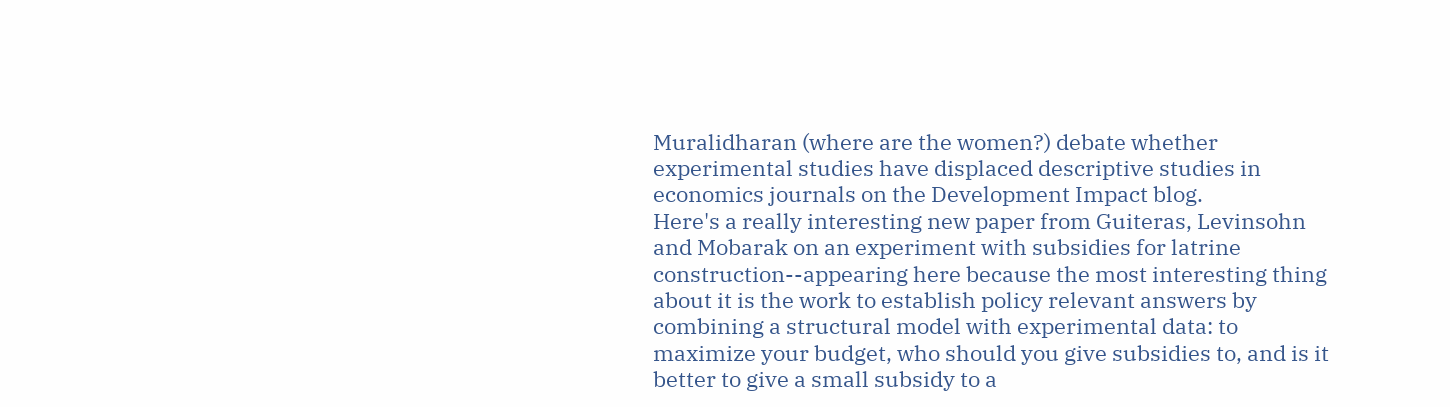Muralidharan (where are the women?) debate whether experimental studies have displaced descriptive studies in economics journals on the Development Impact blog.
Here's a really interesting new paper from Guiteras, Levinsohn and Mobarak on an experiment with subsidies for latrine construction--appearing here because the most interesting thing about it is the work to establish policy relevant answers by combining a structural model with experimental data: to maximize your budget, who should you give subsidies to, and is it better to give a small subsidy to a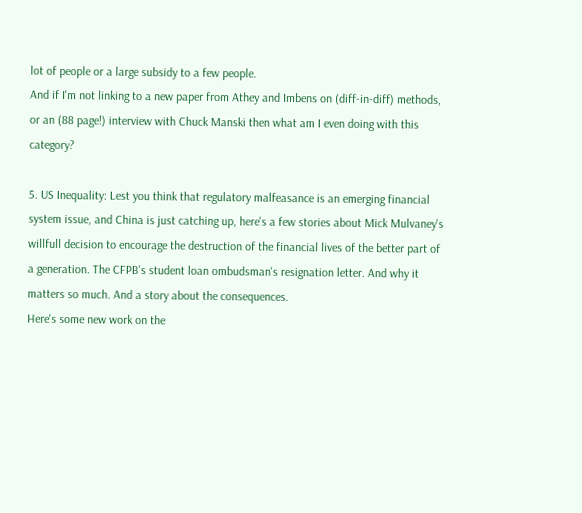lot of people or a large subsidy to a few people.
And if I'm not linking to a new paper from Athey and Imbens on (diff-in-diff) methods, or an (88 page!) interview with Chuck Manski then what am I even doing with this category?

5. US Inequality: Lest you think that regulatory malfeasance is an emerging financial system issue, and China is just catching up, here's a few stories about Mick Mulvaney's willfull decision to encourage the destruction of the financial lives of the better part of a generation. The CFPB's student loan ombudsman's resignation letter. And why it matters so much. And a story about the consequences.
Here's some new work on the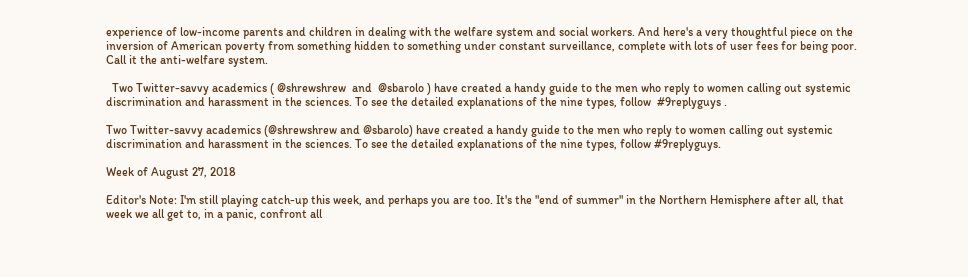experience of low-income parents and children in dealing with the welfare system and social workers. And here's a very thoughtful piece on the inversion of American poverty from something hidden to something under constant surveillance, complete with lots of user fees for being poor. Call it the anti-welfare system.

  Two Twitter-savvy academics ( @shrewshrew  and  @sbarolo ) have created a handy guide to the men who reply to women calling out systemic discrimination and harassment in the sciences. To see the detailed explanations of the nine types, follow  #9replyguys .

Two Twitter-savvy academics (@shrewshrew and @sbarolo) have created a handy guide to the men who reply to women calling out systemic discrimination and harassment in the sciences. To see the detailed explanations of the nine types, follow #9replyguys.

Week of August 27, 2018

Editor's Note: I'm still playing catch-up this week, and perhaps you are too. It's the "end of summer" in the Northern Hemisphere after all, that week we all get to, in a panic, confront all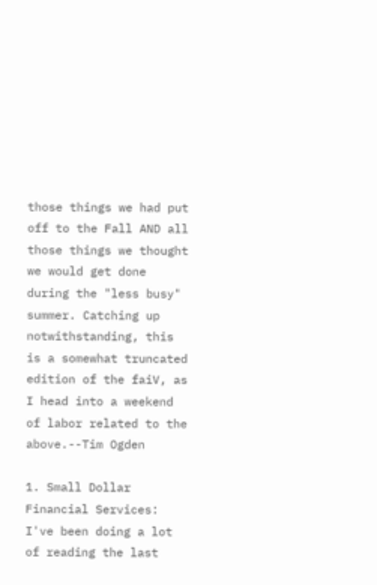those things we had put off to the Fall AND all those things we thought we would get done during the "less busy" summer. Catching up notwithstanding, this is a somewhat truncated edition of the faiV, as I head into a weekend of labor related to the above.--Tim Ogden

1. Small Dollar Financial Services: I've been doing a lot of reading the last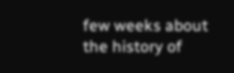few weeks about the history of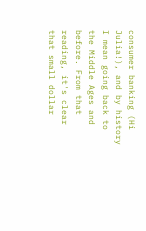consumer banking (Hi Julia!), and by history I mean going back to the Middle Ages and before. From that reading, it's clear that small dollar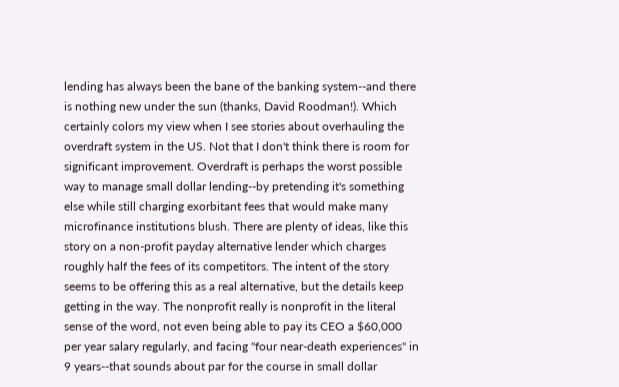lending has always been the bane of the banking system--and there is nothing new under the sun (thanks, David Roodman!). Which certainly colors my view when I see stories about overhauling the overdraft system in the US. Not that I don't think there is room for significant improvement. Overdraft is perhaps the worst possible way to manage small dollar lending--by pretending it's something else while still charging exorbitant fees that would make many microfinance institutions blush. There are plenty of ideas, like this story on a non-profit payday alternative lender which charges roughly half the fees of its competitors. The intent of the story seems to be offering this as a real alternative, but the details keep getting in the way. The nonprofit really is nonprofit in the literal sense of the word, not even being able to pay its CEO a $60,000 per year salary regularly, and facing "four near-death experiences" in 9 years--that sounds about par for the course in small dollar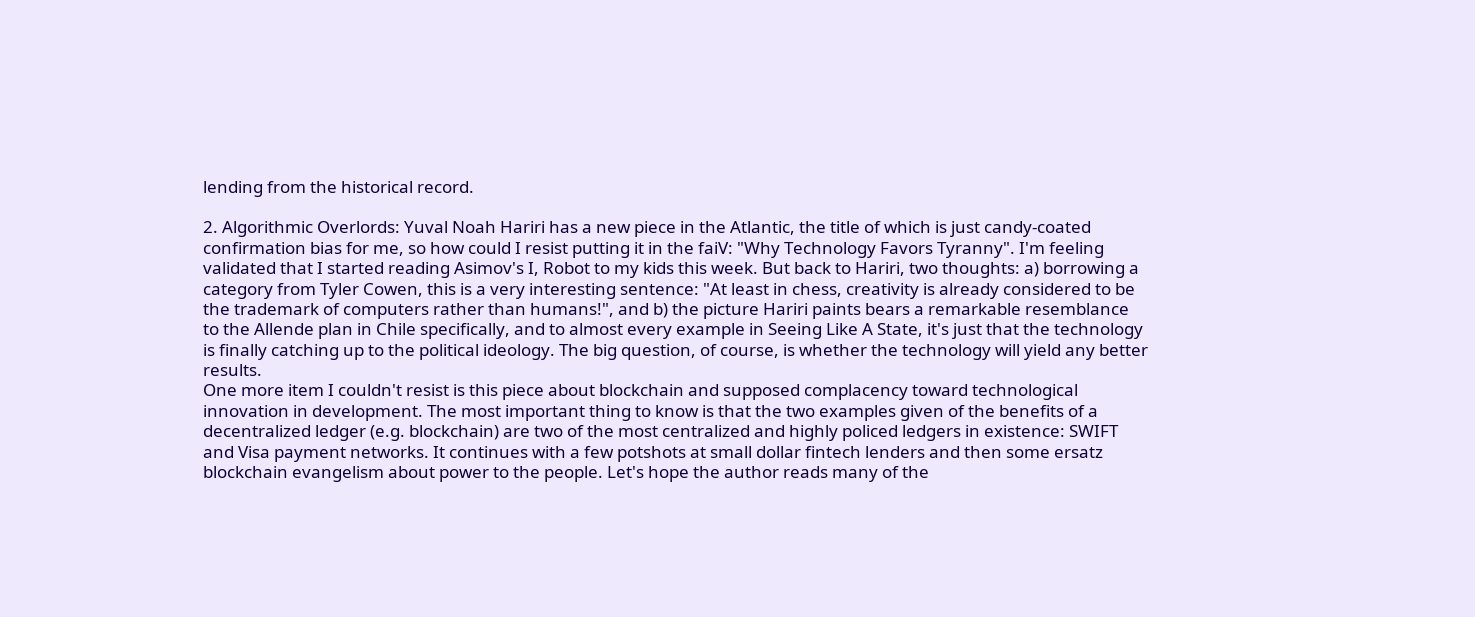lending from the historical record.

2. Algorithmic Overlords: Yuval Noah Hariri has a new piece in the Atlantic, the title of which is just candy-coated confirmation bias for me, so how could I resist putting it in the faiV: "Why Technology Favors Tyranny". I'm feeling validated that I started reading Asimov's I, Robot to my kids this week. But back to Hariri, two thoughts: a) borrowing a category from Tyler Cowen, this is a very interesting sentence: "At least in chess, creativity is already considered to be the trademark of computers rather than humans!", and b) the picture Hariri paints bears a remarkable resemblance to the Allende plan in Chile specifically, and to almost every example in Seeing Like A State, it's just that the technology is finally catching up to the political ideology. The big question, of course, is whether the technology will yield any better results.
One more item I couldn't resist is this piece about blockchain and supposed complacency toward technological innovation in development. The most important thing to know is that the two examples given of the benefits of a decentralized ledger (e.g. blockchain) are two of the most centralized and highly policed ledgers in existence: SWIFT and Visa payment networks. It continues with a few potshots at small dollar fintech lenders and then some ersatz blockchain evangelism about power to the people. Let's hope the author reads many of the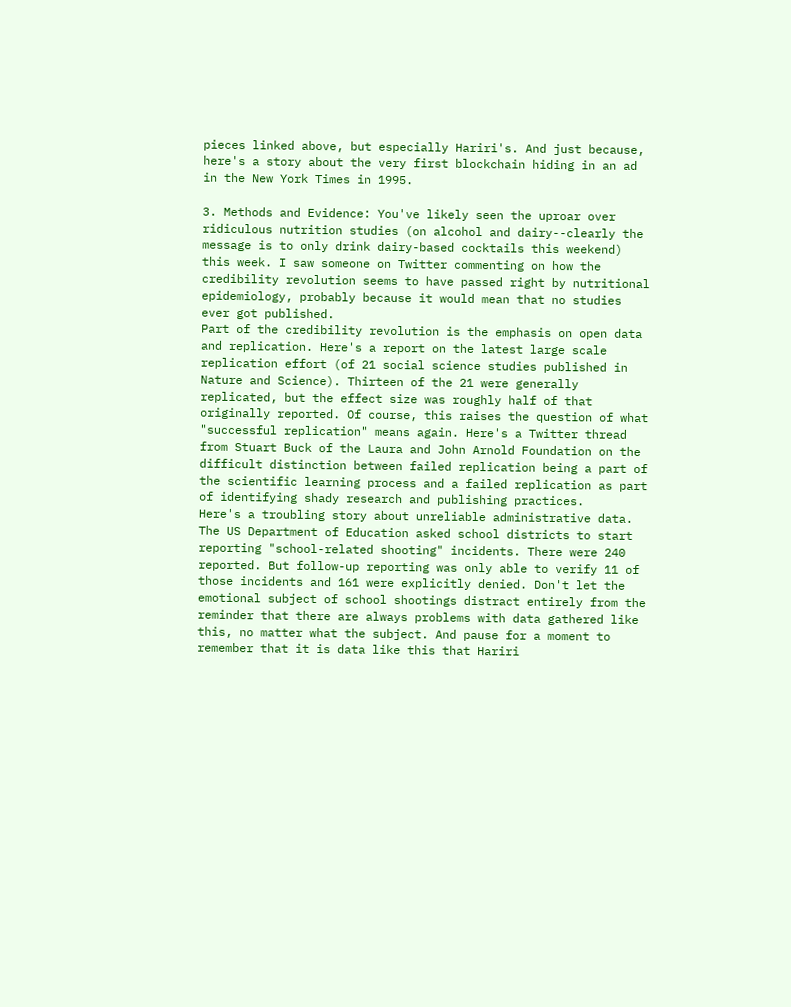pieces linked above, but especially Hariri's. And just because, here's a story about the very first blockchain hiding in an ad in the New York Times in 1995.

3. Methods and Evidence: You've likely seen the uproar over ridiculous nutrition studies (on alcohol and dairy--clearly the message is to only drink dairy-based cocktails this weekend) this week. I saw someone on Twitter commenting on how the credibility revolution seems to have passed right by nutritional epidemiology, probably because it would mean that no studies ever got published.
Part of the credibility revolution is the emphasis on open data and replication. Here's a report on the latest large scale replication effort (of 21 social science studies published in Nature and Science). Thirteen of the 21 were generally replicated, but the effect size was roughly half of that originally reported. Of course, this raises the question of what "successful replication" means again. Here's a Twitter thread from Stuart Buck of the Laura and John Arnold Foundation on the difficult distinction between failed replication being a part of the scientific learning process and a failed replication as part of identifying shady research and publishing practices.
Here's a troubling story about unreliable administrative data. The US Department of Education asked school districts to start reporting "school-related shooting" incidents. There were 240 reported. But follow-up reporting was only able to verify 11 of those incidents and 161 were explicitly denied. Don't let the emotional subject of school shootings distract entirely from the reminder that there are always problems with data gathered like this, no matter what the subject. And pause for a moment to remember that it is data like this that Hariri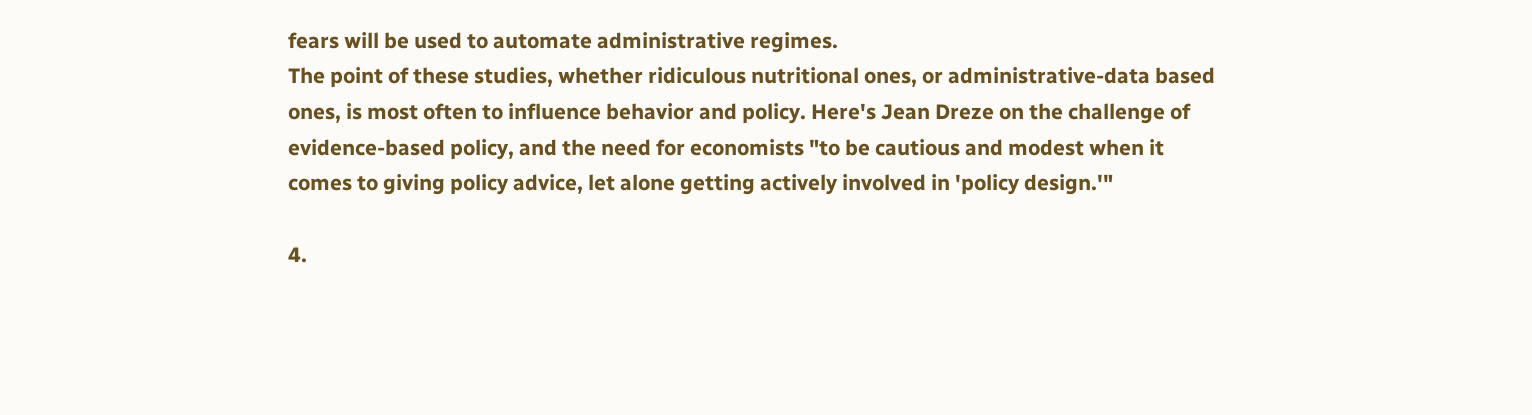fears will be used to automate administrative regimes.
The point of these studies, whether ridiculous nutritional ones, or administrative-data based ones, is most often to influence behavior and policy. Here's Jean Dreze on the challenge of evidence-based policy, and the need for economists "to be cautious and modest when it comes to giving policy advice, let alone getting actively involved in 'policy design.'"

4.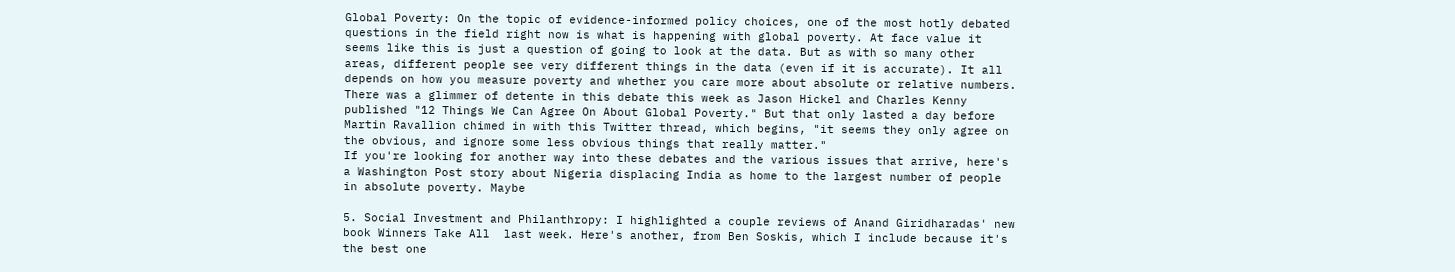Global Poverty: On the topic of evidence-informed policy choices, one of the most hotly debated questions in the field right now is what is happening with global poverty. At face value it seems like this is just a question of going to look at the data. But as with so many other areas, different people see very different things in the data (even if it is accurate). It all depends on how you measure poverty and whether you care more about absolute or relative numbers. There was a glimmer of detente in this debate this week as Jason Hickel and Charles Kenny published "12 Things We Can Agree On About Global Poverty." But that only lasted a day before Martin Ravallion chimed in with this Twitter thread, which begins, "it seems they only agree on the obvious, and ignore some less obvious things that really matter."
If you're looking for another way into these debates and the various issues that arrive, here's a Washington Post story about Nigeria displacing India as home to the largest number of people in absolute poverty. Maybe

5. Social Investment and Philanthropy: I highlighted a couple reviews of Anand Giridharadas' new book Winners Take All  last week. Here's another, from Ben Soskis, which I include because it's the best one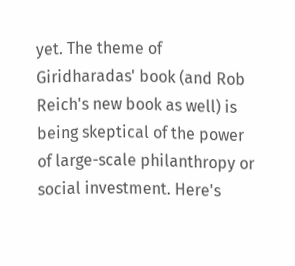yet. The theme of Giridharadas' book (and Rob Reich's new book as well) is being skeptical of the power of large-scale philanthropy or social investment. Here's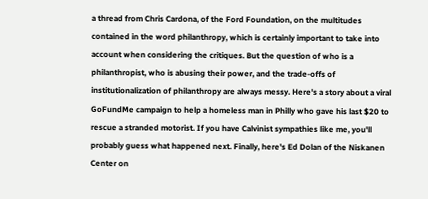a thread from Chris Cardona, of the Ford Foundation, on the multitudes contained in the word philanthropy, which is certainly important to take into account when considering the critiques. But the question of who is a philanthropist, who is abusing their power, and the trade-offs of institutionalization of philanthropy are always messy. Here's a story about a viral GoFundMe campaign to help a homeless man in Philly who gave his last $20 to rescue a stranded motorist. If you have Calvinist sympathies like me, you'll probably guess what happened next. Finally, here's Ed Dolan of the Niskanen Center on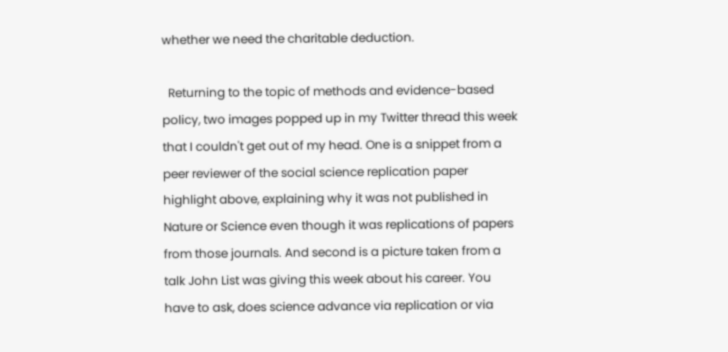whether we need the charitable deduction.

  Returning to the topic of methods and evidence-based policy, two images popped up in my Twitter thread this week that I couldn't get out of my head. One is a snippet from a peer reviewer of the social science replication paper highlight above, explaining why it was not published in Nature or Science even though it was replications of papers from those journals. And second is a picture taken from a talk John List was giving this week about his career. You have to ask, does science advance via replication or via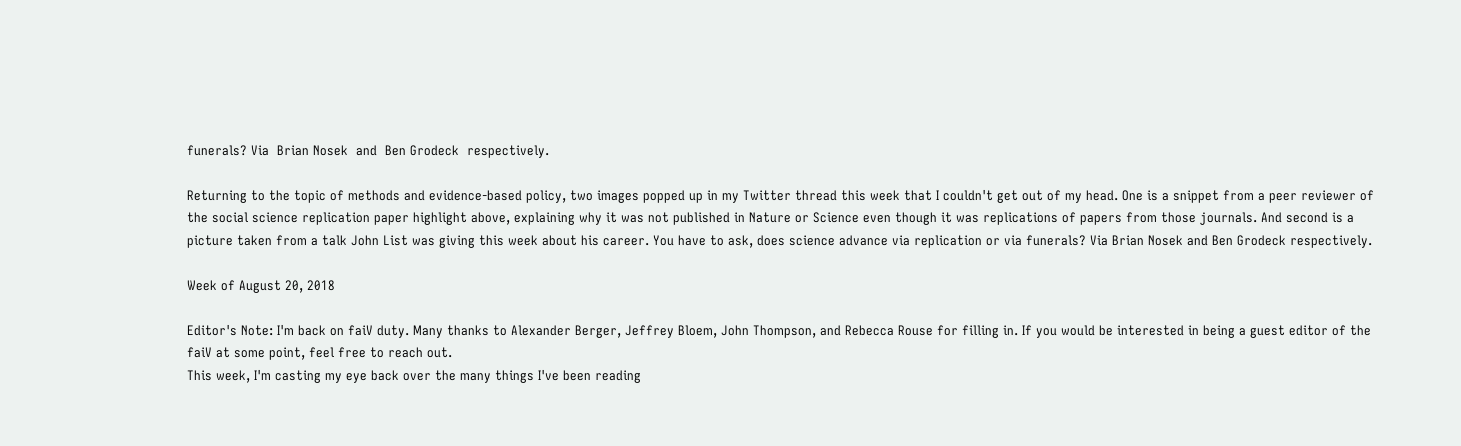funerals? Via  Brian Nosek  and  Ben Grodeck  respectively.

Returning to the topic of methods and evidence-based policy, two images popped up in my Twitter thread this week that I couldn't get out of my head. One is a snippet from a peer reviewer of the social science replication paper highlight above, explaining why it was not published in Nature or Science even though it was replications of papers from those journals. And second is a picture taken from a talk John List was giving this week about his career. You have to ask, does science advance via replication or via funerals? Via Brian Nosek and Ben Grodeck respectively.

Week of August 20, 2018

Editor's Note: I'm back on faiV duty. Many thanks to Alexander Berger, Jeffrey Bloem, John Thompson, and Rebecca Rouse for filling in. If you would be interested in being a guest editor of the faiV at some point, feel free to reach out.
This week, I'm casting my eye back over the many things I've been reading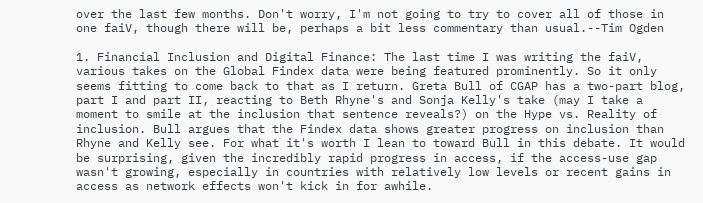over the last few months. Don't worry, I'm not going to try to cover all of those in one faiV, though there will be, perhaps a bit less commentary than usual.--Tim Ogden

1. Financial Inclusion and Digital Finance: The last time I was writing the faiV, various takes on the Global Findex data were being featured prominently. So it only seems fitting to come back to that as I return. Greta Bull of CGAP has a two-part blog, part I and part II, reacting to Beth Rhyne's and Sonja Kelly's take (may I take a moment to smile at the inclusion that sentence reveals?) on the Hype vs. Reality of inclusion. Bull argues that the Findex data shows greater progress on inclusion than Rhyne and Kelly see. For what it's worth I lean to toward Bull in this debate. It would be surprising, given the incredibly rapid progress in access, if the access-use gap wasn't growing, especially in countries with relatively low levels or recent gains in access as network effects won't kick in for awhile.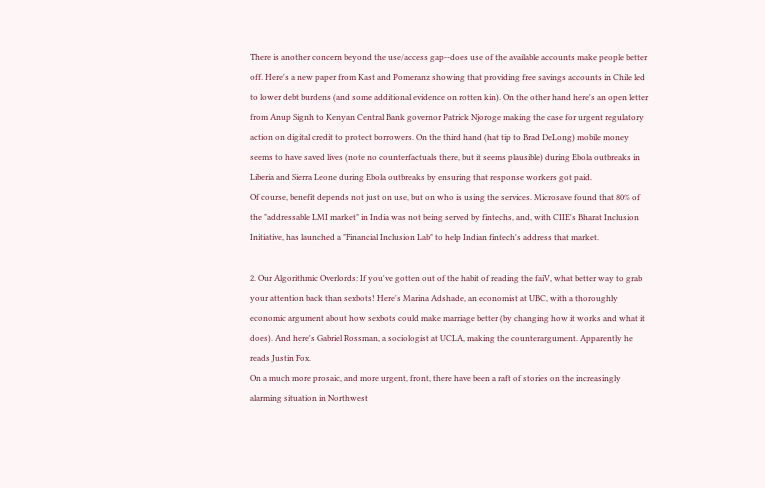There is another concern beyond the use/access gap--does use of the available accounts make people better off. Here's a new paper from Kast and Pomeranz showing that providing free savings accounts in Chile led to lower debt burdens (and some additional evidence on rotten kin). On the other hand here's an open letter from Anup Signh to Kenyan Central Bank governor Patrick Njoroge making the case for urgent regulatory action on digital credit to protect borrowers. On the third hand (hat tip to Brad DeLong) mobile money seems to have saved lives (note no counterfactuals there, but it seems plausible) during Ebola outbreaks in Liberia and Sierra Leone during Ebola outbreaks by ensuring that response workers got paid.
Of course, benefit depends not just on use, but on who is using the services. Microsave found that 80% of the "addressable LMI market" in India was not being served by fintechs, and, with CIIE's Bharat Inclusion Initiative, has launched a "Financial Inclusion Lab" to help Indian fintech's address that market.

2. Our Algorithmic Overlords: If you've gotten out of the habit of reading the faiV, what better way to grab your attention back than sexbots! Here's Marina Adshade, an economist at UBC, with a thoroughly economic argument about how sexbots could make marriage better (by changing how it works and what it does). And here's Gabriel Rossman, a sociologist at UCLA, making the counterargument. Apparently he reads Justin Fox.
On a much more prosaic, and more urgent, front, there have been a raft of stories on the increasingly alarming situation in Northwest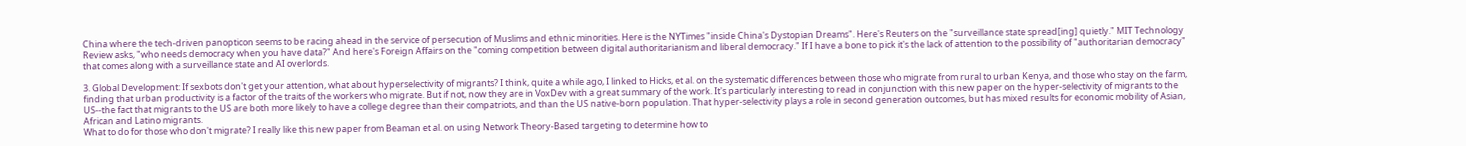China where the tech-driven panopticon seems to be racing ahead in the service of persecution of Muslims and ethnic minorities. Here is the NYTimes "inside China's Dystopian Dreams". Here's Reuters on the "surveillance state spread[ing] quietly." MIT Technology Review asks, "who needs democracy when you have data?" And here's Foreign Affairs on the "coming competition between digital authoritarianism and liberal democracy." If I have a bone to pick it's the lack of attention to the possibility of "authoritarian democracy" that comes along with a surveillance state and AI overlords.

3. Global Development: If sexbots don't get your attention, what about hyperselectivity of migrants? I think, quite a while ago, I linked to Hicks, et al. on the systematic differences between those who migrate from rural to urban Kenya, and those who stay on the farm, finding that urban productivity is a factor of the traits of the workers who migrate. But if not, now they are in VoxDev with a great summary of the work. It's particularly interesting to read in conjunction with this new paper on the hyper-selectivity of migrants to the US--the fact that migrants to the US are both more likely to have a college degree than their compatriots, and than the US native-born population. That hyper-selectivity plays a role in second generation outcomes, but has mixed results for economic mobility of Asian, African and Latino migrants.
What to do for those who don't migrate? I really like this new paper from Beaman et al. on using Network Theory-Based targeting to determine how to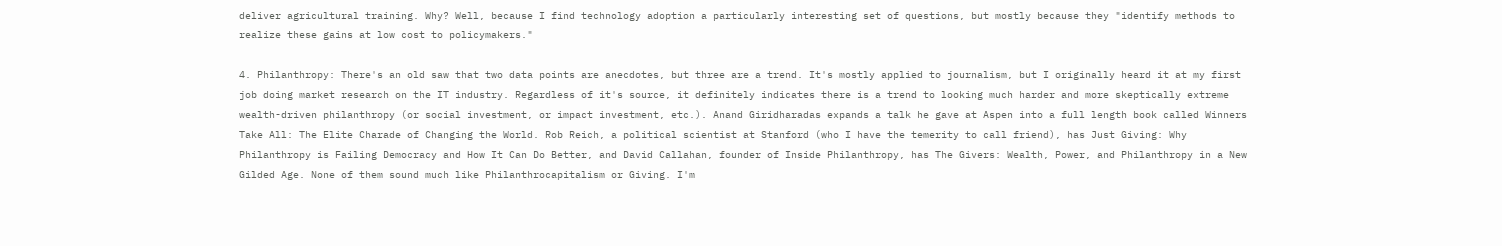deliver agricultural training. Why? Well, because I find technology adoption a particularly interesting set of questions, but mostly because they "identify methods to realize these gains at low cost to policymakers."

4. Philanthropy: There's an old saw that two data points are anecdotes, but three are a trend. It's mostly applied to journalism, but I originally heard it at my first job doing market research on the IT industry. Regardless of it's source, it definitely indicates there is a trend to looking much harder and more skeptically extreme wealth-driven philanthropy (or social investment, or impact investment, etc.). Anand Giridharadas expands a talk he gave at Aspen into a full length book called Winners Take All: The Elite Charade of Changing the World. Rob Reich, a political scientist at Stanford (who I have the temerity to call friend), has Just Giving: Why Philanthropy is Failing Democracy and How It Can Do Better, and David Callahan, founder of Inside Philanthropy, has The Givers: Wealth, Power, and Philanthropy in a New Gilded Age. None of them sound much like Philanthrocapitalism or Giving. I'm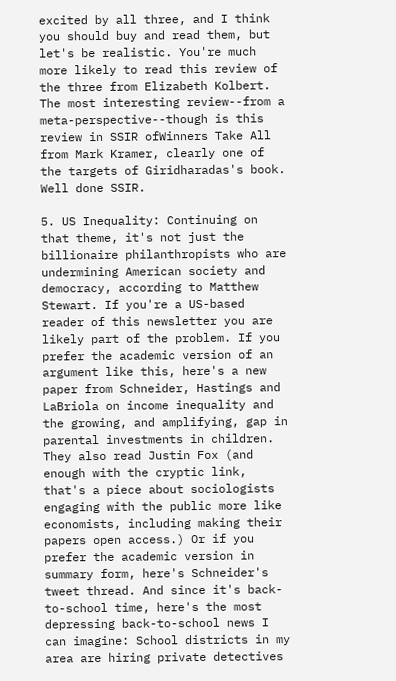excited by all three, and I think you should buy and read them, but let's be realistic. You're much more likely to read this review of the three from Elizabeth Kolbert. The most interesting review--from a meta-perspective--though is this review in SSIR ofWinners Take All from Mark Kramer, clearly one of the targets of Giridharadas's book. Well done SSIR.

5. US Inequality: Continuing on that theme, it's not just the billionaire philanthropists who are undermining American society and democracy, according to Matthew Stewart. If you're a US-based reader of this newsletter you are likely part of the problem. If you prefer the academic version of an argument like this, here's a new paper from Schneider, Hastings and LaBriola on income inequality and the growing, and amplifying, gap in parental investments in children. They also read Justin Fox (and enough with the cryptic link, that's a piece about sociologists engaging with the public more like economists, including making their papers open access.) Or if you prefer the academic version in summary form, here's Schneider's tweet thread. And since it's back-to-school time, here's the most depressing back-to-school news I can imagine: School districts in my area are hiring private detectives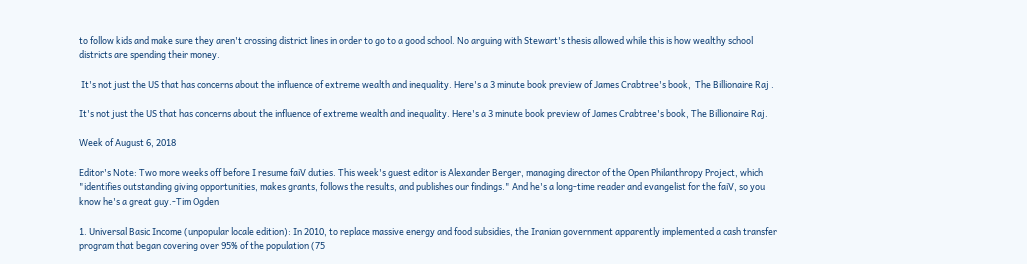to follow kids and make sure they aren't crossing district lines in order to go to a good school. No arguing with Stewart's thesis allowed while this is how wealthy school districts are spending their money.

 It's not just the US that has concerns about the influence of extreme wealth and inequality. Here's a 3 minute book preview of James Crabtree's book,  The Billionaire Raj .

It's not just the US that has concerns about the influence of extreme wealth and inequality. Here's a 3 minute book preview of James Crabtree's book, The Billionaire Raj.

Week of August 6, 2018

Editor's Note: Two more weeks off before I resume faiV duties. This week's guest editor is Alexander Berger, managing director of the Open Philanthropy Project, which "identifies outstanding giving opportunities, makes grants, follows the results, and publishes our findings." And he's a long-time reader and evangelist for the faiV, so you know he's a great guy.-Tim Ogden

1. Universal Basic Income (unpopular locale edition): In 2010, to replace massive energy and food subsidies, the Iranian government apparently implemented a cash transfer program that began covering over 95% of the population (75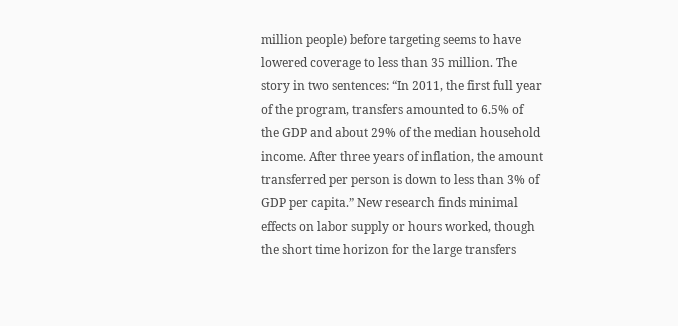million people) before targeting seems to have lowered coverage to less than 35 million. The story in two sentences: “In 2011, the first full year of the program, transfers amounted to 6.5% of the GDP and about 29% of the median household income. After three years of inflation, the amount transferred per person is down to less than 3% of GDP per capita.” New research finds minimal effects on labor supply or hours worked, though the short time horizon for the large transfers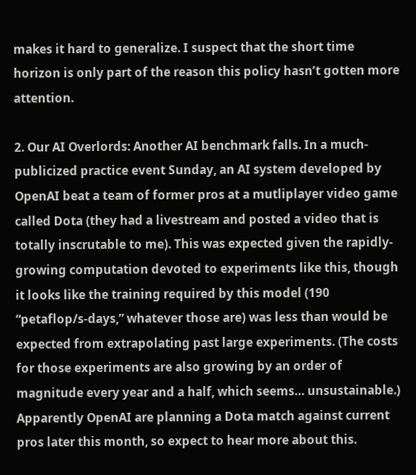makes it hard to generalize. I suspect that the short time horizon is only part of the reason this policy hasn’t gotten more attention.

2. Our AI Overlords: Another AI benchmark falls. In a much-publicized practice event Sunday, an AI system developed by OpenAI beat a team of former pros at a mutliplayer video game called Dota (they had a livestream and posted a video that is totally inscrutable to me). This was expected given the rapidly-growing computation devoted to experiments like this, though it looks like the training required by this model (190 “petaflop/s-days,” whatever those are) was less than would be expected from extrapolating past large experiments. (The costs for those experiments are also growing by an order of magnitude every year and a half, which seems… unsustainable.) Apparently OpenAI are planning a Dota match against current pros later this month, so expect to hear more about this.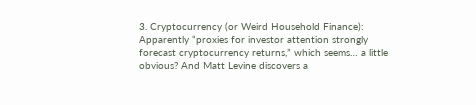3. Cryptocurrency (or Weird Household Finance): Apparently “proxies for investor attention strongly forecast cryptocurrency returns,” which seems… a little obvious? And Matt Levine discovers a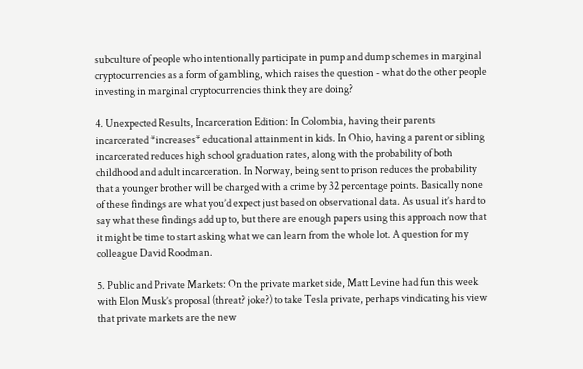subculture of people who intentionally participate in pump and dump schemes in marginal cryptocurrencies as a form of gambling, which raises the question - what do the other people investing in marginal cryptocurrencies think they are doing?

4. Unexpected Results, Incarceration Edition: In Colombia, having their parents incarcerated *increases* educational attainment in kids. In Ohio, having a parent or sibling incarcerated reduces high school graduation rates, along with the probability of both childhood and adult incarceration. In Norway, being sent to prison reduces the probability that a younger brother will be charged with a crime by 32 percentage points. Basically none of these findings are what you’d expect just based on observational data. As usual it’s hard to say what these findings add up to, but there are enough papers using this approach now that it might be time to start asking what we can learn from the whole lot. A question for my colleague David Roodman.

5. Public and Private Markets: On the private market side, Matt Levine had fun this week with Elon Musk’s proposal (threat? joke?) to take Tesla private, perhaps vindicating his view that private markets are the new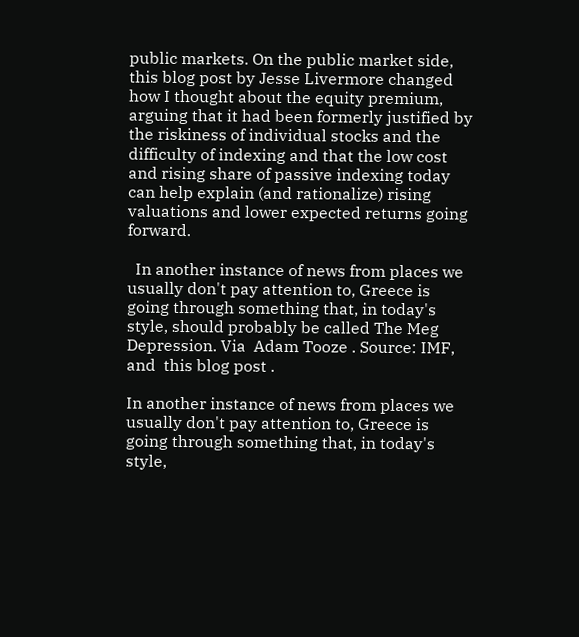public markets. On the public market side, this blog post by Jesse Livermore changed how I thought about the equity premium, arguing that it had been formerly justified by the riskiness of individual stocks and the difficulty of indexing and that the low cost and rising share of passive indexing today can help explain (and rationalize) rising valuations and lower expected returns going forward.

  In another instance of news from places we usually don't pay attention to, Greece is going through something that, in today's style, should probably be called The Meg Depression. Via  Adam Tooze . Source: IMF, and  this blog post .

In another instance of news from places we usually don't pay attention to, Greece is going through something that, in today's style,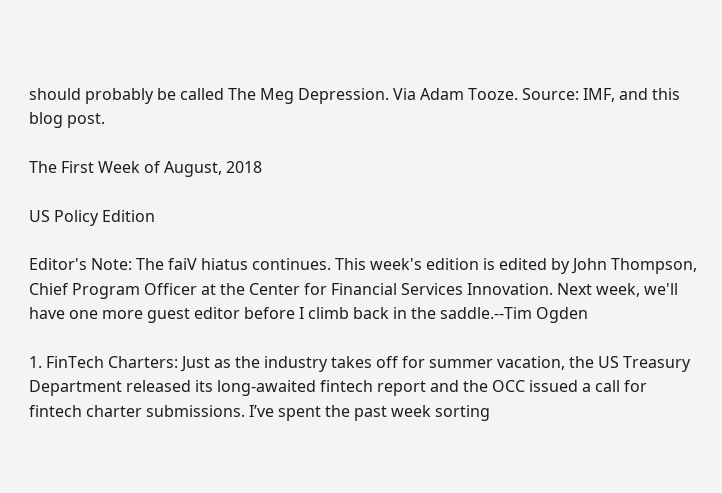should probably be called The Meg Depression. Via Adam Tooze. Source: IMF, and this blog post.

The First Week of August, 2018

US Policy Edition

Editor's Note: The faiV hiatus continues. This week's edition is edited by John Thompson, Chief Program Officer at the Center for Financial Services Innovation. Next week, we'll have one more guest editor before I climb back in the saddle.--Tim Ogden

1. FinTech Charters: Just as the industry takes off for summer vacation, the US Treasury Department released its long-awaited fintech report and the OCC issued a call for fintech charter submissions. I’ve spent the past week sorting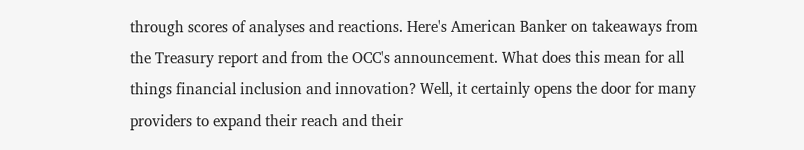through scores of analyses and reactions. Here's American Banker on takeaways from the Treasury report and from the OCC's announcement. What does this mean for all things financial inclusion and innovation? Well, it certainly opens the door for many providers to expand their reach and their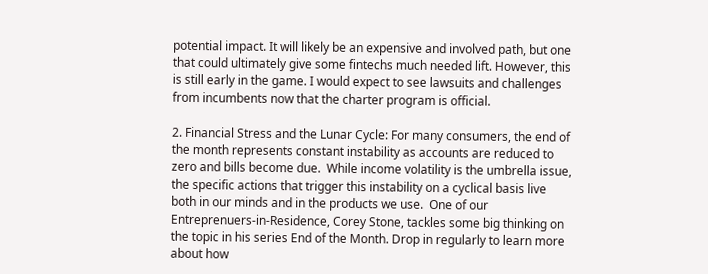potential impact. It will likely be an expensive and involved path, but one that could ultimately give some fintechs much needed lift. However, this is still early in the game. I would expect to see lawsuits and challenges from incumbents now that the charter program is official.

2. Financial Stress and the Lunar Cycle: For many consumers, the end of the month represents constant instability as accounts are reduced to zero and bills become due.  While income volatility is the umbrella issue, the specific actions that trigger this instability on a cyclical basis live both in our minds and in the products we use.  One of our Entreprenuers-in-Residence, Corey Stone, tackles some big thinking on the topic in his series End of the Month. Drop in regularly to learn more about how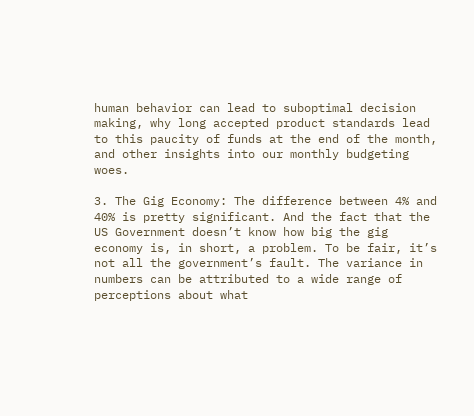human behavior can lead to suboptimal decision making, why long accepted product standards lead to this paucity of funds at the end of the month, and other insights into our monthly budgeting woes.

3. The Gig Economy: The difference between 4% and 40% is pretty significant. And the fact that the US Government doesn’t know how big the gig economy is, in short, a problem. To be fair, it’s not all the government’s fault. The variance in numbers can be attributed to a wide range of perceptions about what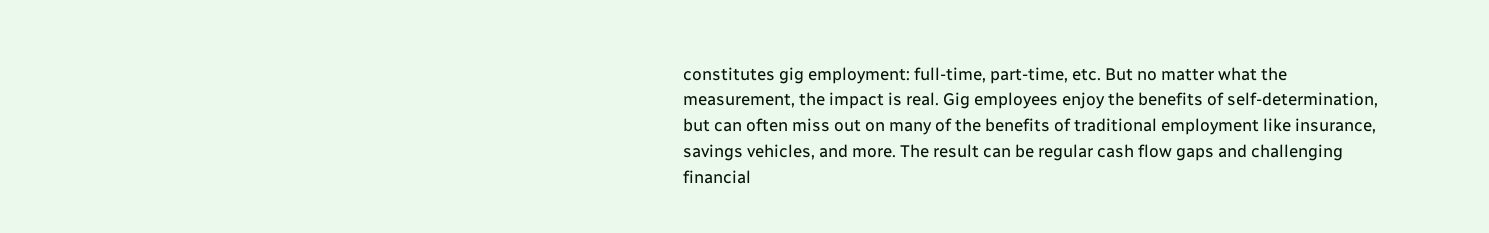constitutes gig employment: full-time, part-time, etc. But no matter what the measurement, the impact is real. Gig employees enjoy the benefits of self-determination, but can often miss out on many of the benefits of traditional employment like insurance, savings vehicles, and more. The result can be regular cash flow gaps and challenging financial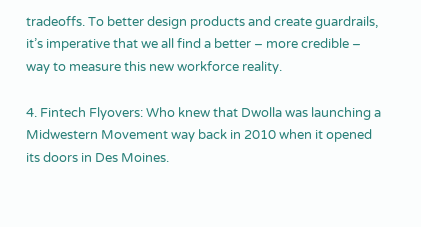tradeoffs. To better design products and create guardrails, it’s imperative that we all find a better – more credible – way to measure this new workforce reality.

4. Fintech Flyovers: Who knew that Dwolla was launching a Midwestern Movement way back in 2010 when it opened its doors in Des Moines.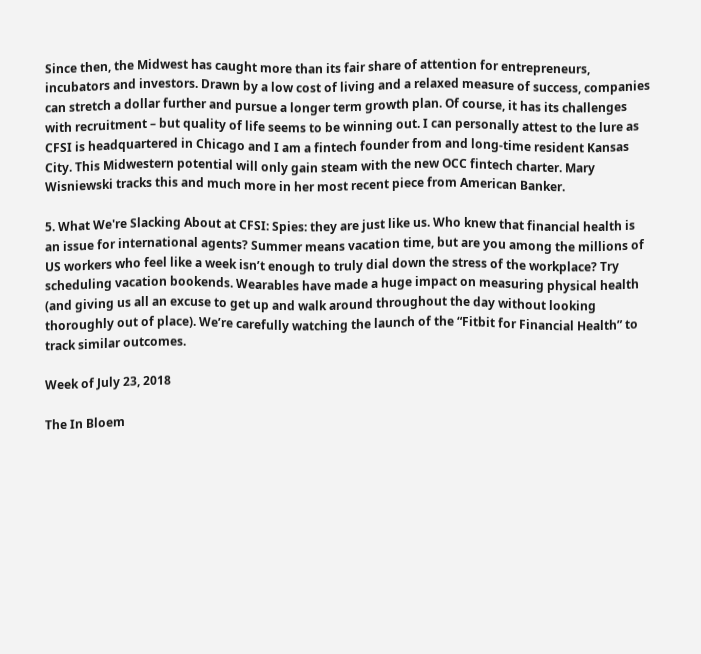Since then, the Midwest has caught more than its fair share of attention for entrepreneurs, incubators and investors. Drawn by a low cost of living and a relaxed measure of success, companies can stretch a dollar further and pursue a longer term growth plan. Of course, it has its challenges with recruitment – but quality of life seems to be winning out. I can personally attest to the lure as CFSI is headquartered in Chicago and I am a fintech founder from and long-time resident Kansas City. This Midwestern potential will only gain steam with the new OCC fintech charter. Mary Wisniewski tracks this and much more in her most recent piece from American Banker.

5. What We're Slacking About at CFSI: Spies: they are just like us. Who knew that financial health is an issue for international agents? Summer means vacation time, but are you among the millions of US workers who feel like a week isn’t enough to truly dial down the stress of the workplace? Try scheduling vacation bookends. Wearables have made a huge impact on measuring physical health (and giving us all an excuse to get up and walk around throughout the day without looking thoroughly out of place). We’re carefully watching the launch of the “Fitbit for Financial Health” to track similar outcomes.

Week of July 23, 2018

The In Bloem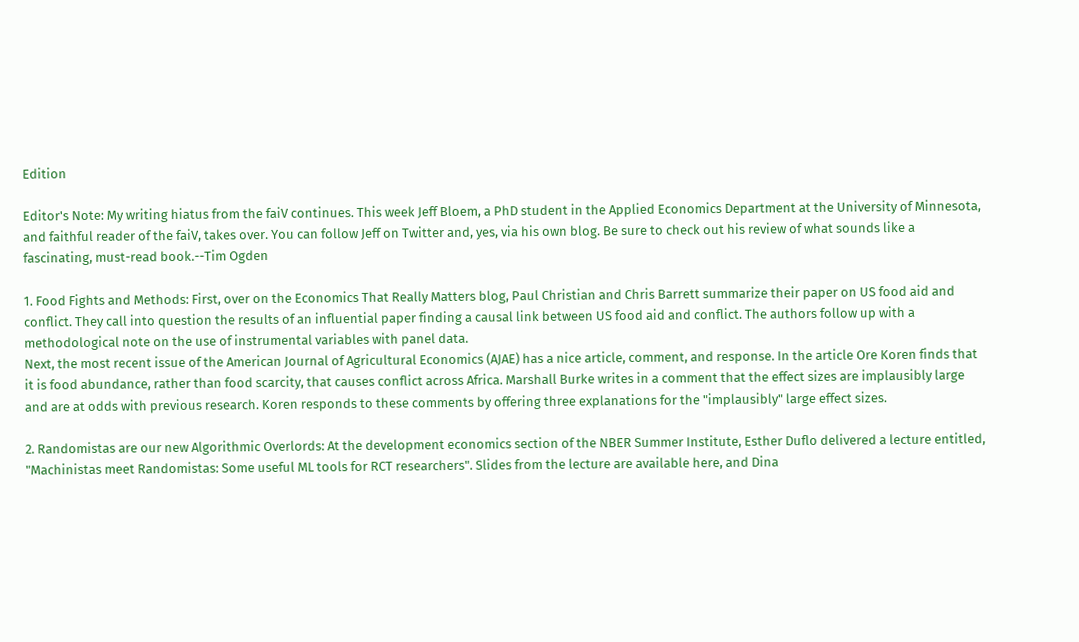Edition

Editor's Note: My writing hiatus from the faiV continues. This week Jeff Bloem, a PhD student in the Applied Economics Department at the University of Minnesota, and faithful reader of the faiV, takes over. You can follow Jeff on Twitter and, yes, via his own blog. Be sure to check out his review of what sounds like a fascinating, must-read book.--Tim Ogden

1. Food Fights and Methods: First, over on the Economics That Really Matters blog, Paul Christian and Chris Barrett summarize their paper on US food aid and conflict. They call into question the results of an influential paper finding a causal link between US food aid and conflict. The authors follow up with a methodological note on the use of instrumental variables with panel data.
Next, the most recent issue of the American Journal of Agricultural Economics (AJAE) has a nice article, comment, and response. In the article Ore Koren finds that it is food abundance, rather than food scarcity, that causes conflict across Africa. Marshall Burke writes in a comment that the effect sizes are implausibly large and are at odds with previous research. Koren responds to these comments by offering three explanations for the "implausibly" large effect sizes.

2. Randomistas are our new Algorithmic Overlords: At the development economics section of the NBER Summer Institute, Esther Duflo delivered a lecture entitled, "Machinistas meet Randomistas: Some useful ML tools for RCT researchers". Slides from the lecture are available here, and Dina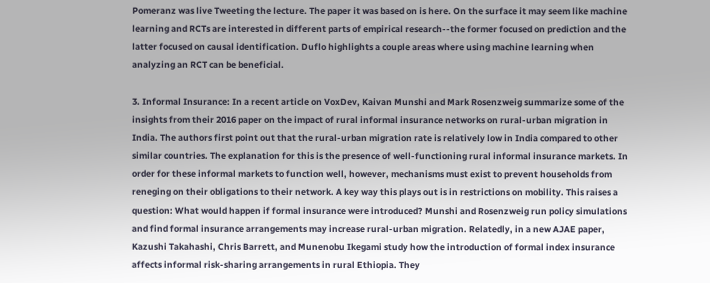Pomeranz was live Tweeting the lecture. The paper it was based on is here. On the surface it may seem like machine learning and RCTs are interested in different parts of empirical research--the former focused on prediction and the latter focused on causal identification. Duflo highlights a couple areas where using machine learning when analyzing an RCT can be beneficial.

3. Informal Insurance: In a recent article on VoxDev, Kaivan Munshi and Mark Rosenzweig summarize some of the insights from their 2016 paper on the impact of rural informal insurance networks on rural-urban migration in India. The authors first point out that the rural-urban migration rate is relatively low in India compared to other similar countries. The explanation for this is the presence of well-functioning rural informal insurance markets. In order for these informal markets to function well, however, mechanisms must exist to prevent households from reneging on their obligations to their network. A key way this plays out is in restrictions on mobility. This raises a question: What would happen if formal insurance were introduced? Munshi and Rosenzweig run policy simulations and find formal insurance arrangements may increase rural-urban migration. Relatedly, in a new AJAE paper, Kazushi Takahashi, Chris Barrett, and Munenobu Ikegami study how the introduction of formal index insurance affects informal risk-sharing arrangements in rural Ethiopia. They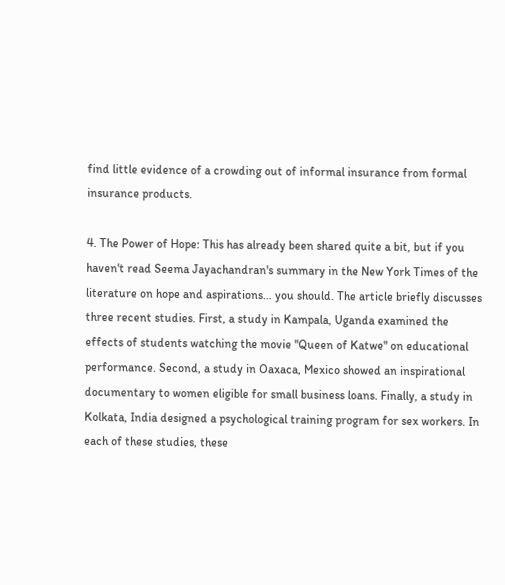find little evidence of a crowding out of informal insurance from formal insurance products.

4. The Power of Hope: This has already been shared quite a bit, but if you haven't read Seema Jayachandran's summary in the New York Times of the literature on hope and aspirations… you should. The article briefly discusses three recent studies. First, a study in Kampala, Uganda examined the effects of students watching the movie "Queen of Katwe" on educational performance. Second, a study in Oaxaca, Mexico showed an inspirational documentary to women eligible for small business loans. Finally, a study in Kolkata, India designed a psychological training program for sex workers. In each of these studies, these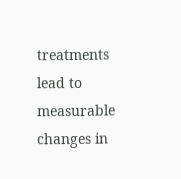treatments lead to measurable changes in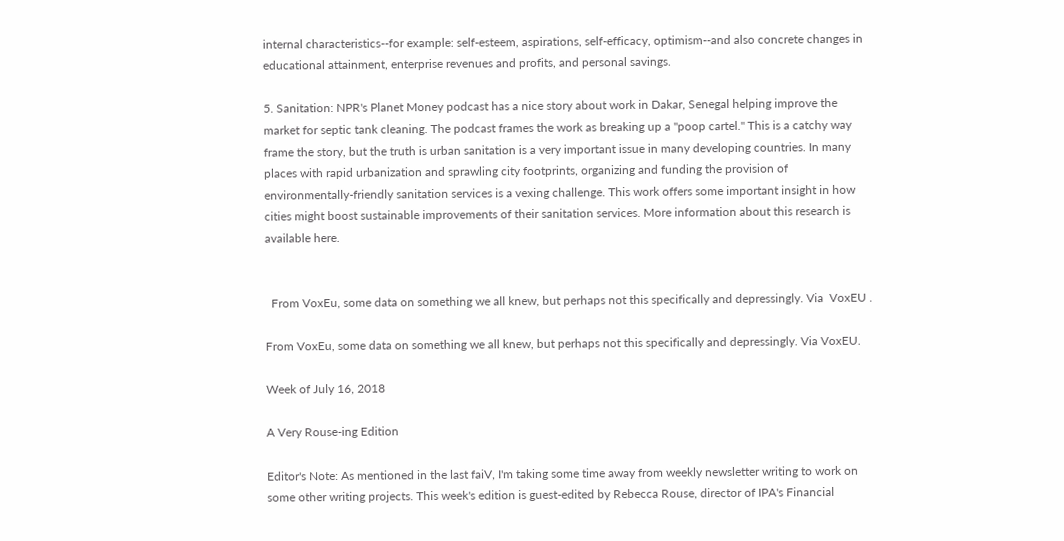internal characteristics--for example: self-esteem, aspirations, self-efficacy, optimism--and also concrete changes in educational attainment, enterprise revenues and profits, and personal savings.

5. Sanitation: NPR's Planet Money podcast has a nice story about work in Dakar, Senegal helping improve the market for septic tank cleaning. The podcast frames the work as breaking up a "poop cartel." This is a catchy way frame the story, but the truth is urban sanitation is a very important issue in many developing countries. In many places with rapid urbanization and sprawling city footprints, organizing and funding the provision of environmentally-friendly sanitation services is a vexing challenge. This work offers some important insight in how cities might boost sustainable improvements of their sanitation services. More information about this research is available here.


  From VoxEu, some data on something we all knew, but perhaps not this specifically and depressingly. Via  VoxEU .

From VoxEu, some data on something we all knew, but perhaps not this specifically and depressingly. Via VoxEU.

Week of July 16, 2018

A Very Rouse-ing Edition

Editor's Note: As mentioned in the last faiV, I'm taking some time away from weekly newsletter writing to work on some other writing projects. This week's edition is guest-edited by Rebecca Rouse, director of IPA's Financial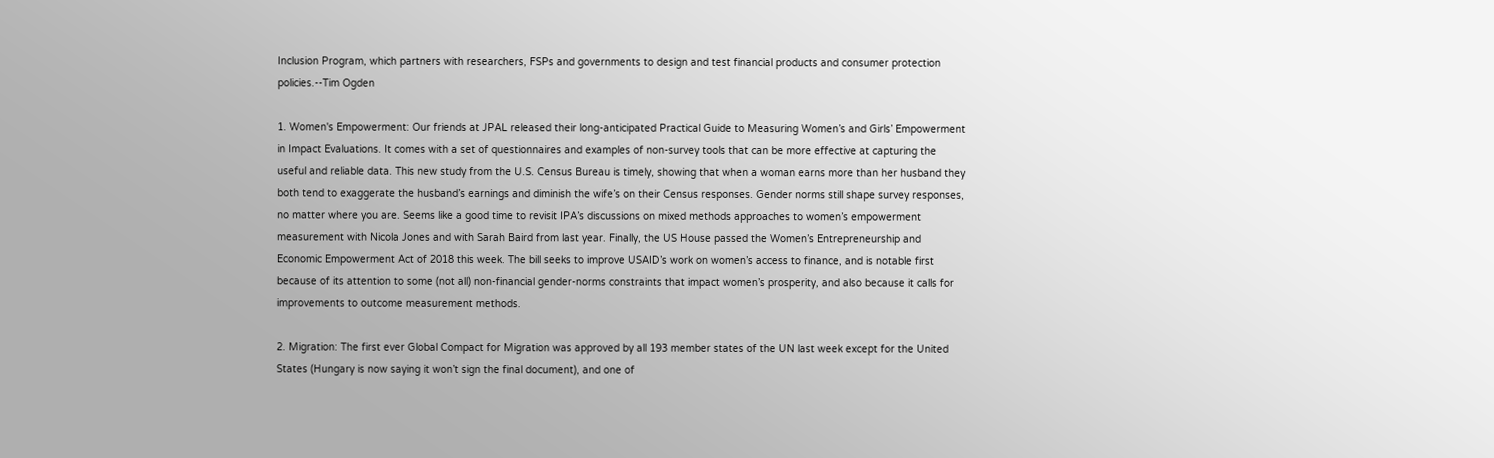Inclusion Program, which partners with researchers, FSPs and governments to design and test financial products and consumer protection policies.--Tim Ogden

1. Women's Empowerment: Our friends at JPAL released their long-anticipated Practical Guide to Measuring Women’s and Girls’ Empowerment in Impact Evaluations. It comes with a set of questionnaires and examples of non-survey tools that can be more effective at capturing the useful and reliable data. This new study from the U.S. Census Bureau is timely, showing that when a woman earns more than her husband they both tend to exaggerate the husband’s earnings and diminish the wife’s on their Census responses. Gender norms still shape survey responses, no matter where you are. Seems like a good time to revisit IPA’s discussions on mixed methods approaches to women’s empowerment measurement with Nicola Jones and with Sarah Baird from last year. Finally, the US House passed the Women’s Entrepreneurship and Economic Empowerment Act of 2018 this week. The bill seeks to improve USAID’s work on women’s access to finance, and is notable first because of its attention to some (not all) non-financial gender-norms constraints that impact women’s prosperity, and also because it calls for improvements to outcome measurement methods.

2. Migration: The first ever Global Compact for Migration was approved by all 193 member states of the UN last week except for the United States (Hungary is now saying it won’t sign the final document), and one of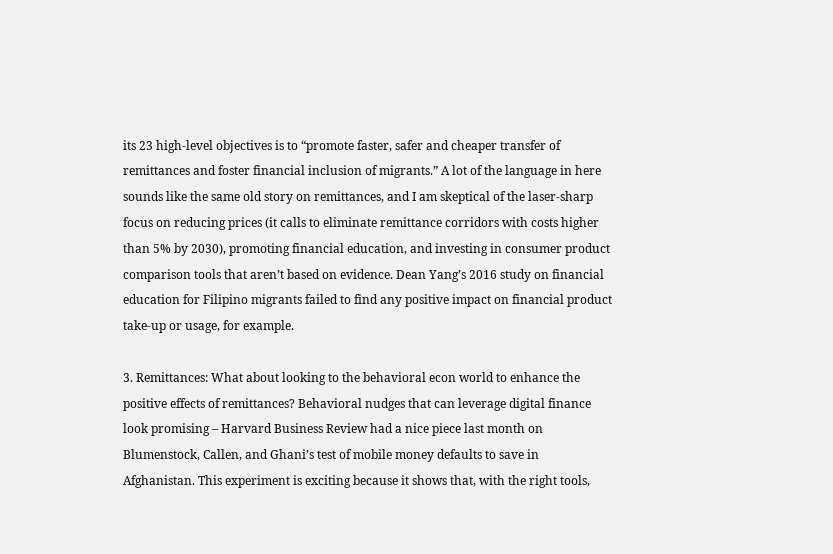its 23 high-level objectives is to “promote faster, safer and cheaper transfer of remittances and foster financial inclusion of migrants.” A lot of the language in here sounds like the same old story on remittances, and I am skeptical of the laser-sharp focus on reducing prices (it calls to eliminate remittance corridors with costs higher than 5% by 2030), promoting financial education, and investing in consumer product comparison tools that aren’t based on evidence. Dean Yang’s 2016 study on financial education for Filipino migrants failed to find any positive impact on financial product take-up or usage, for example.

3. Remittances: What about looking to the behavioral econ world to enhance the positive effects of remittances? Behavioral nudges that can leverage digital finance look promising – Harvard Business Review had a nice piece last month on Blumenstock, Callen, and Ghani’s test of mobile money defaults to save in Afghanistan. This experiment is exciting because it shows that, with the right tools,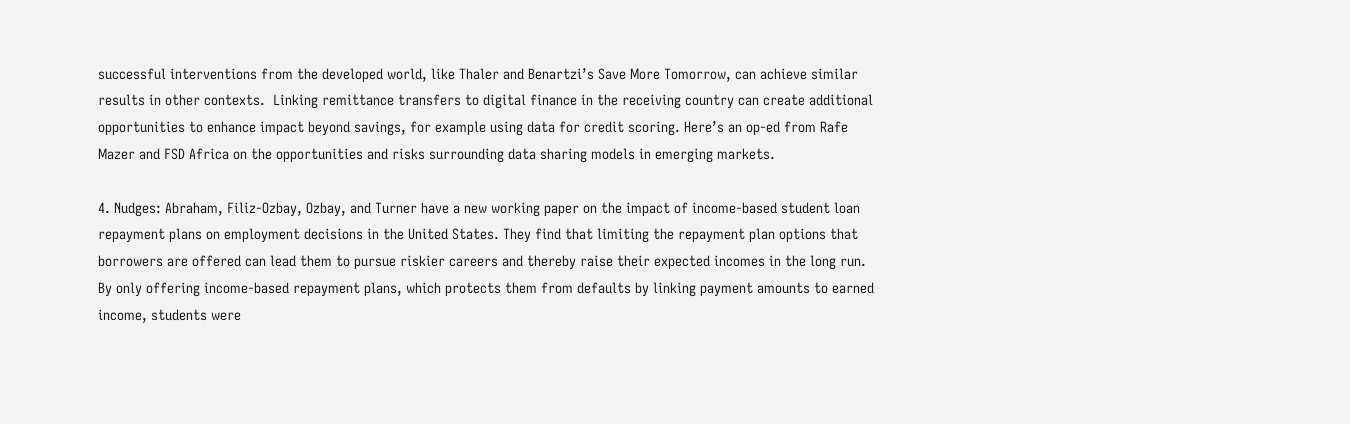successful interventions from the developed world, like Thaler and Benartzi’s Save More Tomorrow, can achieve similar results in other contexts.  Linking remittance transfers to digital finance in the receiving country can create additional opportunities to enhance impact beyond savings, for example using data for credit scoring. Here’s an op-ed from Rafe Mazer and FSD Africa on the opportunities and risks surrounding data sharing models in emerging markets.

4. Nudges: Abraham, Filiz-Ozbay, Ozbay, and Turner have a new working paper on the impact of income-based student loan repayment plans on employment decisions in the United States. They find that limiting the repayment plan options that borrowers are offered can lead them to pursue riskier careers and thereby raise their expected incomes in the long run. By only offering income-based repayment plans, which protects them from defaults by linking payment amounts to earned income, students were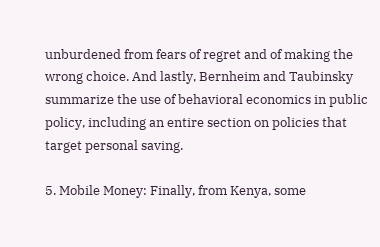unburdened from fears of regret and of making the wrong choice. And lastly, Bernheim and Taubinsky summarize the use of behavioral economics in public policy, including an entire section on policies that target personal saving.

5. Mobile Money: Finally, from Kenya, some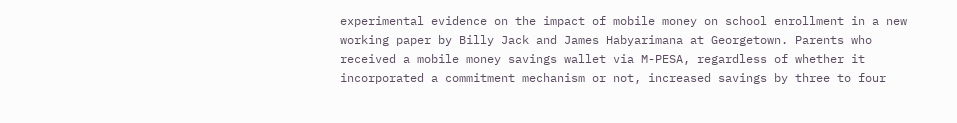experimental evidence on the impact of mobile money on school enrollment in a new working paper by Billy Jack and James Habyarimana at Georgetown. Parents who received a mobile money savings wallet via M-PESA, regardless of whether it incorporated a commitment mechanism or not, increased savings by three to four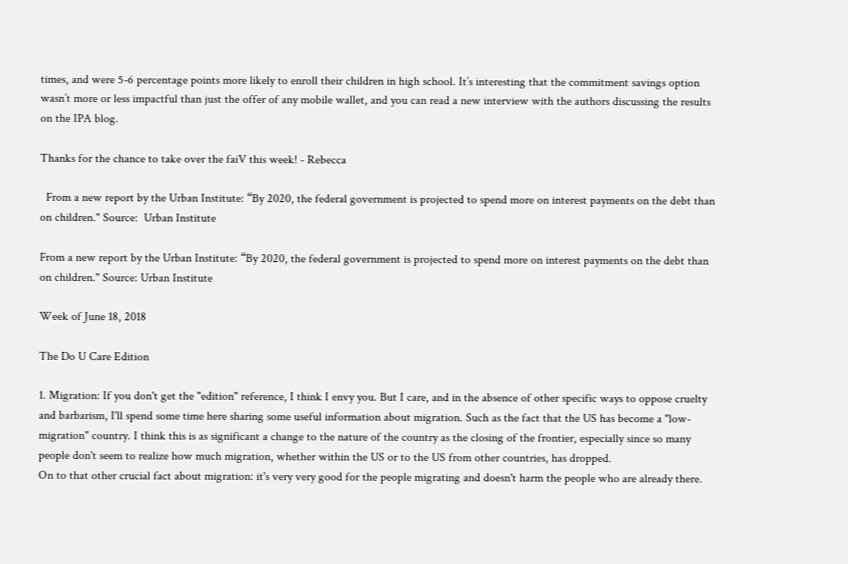times, and were 5-6 percentage points more likely to enroll their children in high school. It’s interesting that the commitment savings option wasn’t more or less impactful than just the offer of any mobile wallet, and you can read a new interview with the authors discussing the results on the IPA blog.

Thanks for the chance to take over the faiV this week! - Rebecca

  From a new report by the Urban Institute: “By 2020, the federal government is projected to spend more on interest payments on the debt than on children." Source:  Urban Institute

From a new report by the Urban Institute: “By 2020, the federal government is projected to spend more on interest payments on the debt than on children." Source: Urban Institute

Week of June 18, 2018

The Do U Care Edition

1. Migration: If you don't get the "edition" reference, I think I envy you. But I care, and in the absence of other specific ways to oppose cruelty and barbarism, I'll spend some time here sharing some useful information about migration. Such as the fact that the US has become a "low-migration" country. I think this is as significant a change to the nature of the country as the closing of the frontier, especially since so many people don't seem to realize how much migration, whether within the US or to the US from other countries, has dropped.
On to that other crucial fact about migration: it's very very good for the people migrating and doesn't harm the people who are already there.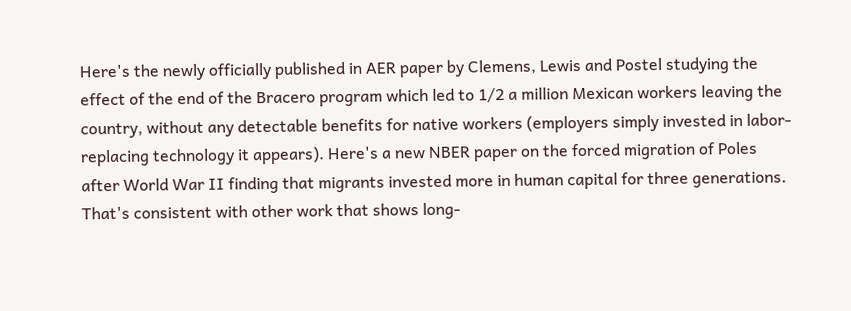Here's the newly officially published in AER paper by Clemens, Lewis and Postel studying the effect of the end of the Bracero program which led to 1/2 a million Mexican workers leaving the country, without any detectable benefits for native workers (employers simply invested in labor-replacing technology it appears). Here's a new NBER paper on the forced migration of Poles after World War II finding that migrants invested more in human capital for three generations. That's consistent with other work that shows long-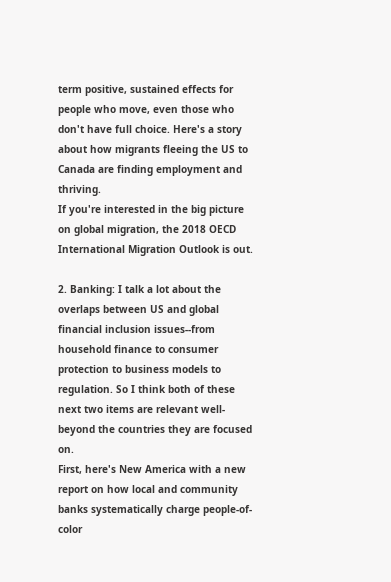term positive, sustained effects for people who move, even those who don't have full choice. Here's a story about how migrants fleeing the US to Canada are finding employment and thriving.
If you're interested in the big picture on global migration, the 2018 OECD International Migration Outlook is out.

2. Banking: I talk a lot about the overlaps between US and global financial inclusion issues--from household finance to consumer protection to business models to regulation. So I think both of these next two items are relevant well-beyond the countries they are focused on.
First, here's New America with a new report on how local and community banks systematically charge people-of-color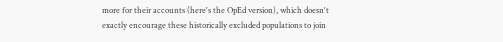more for their accounts (here's the OpEd version), which doesn't exactly encourage these historically excluded populations to join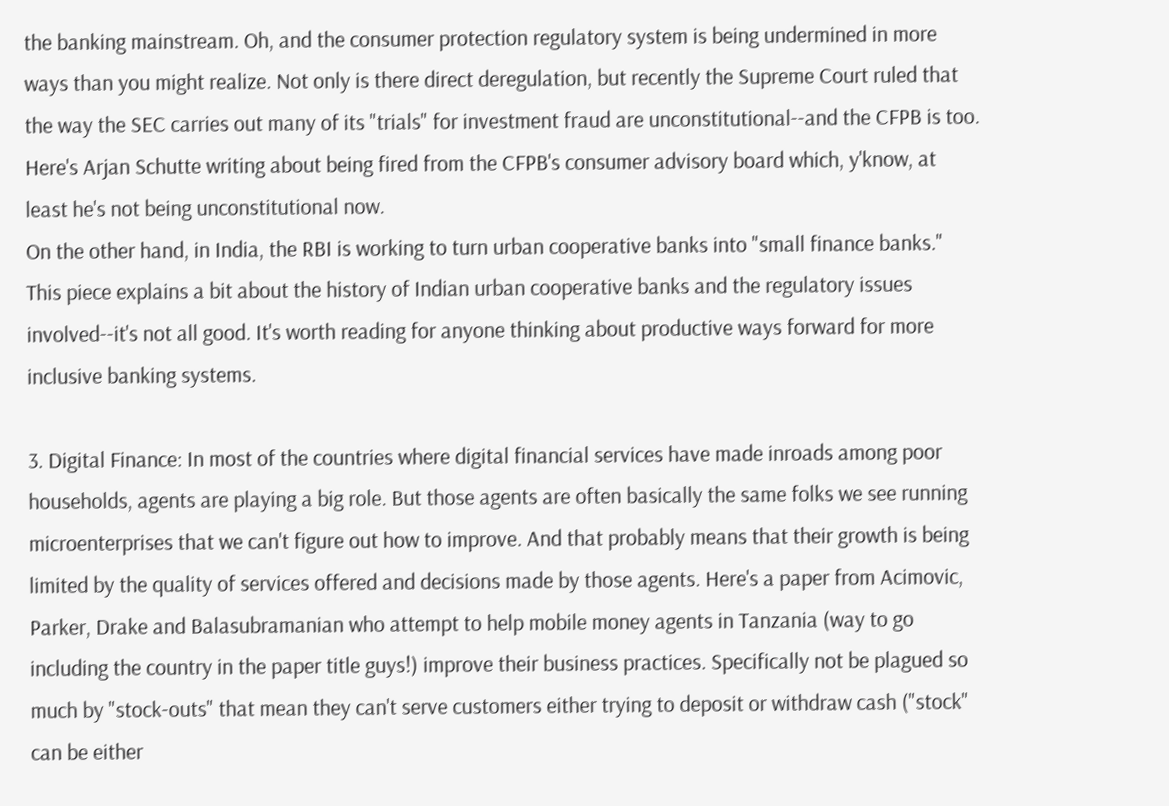the banking mainstream. Oh, and the consumer protection regulatory system is being undermined in more ways than you might realize. Not only is there direct deregulation, but recently the Supreme Court ruled that the way the SEC carries out many of its "trials" for investment fraud are unconstitutional--and the CFPB is too. Here's Arjan Schutte writing about being fired from the CFPB's consumer advisory board which, y'know, at least he's not being unconstitutional now.
On the other hand, in India, the RBI is working to turn urban cooperative banks into "small finance banks." This piece explains a bit about the history of Indian urban cooperative banks and the regulatory issues involved--it's not all good. It's worth reading for anyone thinking about productive ways forward for more inclusive banking systems.

3. Digital Finance: In most of the countries where digital financial services have made inroads among poor households, agents are playing a big role. But those agents are often basically the same folks we see running microenterprises that we can't figure out how to improve. And that probably means that their growth is being limited by the quality of services offered and decisions made by those agents. Here's a paper from Acimovic, Parker, Drake and Balasubramanian who attempt to help mobile money agents in Tanzania (way to go including the country in the paper title guys!) improve their business practices. Specifically not be plagued so much by "stock-outs" that mean they can't serve customers either trying to deposit or withdraw cash ("stock" can be either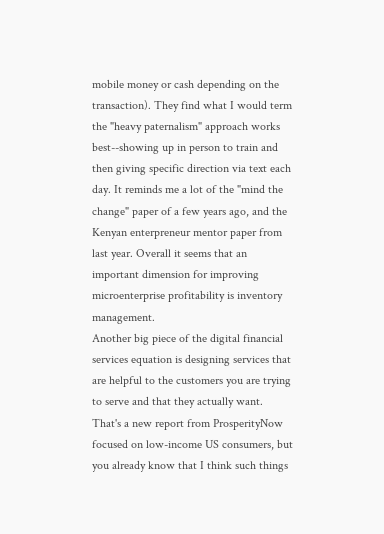mobile money or cash depending on the transaction). They find what I would term the "heavy paternalism" approach works best--showing up in person to train and then giving specific direction via text each day. It reminds me a lot of the "mind the change" paper of a few years ago, and the Kenyan enterpreneur mentor paper from last year. Overall it seems that an important dimension for improving microenterprise profitability is inventory management.
Another big piece of the digital financial services equation is designing services that are helpful to the customers you are trying to serve and that they actually want. That's a new report from ProsperityNow focused on low-income US consumers, but you already know that I think such things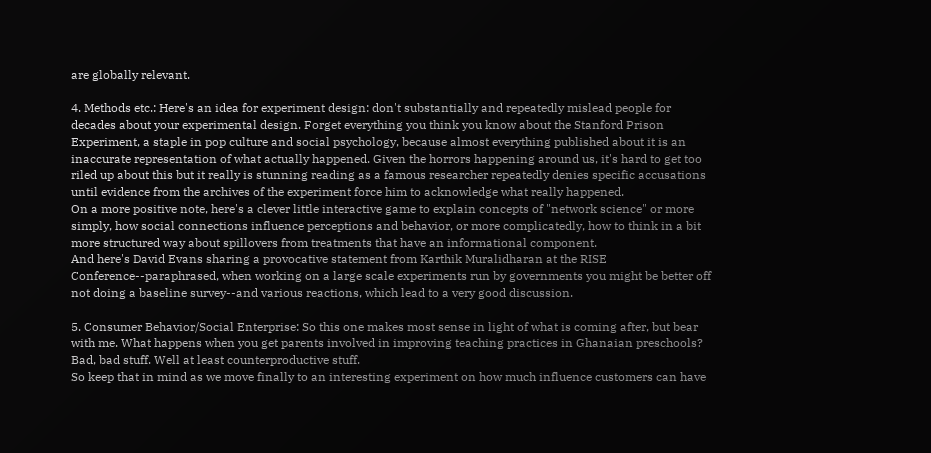are globally relevant.

4. Methods etc.: Here's an idea for experiment design: don't substantially and repeatedly mislead people for decades about your experimental design. Forget everything you think you know about the Stanford Prison Experiment, a staple in pop culture and social psychology, because almost everything published about it is an inaccurate representation of what actually happened. Given the horrors happening around us, it's hard to get too riled up about this but it really is stunning reading as a famous researcher repeatedly denies specific accusations until evidence from the archives of the experiment force him to acknowledge what really happened.
On a more positive note, here's a clever little interactive game to explain concepts of "network science" or more simply, how social connections influence perceptions and behavior, or more complicatedly, how to think in a bit more structured way about spillovers from treatments that have an informational component.
And here's David Evans sharing a provocative statement from Karthik Muralidharan at the RISE Conference--paraphrased, when working on a large scale experiments run by governments you might be better off not doing a baseline survey--and various reactions, which lead to a very good discussion.

5. Consumer Behavior/Social Enterprise: So this one makes most sense in light of what is coming after, but bear with me. What happens when you get parents involved in improving teaching practices in Ghanaian preschools? Bad, bad stuff. Well at least counterproductive stuff.
So keep that in mind as we move finally to an interesting experiment on how much influence customers can have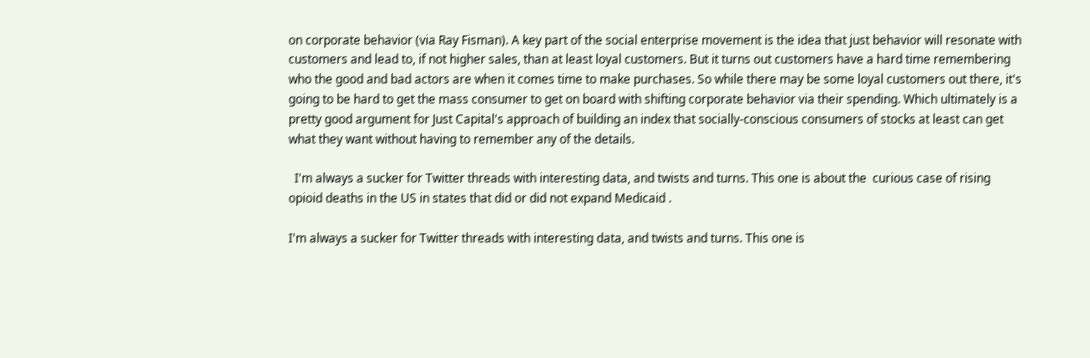on corporate behavior (via Ray Fisman). A key part of the social enterprise movement is the idea that just behavior will resonate with customers and lead to, if not higher sales, than at least loyal customers. But it turns out customers have a hard time remembering who the good and bad actors are when it comes time to make purchases. So while there may be some loyal customers out there, it's going to be hard to get the mass consumer to get on board with shifting corporate behavior via their spending. Which ultimately is a pretty good argument for Just Capital's approach of building an index that socially-conscious consumers of stocks at least can get what they want without having to remember any of the details.

  I'm always a sucker for Twitter threads with interesting data, and twists and turns. This one is about the  curious case of rising opioid deaths in the US in states that did or did not expand Medicaid .

I'm always a sucker for Twitter threads with interesting data, and twists and turns. This one is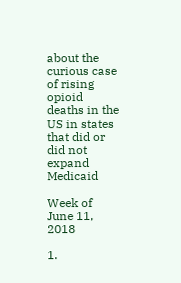about the curious case of rising opioid deaths in the US in states that did or did not expand Medicaid

Week of June 11, 2018

1.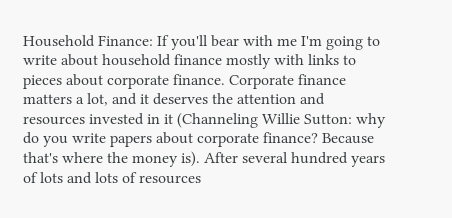Household Finance: If you'll bear with me I'm going to write about household finance mostly with links to pieces about corporate finance. Corporate finance matters a lot, and it deserves the attention and resources invested in it (Channeling Willie Sutton: why do you write papers about corporate finance? Because that's where the money is). After several hundred years of lots and lots of resources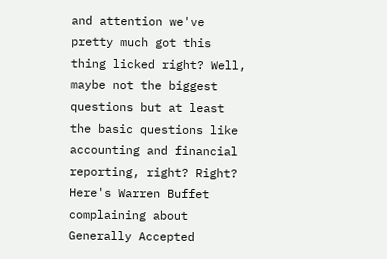and attention we've pretty much got this thing licked right? Well, maybe not the biggest questions but at least the basic questions like accounting and financial reporting, right? Right?
Here's Warren Buffet complaining about Generally Accepted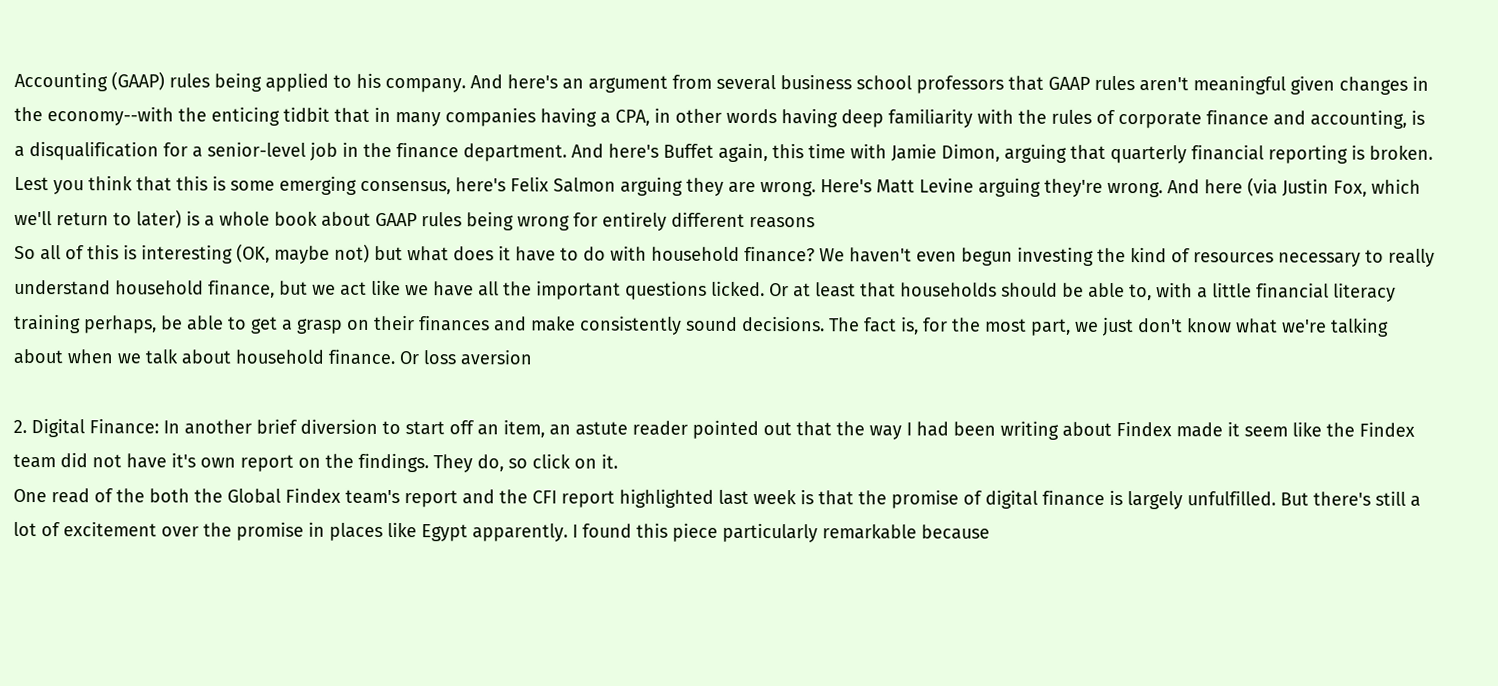Accounting (GAAP) rules being applied to his company. And here's an argument from several business school professors that GAAP rules aren't meaningful given changes in the economy--with the enticing tidbit that in many companies having a CPA, in other words having deep familiarity with the rules of corporate finance and accounting, is a disqualification for a senior-level job in the finance department. And here's Buffet again, this time with Jamie Dimon, arguing that quarterly financial reporting is broken.
Lest you think that this is some emerging consensus, here's Felix Salmon arguing they are wrong. Here's Matt Levine arguing they're wrong. And here (via Justin Fox, which we'll return to later) is a whole book about GAAP rules being wrong for entirely different reasons
So all of this is interesting (OK, maybe not) but what does it have to do with household finance? We haven't even begun investing the kind of resources necessary to really understand household finance, but we act like we have all the important questions licked. Or at least that households should be able to, with a little financial literacy training perhaps, be able to get a grasp on their finances and make consistently sound decisions. The fact is, for the most part, we just don't know what we're talking about when we talk about household finance. Or loss aversion

2. Digital Finance: In another brief diversion to start off an item, an astute reader pointed out that the way I had been writing about Findex made it seem like the Findex team did not have it's own report on the findings. They do, so click on it.
One read of the both the Global Findex team's report and the CFI report highlighted last week is that the promise of digital finance is largely unfulfilled. But there's still a lot of excitement over the promise in places like Egypt apparently. I found this piece particularly remarkable because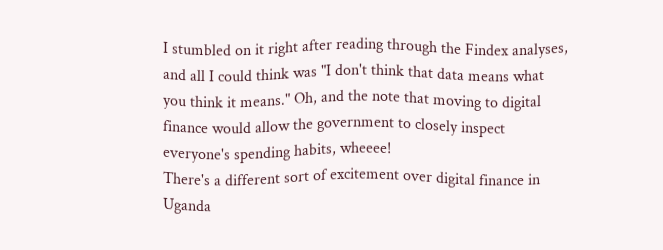I stumbled on it right after reading through the Findex analyses, and all I could think was "I don't think that data means what you think it means." Oh, and the note that moving to digital finance would allow the government to closely inspect everyone's spending habits, wheeee!
There's a different sort of excitement over digital finance in Uganda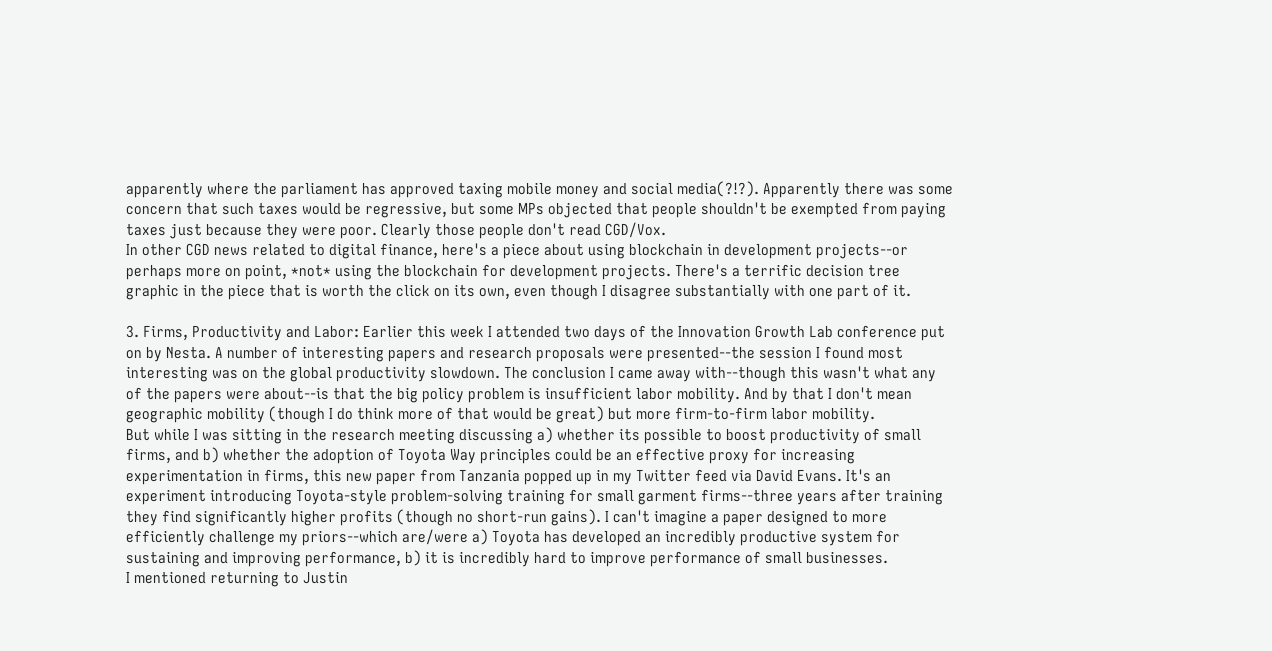apparently where the parliament has approved taxing mobile money and social media(?!?). Apparently there was some concern that such taxes would be regressive, but some MPs objected that people shouldn't be exempted from paying taxes just because they were poor. Clearly those people don't read CGD/Vox.
In other CGD news related to digital finance, here's a piece about using blockchain in development projects--or perhaps more on point, *not* using the blockchain for development projects. There's a terrific decision tree graphic in the piece that is worth the click on its own, even though I disagree substantially with one part of it.

3. Firms, Productivity and Labor: Earlier this week I attended two days of the Innovation Growth Lab conference put on by Nesta. A number of interesting papers and research proposals were presented--the session I found most interesting was on the global productivity slowdown. The conclusion I came away with--though this wasn't what any of the papers were about--is that the big policy problem is insufficient labor mobility. And by that I don't mean geographic mobility (though I do think more of that would be great) but more firm-to-firm labor mobility.
But while I was sitting in the research meeting discussing a) whether its possible to boost productivity of small firms, and b) whether the adoption of Toyota Way principles could be an effective proxy for increasing experimentation in firms, this new paper from Tanzania popped up in my Twitter feed via David Evans. It's an experiment introducing Toyota-style problem-solving training for small garment firms--three years after training they find significantly higher profits (though no short-run gains). I can't imagine a paper designed to more efficiently challenge my priors--which are/were a) Toyota has developed an incredibly productive system for sustaining and improving performance, b) it is incredibly hard to improve performance of small businesses.
I mentioned returning to Justin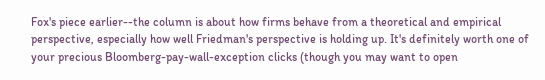Fox's piece earlier--the column is about how firms behave from a theoretical and empirical perspective, especially how well Friedman's perspective is holding up. It's definitely worth one of your precious Bloomberg-pay-wall-exception clicks (though you may want to open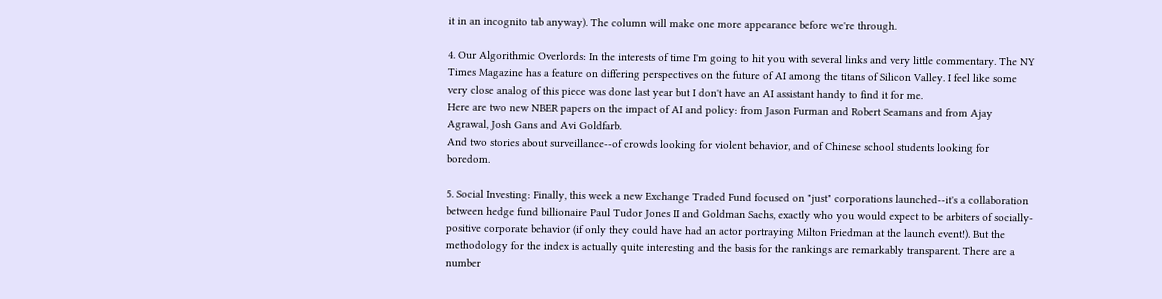it in an incognito tab anyway). The column will make one more appearance before we're through.

4. Our Algorithmic Overlords: In the interests of time I'm going to hit you with several links and very little commentary. The NY Times Magazine has a feature on differing perspectives on the future of AI among the titans of Silicon Valley. I feel like some very close analog of this piece was done last year but I don't have an AI assistant handy to find it for me.
Here are two new NBER papers on the impact of AI and policy: from Jason Furman and Robert Seamans and from Ajay Agrawal, Josh Gans and Avi Goldfarb.
And two stories about surveillance--of crowds looking for violent behavior, and of Chinese school students looking for boredom.

5. Social Investing: Finally, this week a new Exchange Traded Fund focused on "just" corporations launched--it's a collaboration between hedge fund billionaire Paul Tudor Jones II and Goldman Sachs, exactly who you would expect to be arbiters of socially-positive corporate behavior (if only they could have had an actor portraying Milton Friedman at the launch event!). But the methodology for the index is actually quite interesting and the basis for the rankings are remarkably transparent. There are a number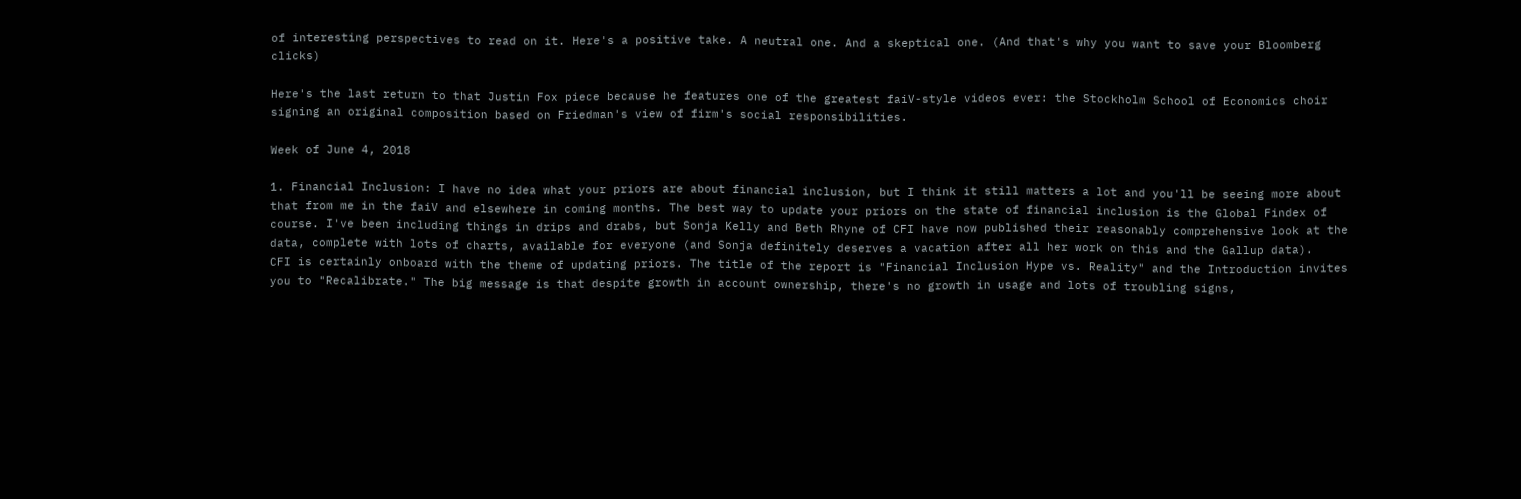of interesting perspectives to read on it. Here's a positive take. A neutral one. And a skeptical one. (And that's why you want to save your Bloomberg clicks)

Here's the last return to that Justin Fox piece because he features one of the greatest faiV-style videos ever: the Stockholm School of Economics choir signing an original composition based on Friedman's view of firm's social responsibilities.

Week of June 4, 2018

1. Financial Inclusion: I have no idea what your priors are about financial inclusion, but I think it still matters a lot and you'll be seeing more about that from me in the faiV and elsewhere in coming months. The best way to update your priors on the state of financial inclusion is the Global Findex of course. I've been including things in drips and drabs, but Sonja Kelly and Beth Rhyne of CFI have now published their reasonably comprehensive look at the data, complete with lots of charts, available for everyone (and Sonja definitely deserves a vacation after all her work on this and the Gallup data).
CFI is certainly onboard with the theme of updating priors. The title of the report is "Financial Inclusion Hype vs. Reality" and the Introduction invites you to "Recalibrate." The big message is that despite growth in account ownership, there's no growth in usage and lots of troubling signs,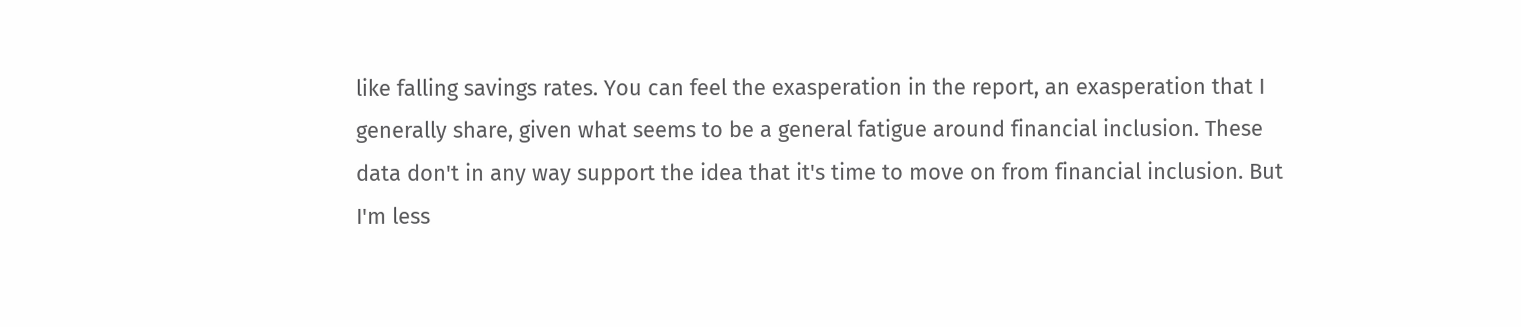like falling savings rates. You can feel the exasperation in the report, an exasperation that I generally share, given what seems to be a general fatigue around financial inclusion. These data don't in any way support the idea that it's time to move on from financial inclusion. But I'm less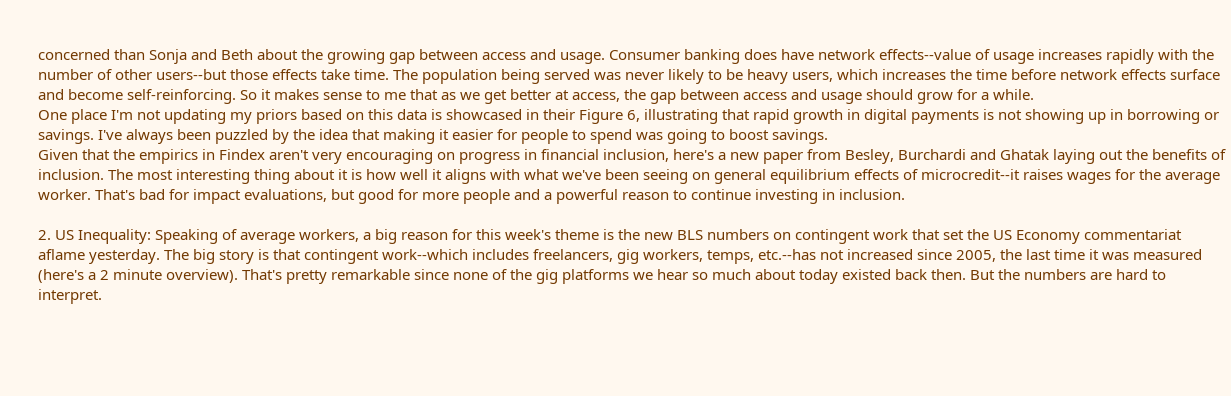concerned than Sonja and Beth about the growing gap between access and usage. Consumer banking does have network effects--value of usage increases rapidly with the number of other users--but those effects take time. The population being served was never likely to be heavy users, which increases the time before network effects surface and become self-reinforcing. So it makes sense to me that as we get better at access, the gap between access and usage should grow for a while.
One place I'm not updating my priors based on this data is showcased in their Figure 6, illustrating that rapid growth in digital payments is not showing up in borrowing or savings. I've always been puzzled by the idea that making it easier for people to spend was going to boost savings.
Given that the empirics in Findex aren't very encouraging on progress in financial inclusion, here's a new paper from Besley, Burchardi and Ghatak laying out the benefits of inclusion. The most interesting thing about it is how well it aligns with what we've been seeing on general equilibrium effects of microcredit--it raises wages for the average worker. That's bad for impact evaluations, but good for more people and a powerful reason to continue investing in inclusion.

2. US Inequality: Speaking of average workers, a big reason for this week's theme is the new BLS numbers on contingent work that set the US Economy commentariat aflame yesterday. The big story is that contingent work--which includes freelancers, gig workers, temps, etc.--has not increased since 2005, the last time it was measured (here's a 2 minute overview). That's pretty remarkable since none of the gig platforms we hear so much about today existed back then. But the numbers are hard to interpret.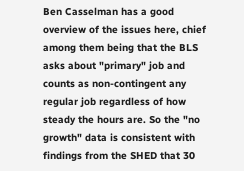Ben Casselman has a good overview of the issues here, chief among them being that the BLS asks about "primary" job and counts as non-contingent any regular job regardless of how steady the hours are. So the "no growth" data is consistent with findings from the SHED that 30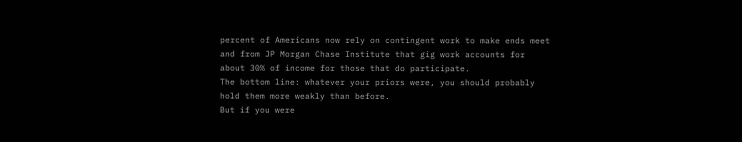percent of Americans now rely on contingent work to make ends meet and from JP Morgan Chase Institute that gig work accounts for about 30% of income for those that do participate.
The bottom line: whatever your priors were, you should probably hold them more weakly than before.
But if you were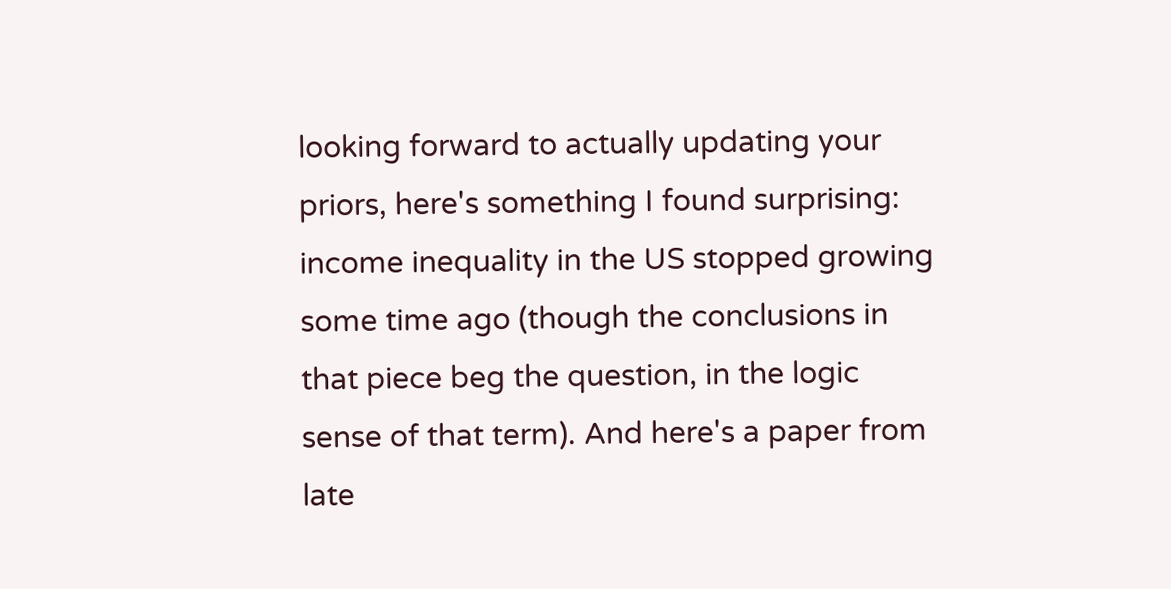looking forward to actually updating your priors, here's something I found surprising: income inequality in the US stopped growing some time ago (though the conclusions in that piece beg the question, in the logic sense of that term). And here's a paper from late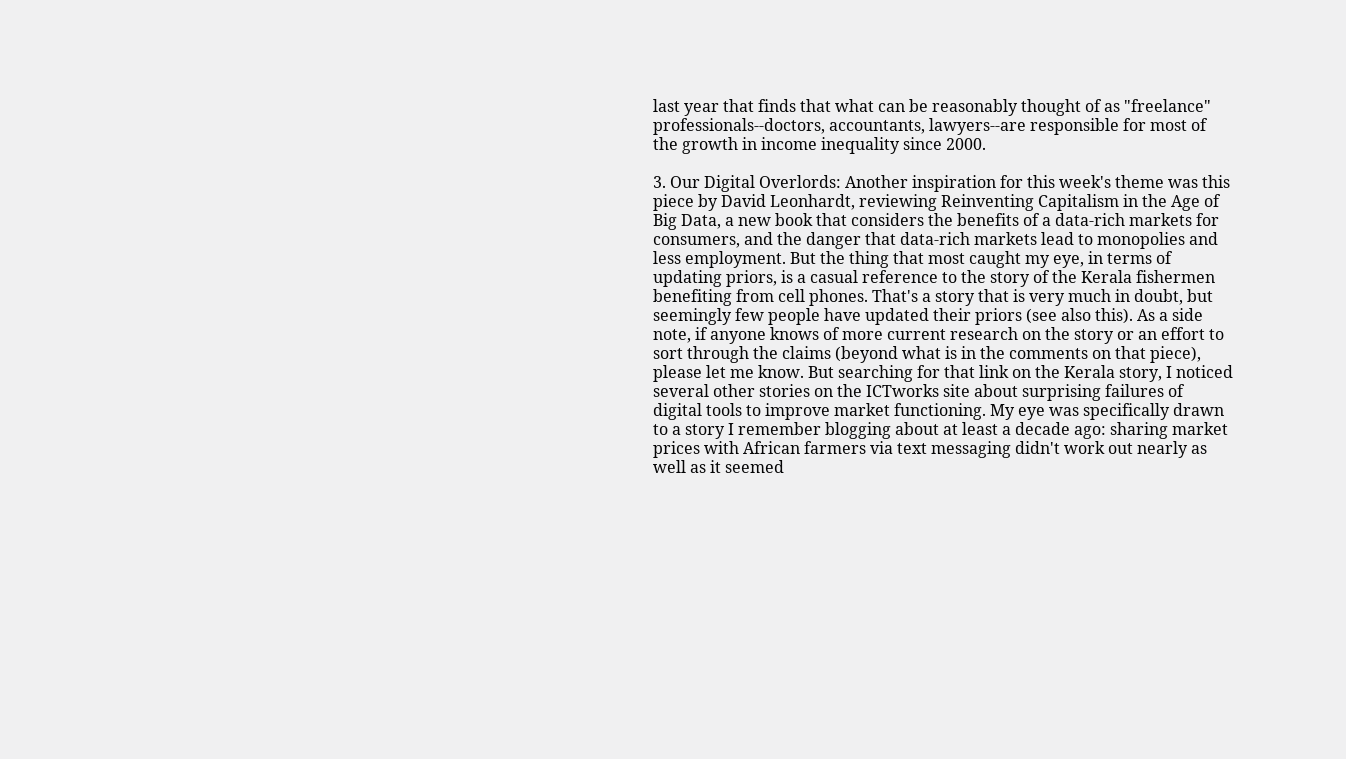last year that finds that what can be reasonably thought of as "freelance" professionals--doctors, accountants, lawyers--are responsible for most of the growth in income inequality since 2000.

3. Our Digital Overlords: Another inspiration for this week's theme was this piece by David Leonhardt, reviewing Reinventing Capitalism in the Age of Big Data, a new book that considers the benefits of a data-rich markets for consumers, and the danger that data-rich markets lead to monopolies and less employment. But the thing that most caught my eye, in terms of updating priors, is a casual reference to the story of the Kerala fishermen benefiting from cell phones. That's a story that is very much in doubt, but seemingly few people have updated their priors (see also this). As a side note, if anyone knows of more current research on the story or an effort to sort through the claims (beyond what is in the comments on that piece), please let me know. But searching for that link on the Kerala story, I noticed several other stories on the ICTworks site about surprising failures of digital tools to improve market functioning. My eye was specifically drawn to a story I remember blogging about at least a decade ago: sharing market prices with African farmers via text messaging didn't work out nearly as well as it seemed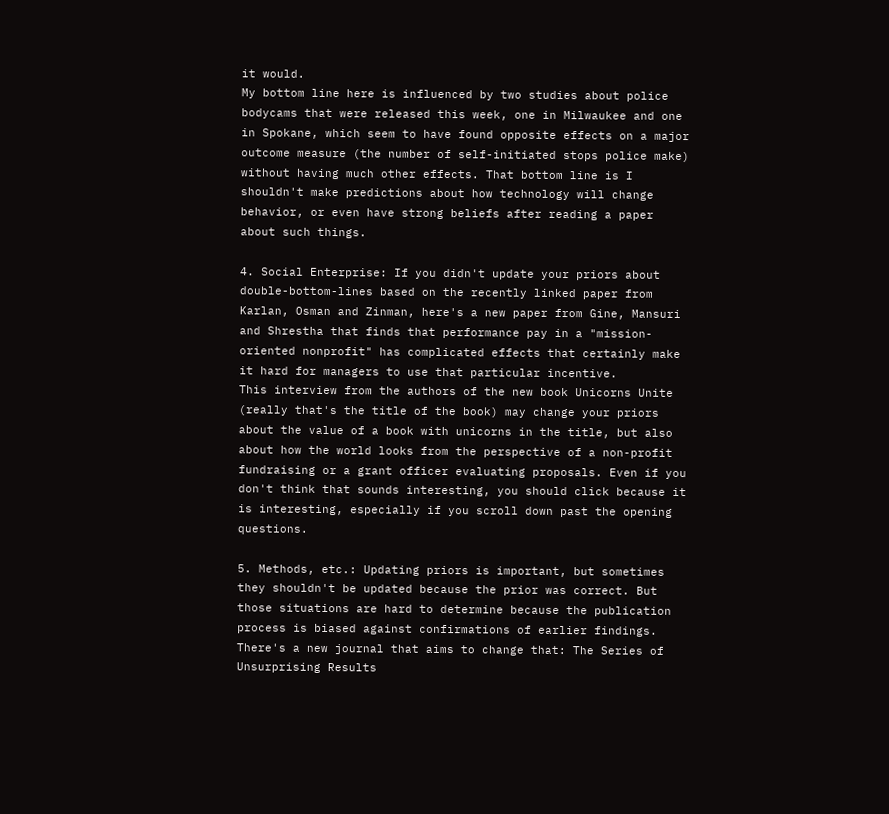it would.
My bottom line here is influenced by two studies about police bodycams that were released this week, one in Milwaukee and one in Spokane, which seem to have found opposite effects on a major outcome measure (the number of self-initiated stops police make) without having much other effects. That bottom line is I shouldn't make predictions about how technology will change behavior, or even have strong beliefs after reading a paper about such things.

4. Social Enterprise: If you didn't update your priors about double-bottom-lines based on the recently linked paper from Karlan, Osman and Zinman, here's a new paper from Gine, Mansuri and Shrestha that finds that performance pay in a "mission-oriented nonprofit" has complicated effects that certainly make it hard for managers to use that particular incentive.
This interview from the authors of the new book Unicorns Unite (really that's the title of the book) may change your priors about the value of a book with unicorns in the title, but also about how the world looks from the perspective of a non-profit fundraising or a grant officer evaluating proposals. Even if you don't think that sounds interesting, you should click because it is interesting, especially if you scroll down past the opening questions.

5. Methods, etc.: Updating priors is important, but sometimes they shouldn't be updated because the prior was correct. But those situations are hard to determine because the publication process is biased against confirmations of earlier findings. There's a new journal that aims to change that: The Series of Unsurprising Results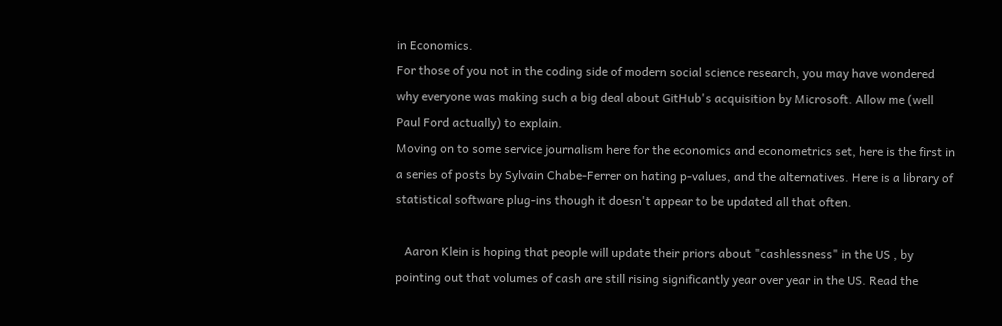in Economics.
For those of you not in the coding side of modern social science research, you may have wondered why everyone was making such a big deal about GitHub's acquisition by Microsoft. Allow me (well Paul Ford actually) to explain.
Moving on to some service journalism here for the economics and econometrics set, here is the first in a series of posts by Sylvain Chabe-Ferrer on hating p-values, and the alternatives. Here is a library of statistical software plug-ins though it doesn't appear to be updated all that often.

   Aaron Klein is hoping that people will update their priors about "cashlessness" in the US , by pointing out that volumes of cash are still rising significantly year over year in the US. Read the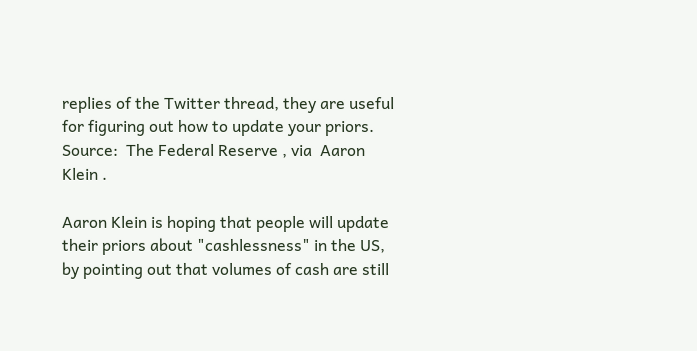replies of the Twitter thread, they are useful for figuring out how to update your priors. Source:  The Federal Reserve , via  Aaron Klein .

Aaron Klein is hoping that people will update their priors about "cashlessness" in the US, by pointing out that volumes of cash are still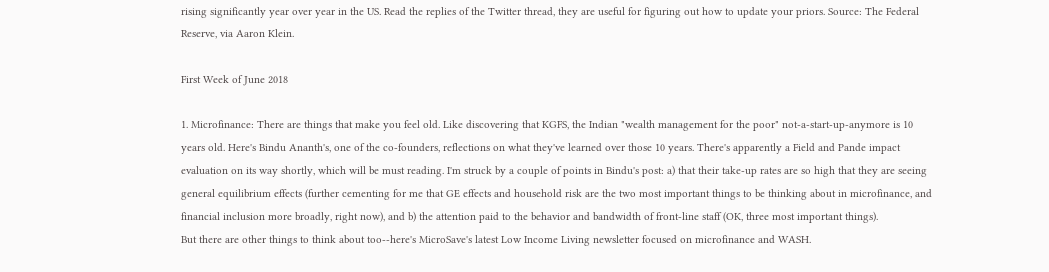rising significantly year over year in the US. Read the replies of the Twitter thread, they are useful for figuring out how to update your priors. Source: The Federal Reserve, via Aaron Klein.

First Week of June 2018

1. Microfinance: There are things that make you feel old. Like discovering that KGFS, the Indian "wealth management for the poor" not-a-start-up-anymore is 10 years old. Here's Bindu Ananth's, one of the co-founders, reflections on what they've learned over those 10 years. There's apparently a Field and Pande impact evaluation on its way shortly, which will be must reading. I'm struck by a couple of points in Bindu's post: a) that their take-up rates are so high that they are seeing general equilibrium effects (further cementing for me that GE effects and household risk are the two most important things to be thinking about in microfinance, and financial inclusion more broadly, right now), and b) the attention paid to the behavior and bandwidth of front-line staff (OK, three most important things).
But there are other things to think about too--here's MicroSave's latest Low Income Living newsletter focused on microfinance and WASH.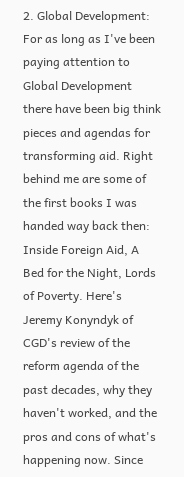2. Global Development: For as long as I've been paying attention to Global Development there have been big think pieces and agendas for transforming aid. Right behind me are some of the first books I was handed way back then: Inside Foreign Aid, A Bed for the Night, Lords of Poverty. Here's Jeremy Konyndyk of CGD's review of the reform agenda of the past decades, why they haven't worked, and the pros and cons of what's happening now. Since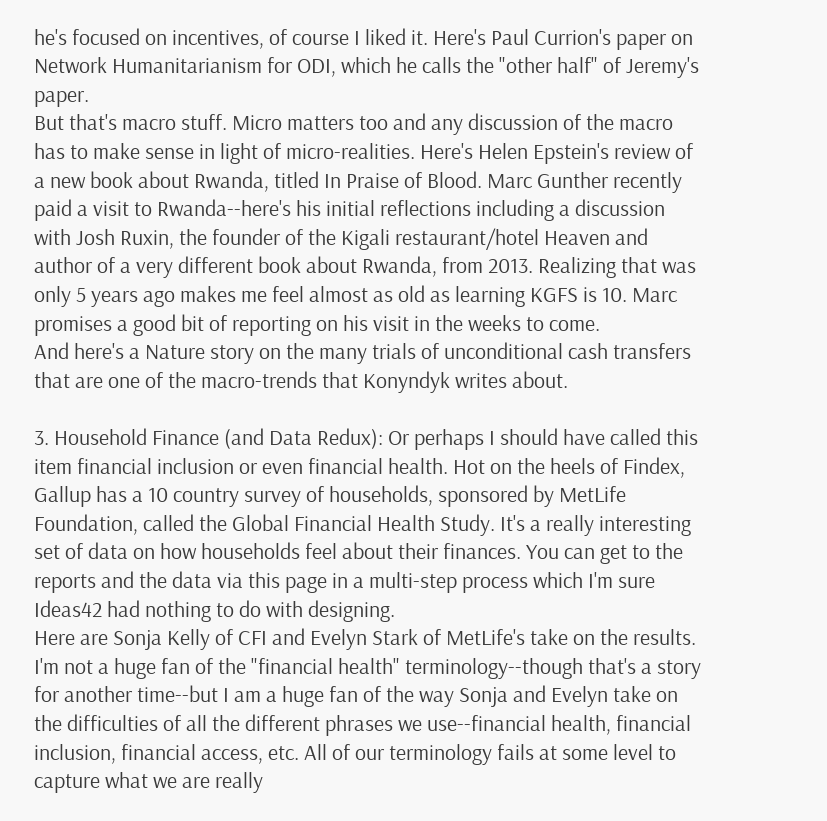he's focused on incentives, of course I liked it. Here's Paul Currion's paper on Network Humanitarianism for ODI, which he calls the "other half" of Jeremy's paper.
But that's macro stuff. Micro matters too and any discussion of the macro has to make sense in light of micro-realities. Here's Helen Epstein's review of a new book about Rwanda, titled In Praise of Blood. Marc Gunther recently paid a visit to Rwanda--here's his initial reflections including a discussion with Josh Ruxin, the founder of the Kigali restaurant/hotel Heaven and author of a very different book about Rwanda, from 2013. Realizing that was only 5 years ago makes me feel almost as old as learning KGFS is 10. Marc promises a good bit of reporting on his visit in the weeks to come.
And here's a Nature story on the many trials of unconditional cash transfers that are one of the macro-trends that Konyndyk writes about.

3. Household Finance (and Data Redux): Or perhaps I should have called this item financial inclusion or even financial health. Hot on the heels of Findex, Gallup has a 10 country survey of households, sponsored by MetLife Foundation, called the Global Financial Health Study. It's a really interesting set of data on how households feel about their finances. You can get to the reports and the data via this page in a multi-step process which I'm sure Ideas42 had nothing to do with designing.
Here are Sonja Kelly of CFI and Evelyn Stark of MetLife's take on the results. I'm not a huge fan of the "financial health" terminology--though that's a story for another time--but I am a huge fan of the way Sonja and Evelyn take on the difficulties of all the different phrases we use--financial health, financial inclusion, financial access, etc. All of our terminology fails at some level to capture what we are really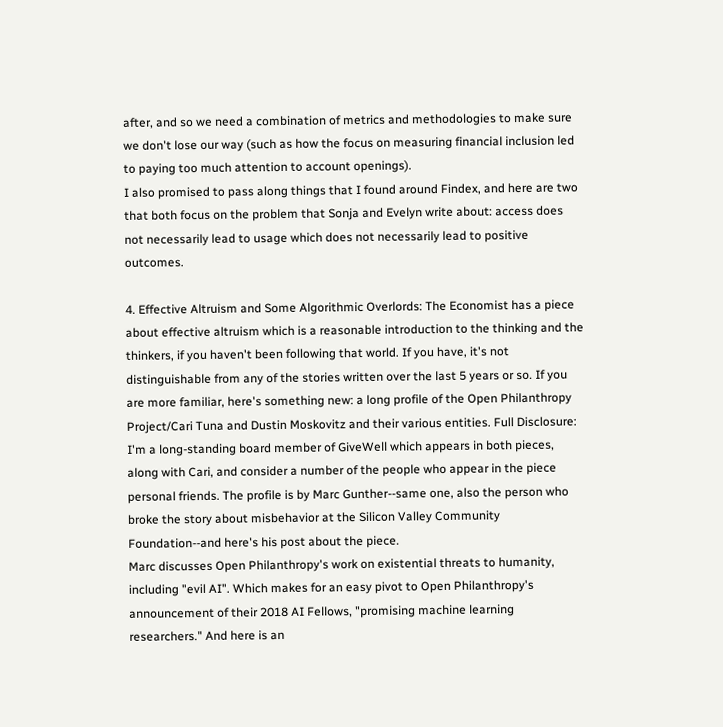after, and so we need a combination of metrics and methodologies to make sure we don't lose our way (such as how the focus on measuring financial inclusion led to paying too much attention to account openings).
I also promised to pass along things that I found around Findex, and here are two that both focus on the problem that Sonja and Evelyn write about: access does not necessarily lead to usage which does not necessarily lead to positive outcomes.

4. Effective Altruism and Some Algorithmic Overlords: The Economist has a piece about effective altruism which is a reasonable introduction to the thinking and the thinkers, if you haven't been following that world. If you have, it's not distinguishable from any of the stories written over the last 5 years or so. If you are more familiar, here's something new: a long profile of the Open Philanthropy Project/Cari Tuna and Dustin Moskovitz and their various entities. Full Disclosure: I'm a long-standing board member of GiveWell which appears in both pieces, along with Cari, and consider a number of the people who appear in the piece personal friends. The profile is by Marc Gunther--same one, also the person who broke the story about misbehavior at the Silicon Valley Community Foundation--and here's his post about the piece.
Marc discusses Open Philanthropy's work on existential threats to humanity, including "evil AI". Which makes for an easy pivot to Open Philanthropy's announcement of their 2018 AI Fellows, "promising machine learning researchers." And here is an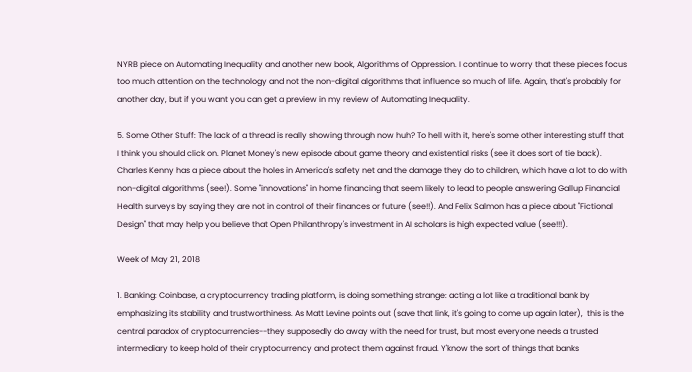NYRB piece on Automating Inequality and another new book, Algorithms of Oppression. I continue to worry that these pieces focus too much attention on the technology and not the non-digital algorithms that influence so much of life. Again, that's probably for another day, but if you want you can get a preview in my review of Automating Inequality.

5. Some Other Stuff: The lack of a thread is really showing through now huh? To hell with it, here's some other interesting stuff that I think you should click on. Planet Money's new episode about game theory and existential risks (see it does sort of tie back). Charles Kenny has a piece about the holes in America's safety net and the damage they do to children, which have a lot to do with non-digital algorithms (see!). Some "innovations" in home financing that seem likely to lead to people answering Gallup Financial Health surveys by saying they are not in control of their finances or future (see!!). And Felix Salmon has a piece about "Fictional Design" that may help you believe that Open Philanthropy's investment in AI scholars is high expected value (see!!!).

Week of May 21, 2018

1. Banking: Coinbase, a cryptocurrency trading platform, is doing something strange: acting a lot like a traditional bank by emphasizing its stability and trustworthiness. As Matt Levine points out (save that link, it's going to come up again later),  this is the central paradox of cryptocurrencies--they supposedly do away with the need for trust, but most everyone needs a trusted intermediary to keep hold of their cryptocurrency and protect them against fraud. Y'know the sort of things that banks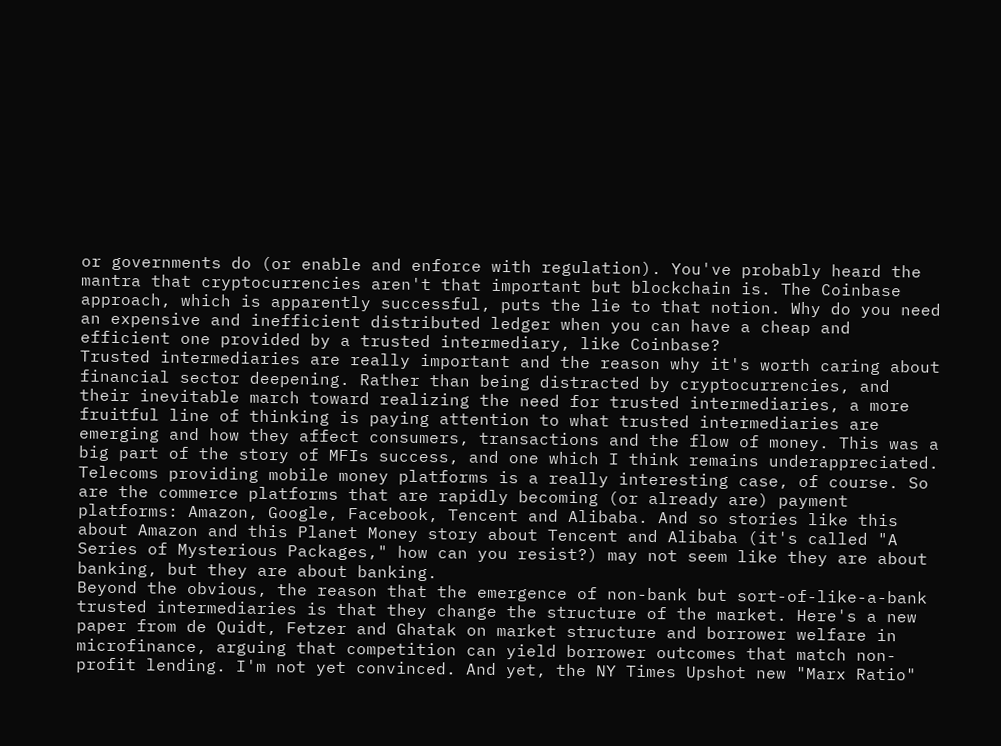or governments do (or enable and enforce with regulation). You've probably heard the mantra that cryptocurrencies aren't that important but blockchain is. The Coinbase approach, which is apparently successful, puts the lie to that notion. Why do you need an expensive and inefficient distributed ledger when you can have a cheap and efficient one provided by a trusted intermediary, like Coinbase?
Trusted intermediaries are really important and the reason why it's worth caring about financial sector deepening. Rather than being distracted by cryptocurrencies, and their inevitable march toward realizing the need for trusted intermediaries, a more fruitful line of thinking is paying attention to what trusted intermediaries are emerging and how they affect consumers, transactions and the flow of money. This was a big part of the story of MFIs success, and one which I think remains underappreciated. Telecoms providing mobile money platforms is a really interesting case, of course. So are the commerce platforms that are rapidly becoming (or already are) payment platforms: Amazon, Google, Facebook, Tencent and Alibaba. And so stories like this about Amazon and this Planet Money story about Tencent and Alibaba (it's called "A Series of Mysterious Packages," how can you resist?) may not seem like they are about banking, but they are about banking.
Beyond the obvious, the reason that the emergence of non-bank but sort-of-like-a-bank trusted intermediaries is that they change the structure of the market. Here's a new paper from de Quidt, Fetzer and Ghatak on market structure and borrower welfare in microfinance, arguing that competition can yield borrower outcomes that match non-profit lending. I'm not yet convinced. And yet, the NY Times Upshot new "Marx Ratio"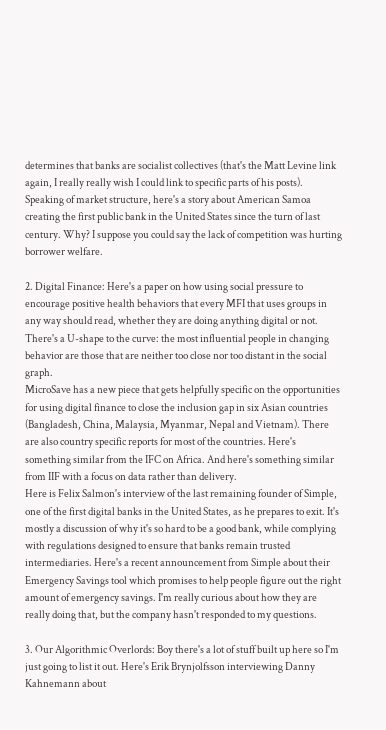determines that banks are socialist collectives (that's the Matt Levine link again, I really really wish I could link to specific parts of his posts).
Speaking of market structure, here's a story about American Samoa creating the first public bank in the United States since the turn of last century. Why? I suppose you could say the lack of competition was hurting borrower welfare.

2. Digital Finance: Here's a paper on how using social pressure to encourage positive health behaviors that every MFI that uses groups in any way should read, whether they are doing anything digital or not. There's a U-shape to the curve: the most influential people in changing behavior are those that are neither too close nor too distant in the social graph.
MicroSave has a new piece that gets helpfully specific on the opportunities for using digital finance to close the inclusion gap in six Asian countries (Bangladesh, China, Malaysia, Myanmar, Nepal and Vietnam). There are also country specific reports for most of the countries. Here's something similar from the IFC on Africa. And here's something similar from IIF with a focus on data rather than delivery.
Here is Felix Salmon's interview of the last remaining founder of Simple, one of the first digital banks in the United States, as he prepares to exit. It's mostly a discussion of why it's so hard to be a good bank, while complying with regulations designed to ensure that banks remain trusted intermediaries. Here's a recent announcement from Simple about their Emergency Savings tool which promises to help people figure out the right amount of emergency savings. I'm really curious about how they are really doing that, but the company hasn't responded to my questions.

3. Our Algorithmic Overlords: Boy there's a lot of stuff built up here so I'm just going to list it out. Here's Erik Brynjolfsson interviewing Danny Kahnemann about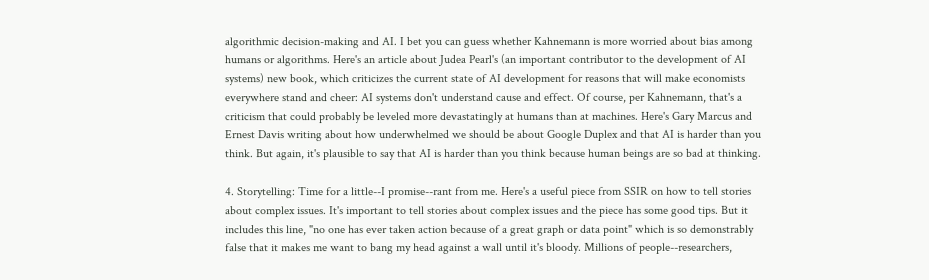algorithmic decision-making and AI. I bet you can guess whether Kahnemann is more worried about bias among humans or algorithms. Here's an article about Judea Pearl's (an important contributor to the development of AI systems) new book, which criticizes the current state of AI development for reasons that will make economists everywhere stand and cheer: AI systems don't understand cause and effect. Of course, per Kahnemann, that's a criticism that could probably be leveled more devastatingly at humans than at machines. Here's Gary Marcus and Ernest Davis writing about how underwhelmed we should be about Google Duplex and that AI is harder than you think. But again, it's plausible to say that AI is harder than you think because human beings are so bad at thinking.

4. Storytelling: Time for a little--I promise--rant from me. Here's a useful piece from SSIR on how to tell stories about complex issues. It's important to tell stories about complex issues and the piece has some good tips. But it includes this line, "no one has ever taken action because of a great graph or data point" which is so demonstrably false that it makes me want to bang my head against a wall until it's bloody. Millions of people--researchers,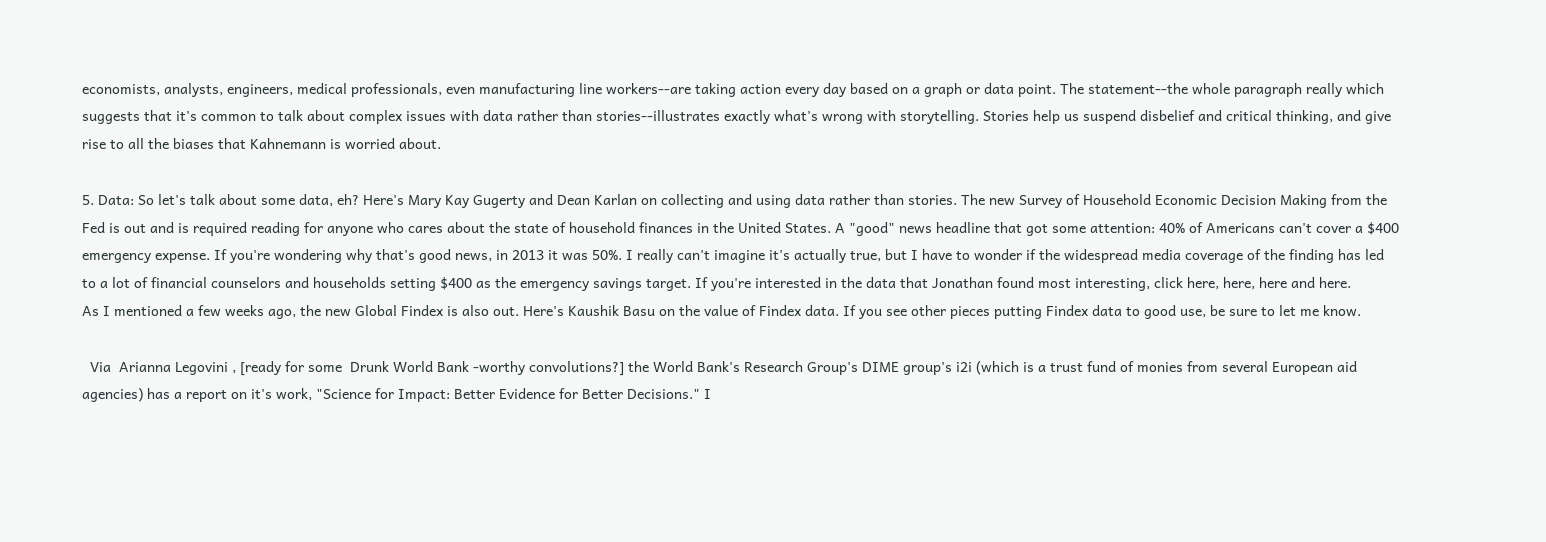economists, analysts, engineers, medical professionals, even manufacturing line workers--are taking action every day based on a graph or data point. The statement--the whole paragraph really which suggests that it's common to talk about complex issues with data rather than stories--illustrates exactly what's wrong with storytelling. Stories help us suspend disbelief and critical thinking, and give rise to all the biases that Kahnemann is worried about.

5. Data: So let's talk about some data, eh? Here's Mary Kay Gugerty and Dean Karlan on collecting and using data rather than stories. The new Survey of Household Economic Decision Making from the Fed is out and is required reading for anyone who cares about the state of household finances in the United States. A "good" news headline that got some attention: 40% of Americans can't cover a $400 emergency expense. If you're wondering why that's good news, in 2013 it was 50%. I really can't imagine it's actually true, but I have to wonder if the widespread media coverage of the finding has led to a lot of financial counselors and households setting $400 as the emergency savings target. If you're interested in the data that Jonathan found most interesting, click here, here, here and here.
As I mentioned a few weeks ago, the new Global Findex is also out. Here's Kaushik Basu on the value of Findex data. If you see other pieces putting Findex data to good use, be sure to let me know.

  Via  Arianna Legovini , [ready for some  Drunk World Bank -worthy convolutions?] the World Bank's Research Group's DIME group's i2i (which is a trust fund of monies from several European aid agencies) has a report on it's work, "Science for Impact: Better Evidence for Better Decisions." I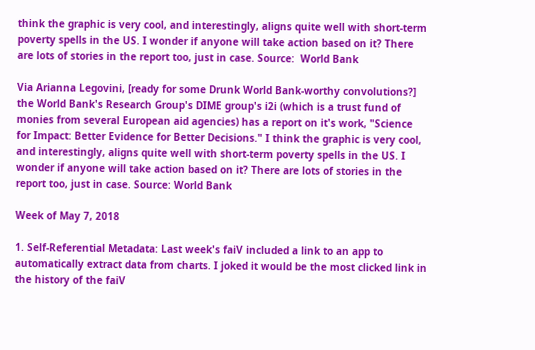think the graphic is very cool, and interestingly, aligns quite well with short-term poverty spells in the US. I wonder if anyone will take action based on it? There are lots of stories in the report too, just in case. Source:  World Bank

Via Arianna Legovini, [ready for some Drunk World Bank-worthy convolutions?] the World Bank's Research Group's DIME group's i2i (which is a trust fund of monies from several European aid agencies) has a report on it's work, "Science for Impact: Better Evidence for Better Decisions." I think the graphic is very cool, and interestingly, aligns quite well with short-term poverty spells in the US. I wonder if anyone will take action based on it? There are lots of stories in the report too, just in case. Source: World Bank

Week of May 7, 2018

1. Self-Referential Metadata: Last week's faiV included a link to an app to automatically extract data from charts. I joked it would be the most clicked link in the history of the faiV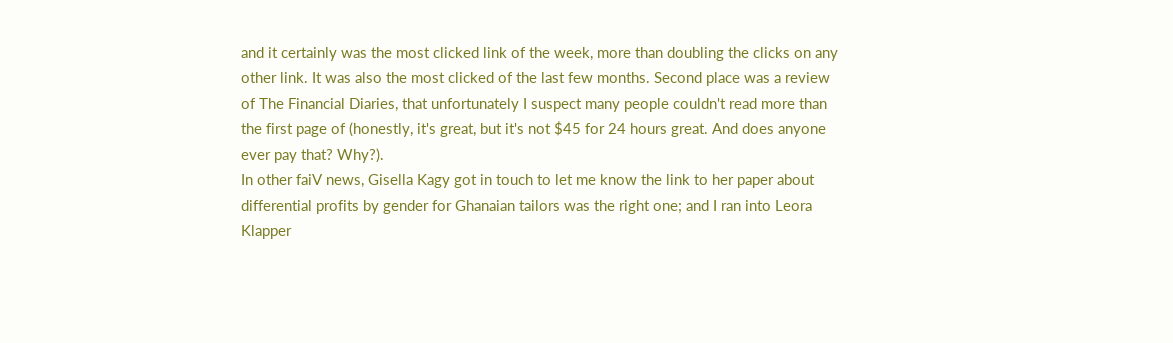and it certainly was the most clicked link of the week, more than doubling the clicks on any other link. It was also the most clicked of the last few months. Second place was a review of The Financial Diaries, that unfortunately I suspect many people couldn't read more than the first page of (honestly, it's great, but it's not $45 for 24 hours great. And does anyone ever pay that? Why?).
In other faiV news, Gisella Kagy got in touch to let me know the link to her paper about differential profits by gender for Ghanaian tailors was the right one; and I ran into Leora Klapper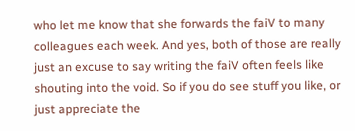who let me know that she forwards the faiV to many colleagues each week. And yes, both of those are really just an excuse to say writing the faiV often feels like shouting into the void. So if you do see stuff you like, or just appreciate the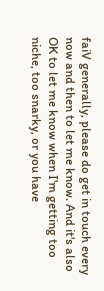faiV generally, please do get in touch every now and then to let me know. And it's also OK to let me know when I'm getting too niche, too snarky, or you have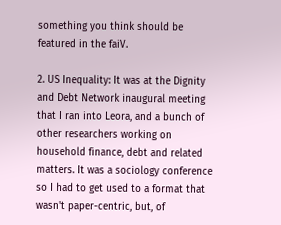something you think should be featured in the faiV.

2. US Inequality: It was at the Dignity and Debt Network inaugural meeting that I ran into Leora, and a bunch of other researchers working on household finance, debt and related matters. It was a sociology conference so I had to get used to a format that wasn't paper-centric, but, of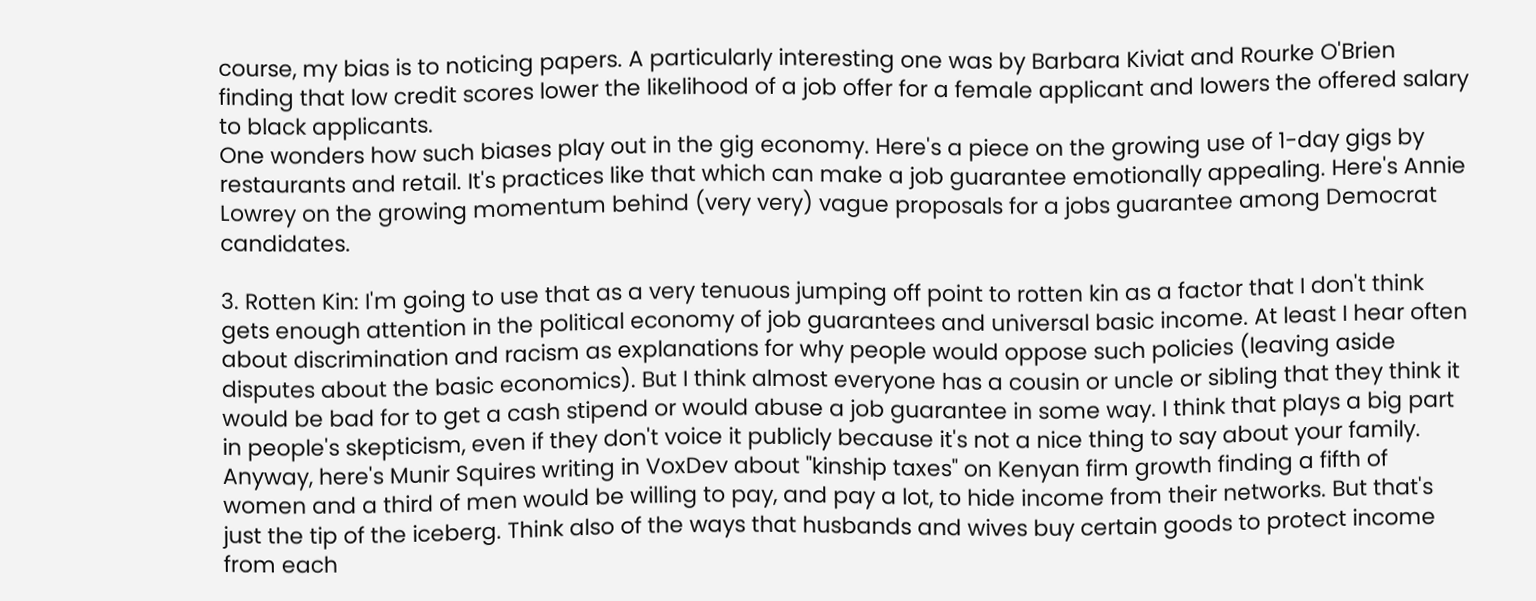course, my bias is to noticing papers. A particularly interesting one was by Barbara Kiviat and Rourke O'Brien finding that low credit scores lower the likelihood of a job offer for a female applicant and lowers the offered salary to black applicants.
One wonders how such biases play out in the gig economy. Here's a piece on the growing use of 1-day gigs by restaurants and retail. It's practices like that which can make a job guarantee emotionally appealing. Here's Annie Lowrey on the growing momentum behind (very very) vague proposals for a jobs guarantee among Democrat candidates.

3. Rotten Kin: I'm going to use that as a very tenuous jumping off point to rotten kin as a factor that I don't think gets enough attention in the political economy of job guarantees and universal basic income. At least I hear often about discrimination and racism as explanations for why people would oppose such policies (leaving aside disputes about the basic economics). But I think almost everyone has a cousin or uncle or sibling that they think it would be bad for to get a cash stipend or would abuse a job guarantee in some way. I think that plays a big part in people's skepticism, even if they don't voice it publicly because it's not a nice thing to say about your family.
Anyway, here's Munir Squires writing in VoxDev about "kinship taxes" on Kenyan firm growth finding a fifth of women and a third of men would be willing to pay, and pay a lot, to hide income from their networks. But that's just the tip of the iceberg. Think also of the ways that husbands and wives buy certain goods to protect income from each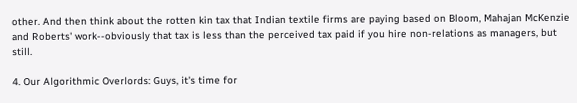other. And then think about the rotten kin tax that Indian textile firms are paying based on Bloom, Mahajan McKenzie and Roberts' work--obviously that tax is less than the perceived tax paid if you hire non-relations as managers, but still.

4. Our Algorithmic Overlords: Guys, it's time for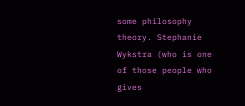some philosophy theory. Stephanie Wykstra (who is one of those people who gives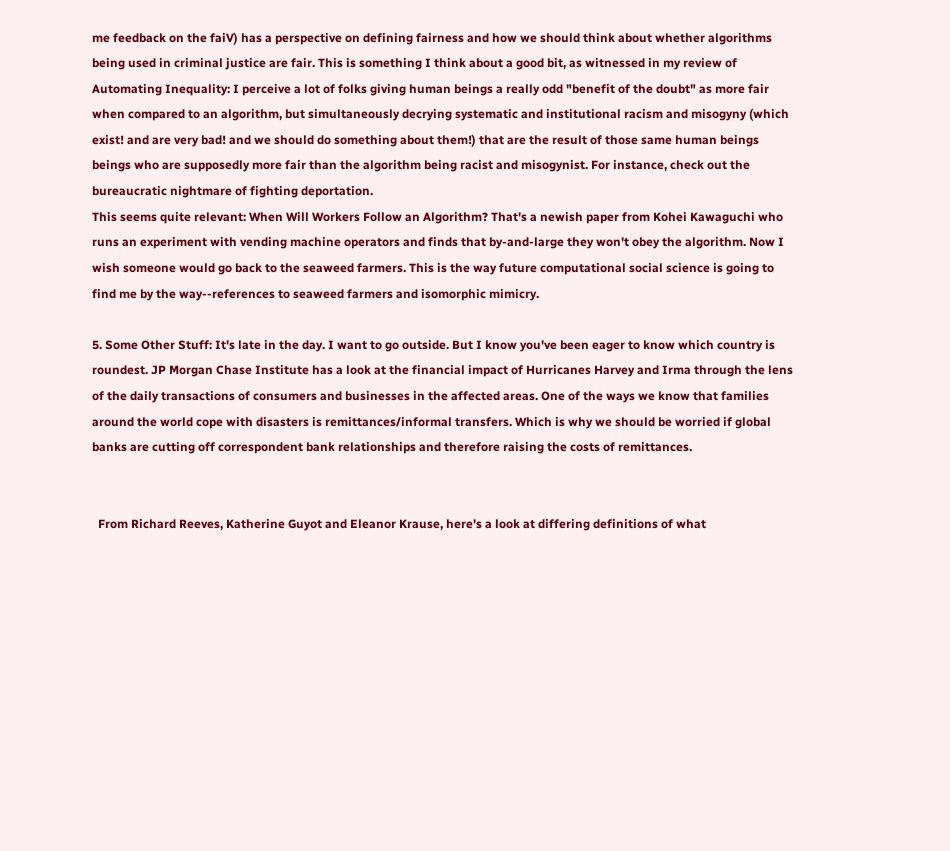me feedback on the faiV) has a perspective on defining fairness and how we should think about whether algorithms being used in criminal justice are fair. This is something I think about a good bit, as witnessed in my review of Automating Inequality: I perceive a lot of folks giving human beings a really odd "benefit of the doubt" as more fair when compared to an algorithm, but simultaneously decrying systematic and institutional racism and misogyny (which exist! and are very bad! and we should do something about them!) that are the result of those same human beings beings who are supposedly more fair than the algorithm being racist and misogynist. For instance, check out the bureaucratic nightmare of fighting deportation.
This seems quite relevant: When Will Workers Follow an Algorithm? That's a newish paper from Kohei Kawaguchi who runs an experiment with vending machine operators and finds that by-and-large they won't obey the algorithm. Now I wish someone would go back to the seaweed farmers. This is the way future computational social science is going to find me by the way--references to seaweed farmers and isomorphic mimicry.

5. Some Other Stuff: It's late in the day. I want to go outside. But I know you've been eager to know which country is roundest. JP Morgan Chase Institute has a look at the financial impact of Hurricanes Harvey and Irma through the lens of the daily transactions of consumers and businesses in the affected areas. One of the ways we know that families around the world cope with disasters is remittances/informal transfers. Which is why we should be worried if global banks are cutting off correspondent bank relationships and therefore raising the costs of remittances.


  From Richard Reeves, Katherine Guyot and Eleanor Krause, here's a look at differing definitions of what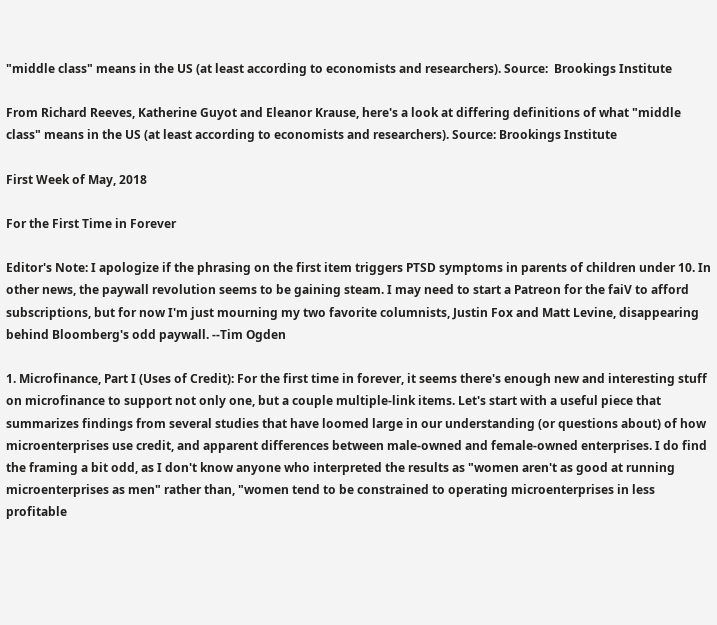"middle class" means in the US (at least according to economists and researchers). Source:  Brookings Institute

From Richard Reeves, Katherine Guyot and Eleanor Krause, here's a look at differing definitions of what "middle class" means in the US (at least according to economists and researchers). Source: Brookings Institute

First Week of May, 2018

For the First Time in Forever

Editor's Note: I apologize if the phrasing on the first item triggers PTSD symptoms in parents of children under 10. In other news, the paywall revolution seems to be gaining steam. I may need to start a Patreon for the faiV to afford subscriptions, but for now I'm just mourning my two favorite columnists, Justin Fox and Matt Levine, disappearing behind Bloomberg's odd paywall. --Tim Ogden

1. Microfinance, Part I (Uses of Credit): For the first time in forever, it seems there's enough new and interesting stuff on microfinance to support not only one, but a couple multiple-link items. Let's start with a useful piece that summarizes findings from several studies that have loomed large in our understanding (or questions about) of how microenterprises use credit, and apparent differences between male-owned and female-owned enterprises. I do find the framing a bit odd, as I don't know anyone who interpreted the results as "women aren't as good at running microenterprises as men" rather than, "women tend to be constrained to operating microenterprises in less profitable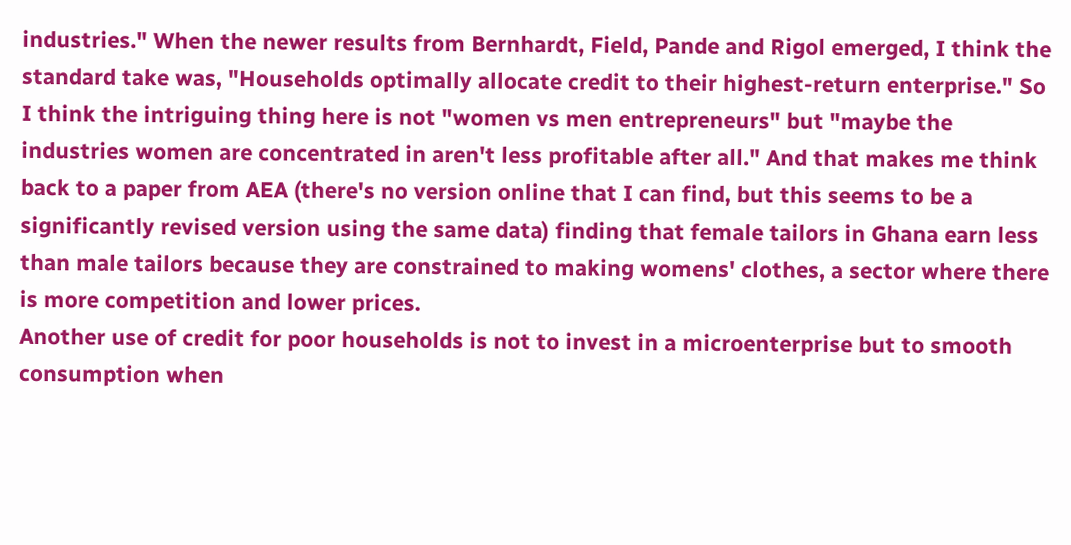industries." When the newer results from Bernhardt, Field, Pande and Rigol emerged, I think the standard take was, "Households optimally allocate credit to their highest-return enterprise." So I think the intriguing thing here is not "women vs men entrepreneurs" but "maybe the industries women are concentrated in aren't less profitable after all." And that makes me think back to a paper from AEA (there's no version online that I can find, but this seems to be a significantly revised version using the same data) finding that female tailors in Ghana earn less than male tailors because they are constrained to making womens' clothes, a sector where there is more competition and lower prices.
Another use of credit for poor households is not to invest in a microenterprise but to smooth consumption when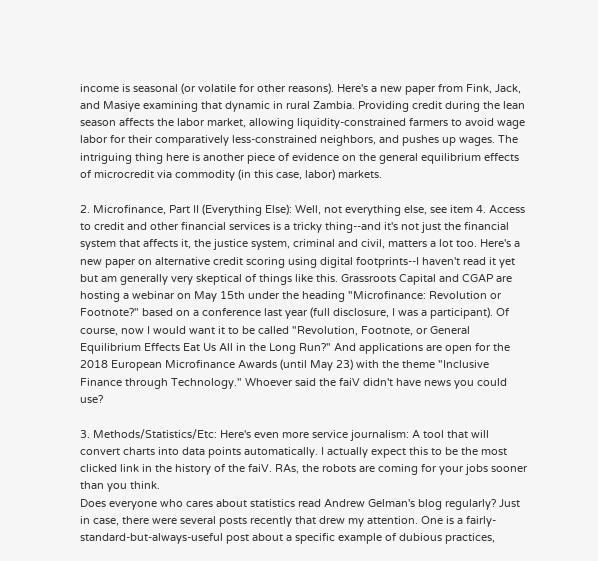income is seasonal (or volatile for other reasons). Here's a new paper from Fink, Jack, and Masiye examining that dynamic in rural Zambia. Providing credit during the lean season affects the labor market, allowing liquidity-constrained farmers to avoid wage labor for their comparatively less-constrained neighbors, and pushes up wages. The intriguing thing here is another piece of evidence on the general equilibrium effects of microcredit via commodity (in this case, labor) markets.

2. Microfinance, Part II (Everything Else): Well, not everything else, see item 4. Access to credit and other financial services is a tricky thing--and it's not just the financial system that affects it, the justice system, criminal and civil, matters a lot too. Here's a new paper on alternative credit scoring using digital footprints--I haven't read it yet but am generally very skeptical of things like this. Grassroots Capital and CGAP are hosting a webinar on May 15th under the heading "Microfinance: Revolution or Footnote?" based on a conference last year (full disclosure, I was a participant). Of course, now I would want it to be called "Revolution, Footnote, or General Equilibrium Effects Eat Us All in the Long Run?" And applications are open for the 2018 European Microfinance Awards (until May 23) with the theme "Inclusive Finance through Technology." Whoever said the faiV didn't have news you could use?

3. Methods/Statistics/Etc: Here's even more service journalism: A tool that will convert charts into data points automatically. I actually expect this to be the most clicked link in the history of the faiV. RAs, the robots are coming for your jobs sooner than you think.
Does everyone who cares about statistics read Andrew Gelman's blog regularly? Just in case, there were several posts recently that drew my attention. One is a fairly-standard-but-always-useful post about a specific example of dubious practices,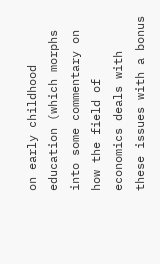on early childhood education (which morphs into some commentary on how the field of economics deals with these issues with a bonus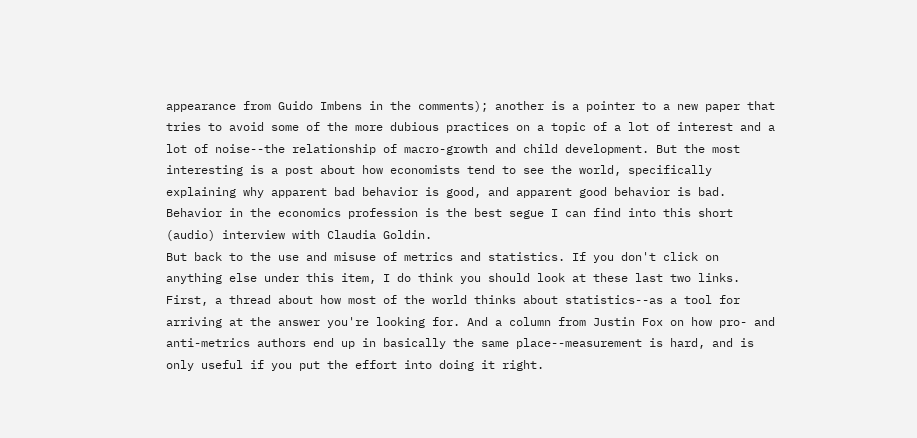appearance from Guido Imbens in the comments); another is a pointer to a new paper that tries to avoid some of the more dubious practices on a topic of a lot of interest and a lot of noise--the relationship of macro-growth and child development. But the most interesting is a post about how economists tend to see the world, specifically explaining why apparent bad behavior is good, and apparent good behavior is bad. Behavior in the economics profession is the best segue I can find into this short (audio) interview with Claudia Goldin.
But back to the use and misuse of metrics and statistics. If you don't click on anything else under this item, I do think you should look at these last two links. First, a thread about how most of the world thinks about statistics--as a tool for arriving at the answer you're looking for. And a column from Justin Fox on how pro- and anti-metrics authors end up in basically the same place--measurement is hard, and is only useful if you put the effort into doing it right.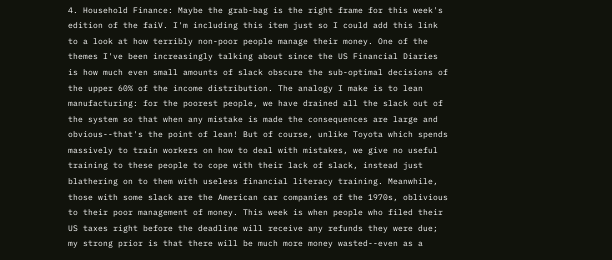4. Household Finance: Maybe the grab-bag is the right frame for this week's edition of the faiV. I'm including this item just so I could add this link to a look at how terribly non-poor people manage their money. One of the themes I've been increasingly talking about since the US Financial Diaries is how much even small amounts of slack obscure the sub-optimal decisions of the upper 60% of the income distribution. The analogy I make is to lean manufacturing: for the poorest people, we have drained all the slack out of the system so that when any mistake is made the consequences are large and obvious--that's the point of lean! But of course, unlike Toyota which spends massively to train workers on how to deal with mistakes, we give no useful training to these people to cope with their lack of slack, instead just blathering on to them with useless financial literacy training. Meanwhile, those with some slack are the American car companies of the 1970s, oblivious to their poor management of money. This week is when people who filed their US taxes right before the deadline will receive any refunds they were due; my strong prior is that there will be much more money wasted--even as a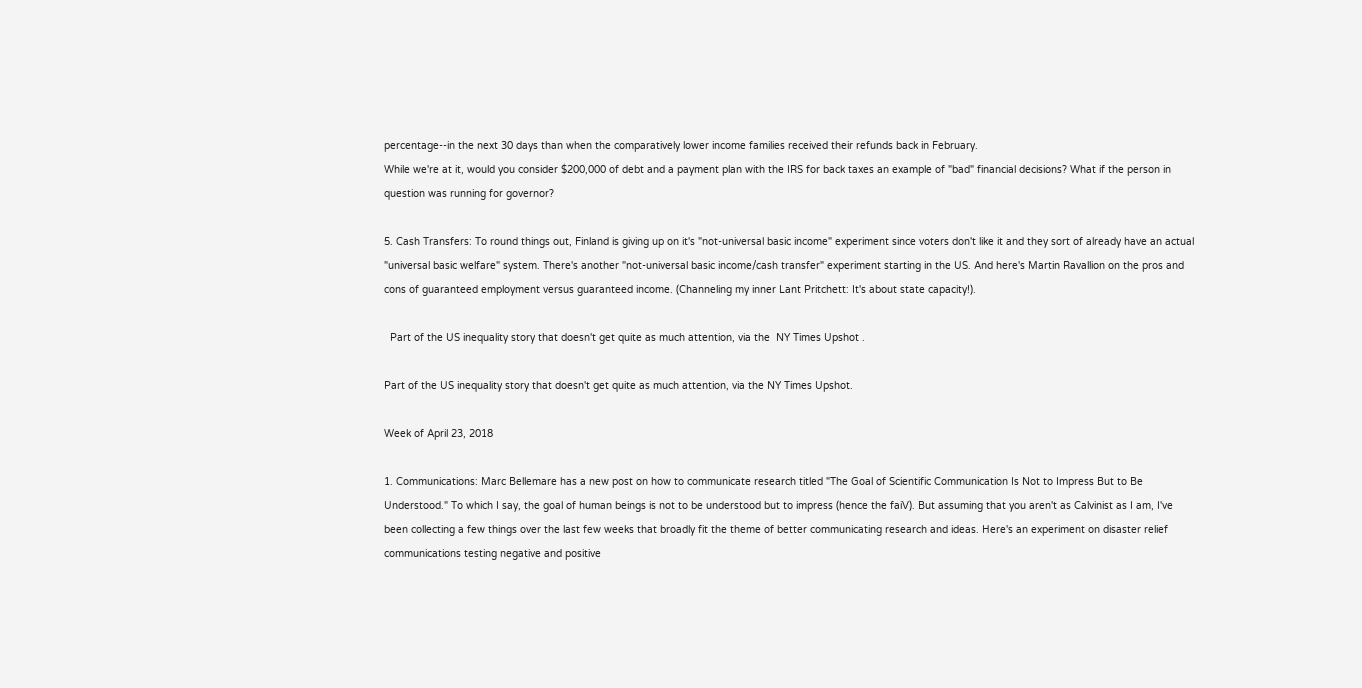percentage--in the next 30 days than when the comparatively lower income families received their refunds back in February.
While we're at it, would you consider $200,000 of debt and a payment plan with the IRS for back taxes an example of "bad" financial decisions? What if the person in question was running for governor?

5. Cash Transfers: To round things out, Finland is giving up on it's "not-universal basic income" experiment since voters don't like it and they sort of already have an actual "universal basic welfare" system. There's another "not-universal basic income/cash transfer" experiment starting in the US. And here's Martin Ravallion on the pros and cons of guaranteed employment versus guaranteed income. (Channeling my inner Lant Pritchett: It's about state capacity!).

  Part of the US inequality story that doesn't get quite as much attention, via the  NY Times Upshot .

Part of the US inequality story that doesn't get quite as much attention, via the NY Times Upshot.

Week of April 23, 2018

1. Communications: Marc Bellemare has a new post on how to communicate research titled "The Goal of Scientific Communication Is Not to Impress But to Be Understood." To which I say, the goal of human beings is not to be understood but to impress (hence the faiV). But assuming that you aren't as Calvinist as I am, I've been collecting a few things over the last few weeks that broadly fit the theme of better communicating research and ideas. Here's an experiment on disaster relief communications testing negative and positive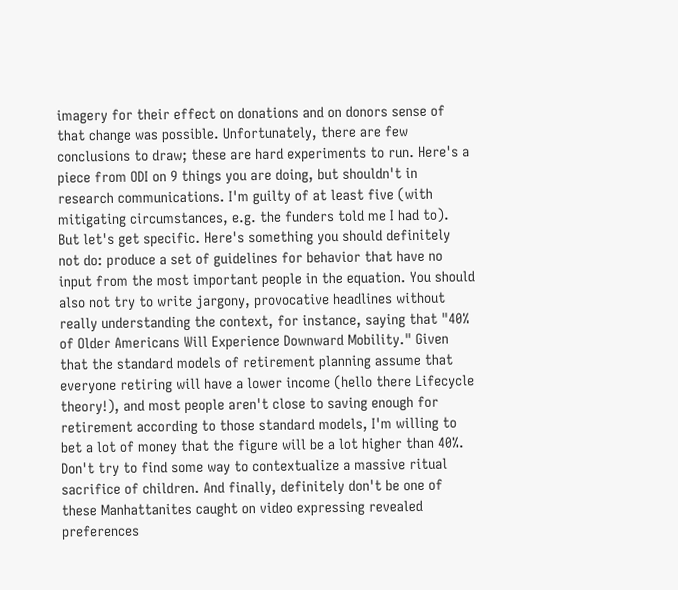imagery for their effect on donations and on donors sense of that change was possible. Unfortunately, there are few conclusions to draw; these are hard experiments to run. Here's a piece from ODI on 9 things you are doing, but shouldn't in research communications. I'm guilty of at least five (with mitigating circumstances, e.g. the funders told me I had to).
But let's get specific. Here's something you should definitely not do: produce a set of guidelines for behavior that have no input from the most important people in the equation. You should also not try to write jargony, provocative headlines without really understanding the context, for instance, saying that "40% of Older Americans Will Experience Downward Mobility." Given that the standard models of retirement planning assume that everyone retiring will have a lower income (hello there Lifecycle theory!), and most people aren't close to saving enough for retirement according to those standard models, I'm willing to bet a lot of money that the figure will be a lot higher than 40%. Don't try to find some way to contextualize a massive ritual sacrifice of children. And finally, definitely don't be one of these Manhattanites caught on video expressing revealed preferences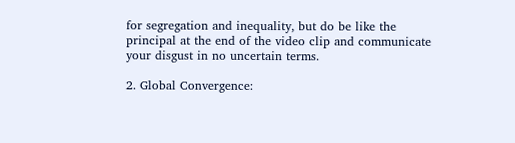for segregation and inequality, but do be like the principal at the end of the video clip and communicate your disgust in no uncertain terms.

2. Global Convergence: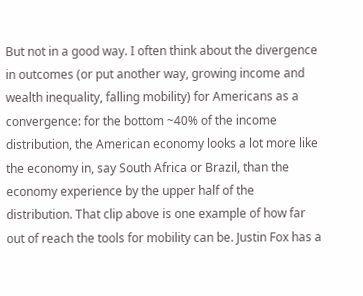But not in a good way. I often think about the divergence in outcomes (or put another way, growing income and wealth inequality, falling mobility) for Americans as a convergence: for the bottom ~40% of the income distribution, the American economy looks a lot more like the economy in, say South Africa or Brazil, than the economy experience by the upper half of the distribution. That clip above is one example of how far out of reach the tools for mobility can be. Justin Fox has a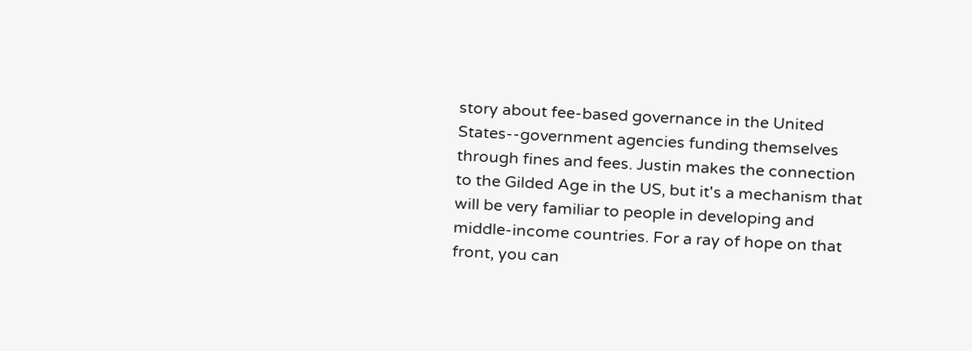story about fee-based governance in the United States--government agencies funding themselves through fines and fees. Justin makes the connection to the Gilded Age in the US, but it's a mechanism that will be very familiar to people in developing and middle-income countries. For a ray of hope on that front, you can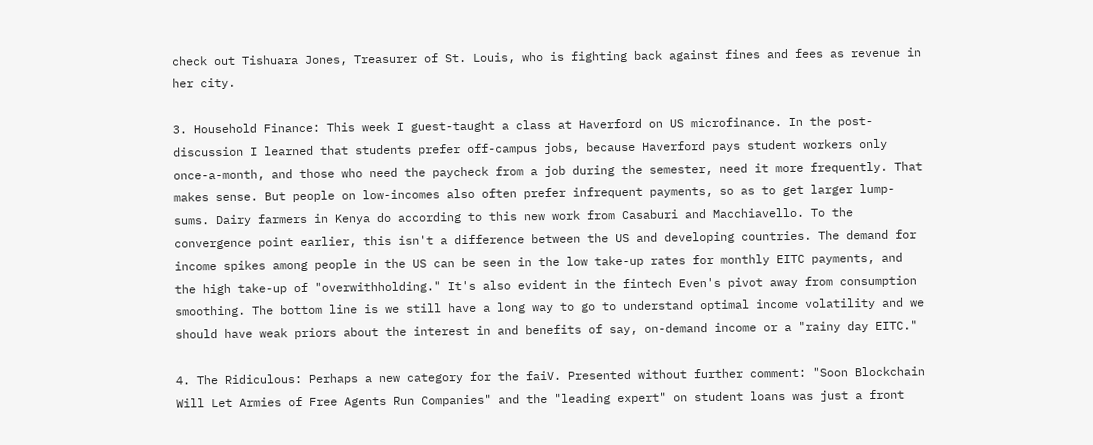check out Tishuara Jones, Treasurer of St. Louis, who is fighting back against fines and fees as revenue in her city.

3. Household Finance: This week I guest-taught a class at Haverford on US microfinance. In the post-discussion I learned that students prefer off-campus jobs, because Haverford pays student workers only once-a-month, and those who need the paycheck from a job during the semester, need it more frequently. That makes sense. But people on low-incomes also often prefer infrequent payments, so as to get larger lump-sums. Dairy farmers in Kenya do according to this new work from Casaburi and Macchiavello. To the convergence point earlier, this isn't a difference between the US and developing countries. The demand for income spikes among people in the US can be seen in the low take-up rates for monthly EITC payments, and the high take-up of "overwithholding." It's also evident in the fintech Even's pivot away from consumption smoothing. The bottom line is we still have a long way to go to understand optimal income volatility and we should have weak priors about the interest in and benefits of say, on-demand income or a "rainy day EITC."

4. The Ridiculous: Perhaps a new category for the faiV. Presented without further comment: "Soon Blockchain Will Let Armies of Free Agents Run Companies" and the "leading expert" on student loans was just a front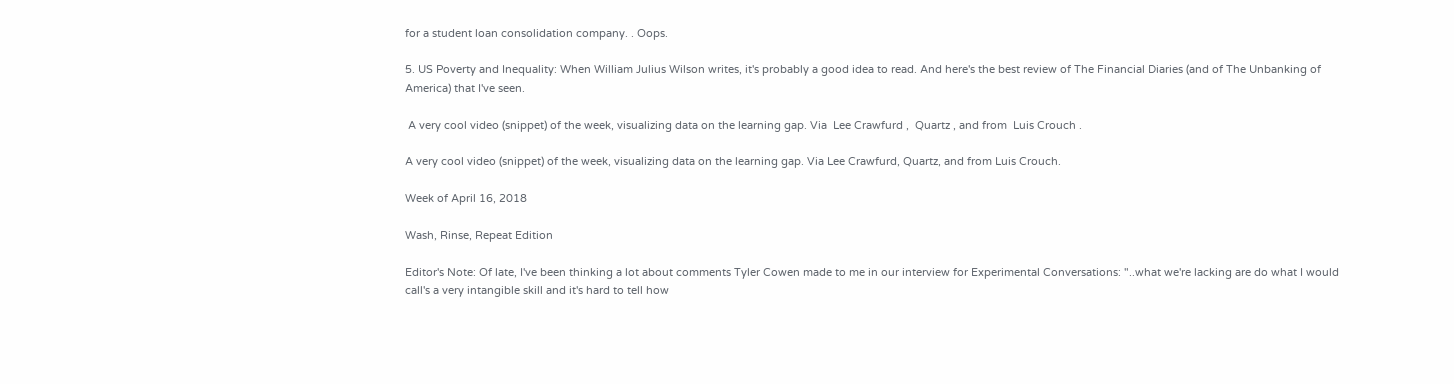for a student loan consolidation company. . Oops.

5. US Poverty and Inequality: When William Julius Wilson writes, it's probably a good idea to read. And here's the best review of The Financial Diaries (and of The Unbanking of America) that I've seen.

 A very cool video (snippet) of the week, visualizing data on the learning gap. Via  Lee Crawfurd ,  Quartz , and from  Luis Crouch .

A very cool video (snippet) of the week, visualizing data on the learning gap. Via Lee Crawfurd, Quartz, and from Luis Crouch.

Week of April 16, 2018

Wash, Rinse, Repeat Edition

Editor's Note: Of late, I've been thinking a lot about comments Tyler Cowen made to me in our interview for Experimental Conversations: "..what we're lacking are do what I would call's a very intangible skill and it's hard to tell how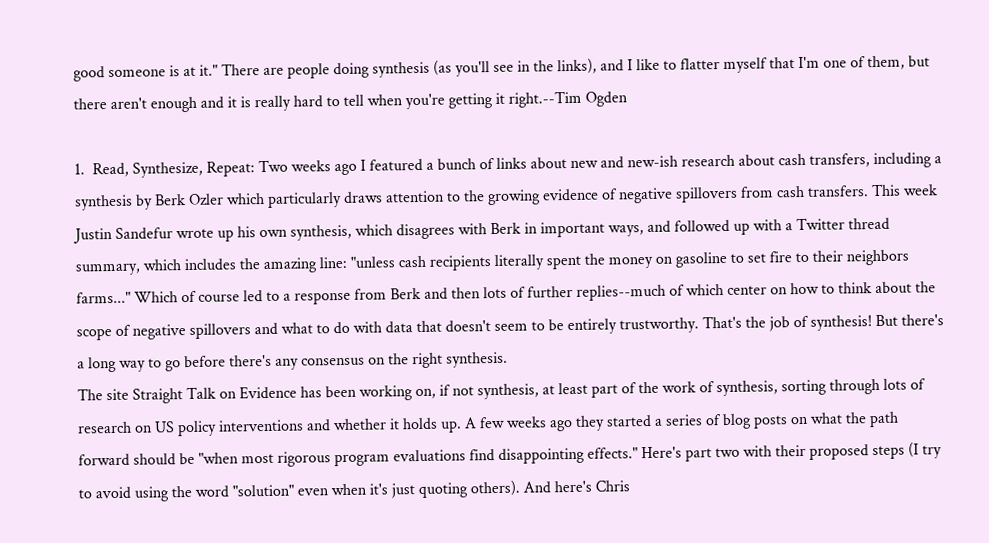good someone is at it." There are people doing synthesis (as you'll see in the links), and I like to flatter myself that I'm one of them, but there aren't enough and it is really hard to tell when you're getting it right.--Tim Ogden

1.  Read, Synthesize, Repeat: Two weeks ago I featured a bunch of links about new and new-ish research about cash transfers, including a synthesis by Berk Ozler which particularly draws attention to the growing evidence of negative spillovers from cash transfers. This week Justin Sandefur wrote up his own synthesis, which disagrees with Berk in important ways, and followed up with a Twitter thread summary, which includes the amazing line: "unless cash recipients literally spent the money on gasoline to set fire to their neighbors farms..." Which of course led to a response from Berk and then lots of further replies--much of which center on how to think about the scope of negative spillovers and what to do with data that doesn't seem to be entirely trustworthy. That's the job of synthesis! But there's a long way to go before there's any consensus on the right synthesis.
The site Straight Talk on Evidence has been working on, if not synthesis, at least part of the work of synthesis, sorting through lots of research on US policy interventions and whether it holds up. A few weeks ago they started a series of blog posts on what the path forward should be "when most rigorous program evaluations find disappointing effects." Here's part two with their proposed steps (I try to avoid using the word "solution" even when it's just quoting others). And here's Chris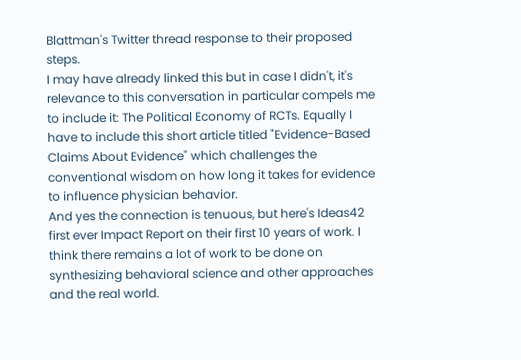Blattman's Twitter thread response to their proposed steps.
I may have already linked this but in case I didn't, it's relevance to this conversation in particular compels me to include it: The Political Economy of RCTs. Equally I have to include this short article titled "Evidence-Based Claims About Evidence" which challenges the conventional wisdom on how long it takes for evidence to influence physician behavior.
And yes the connection is tenuous, but here's Ideas42 first ever Impact Report on their first 10 years of work. I think there remains a lot of work to be done on synthesizing behavioral science and other approaches and the real world.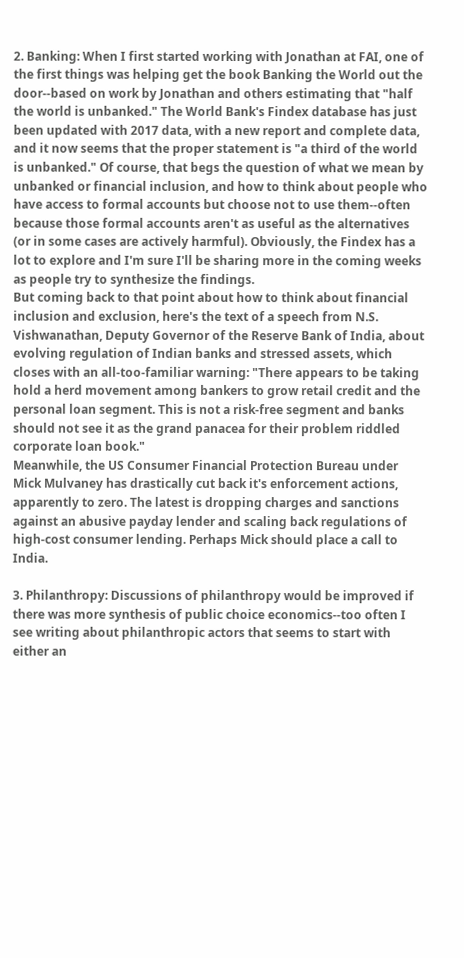2. Banking: When I first started working with Jonathan at FAI, one of the first things was helping get the book Banking the World out the door--based on work by Jonathan and others estimating that "half the world is unbanked." The World Bank's Findex database has just been updated with 2017 data, with a new report and complete data, and it now seems that the proper statement is "a third of the world is unbanked." Of course, that begs the question of what we mean by unbanked or financial inclusion, and how to think about people who have access to formal accounts but choose not to use them--often because those formal accounts aren't as useful as the alternatives (or in some cases are actively harmful). Obviously, the Findex has a lot to explore and I'm sure I'll be sharing more in the coming weeks as people try to synthesize the findings.
But coming back to that point about how to think about financial inclusion and exclusion, here's the text of a speech from N.S. Vishwanathan, Deputy Governor of the Reserve Bank of India, about evolving regulation of Indian banks and stressed assets, which closes with an all-too-familiar warning: "There appears to be taking hold a herd movement among bankers to grow retail credit and the personal loan segment. This is not a risk-free segment and banks should not see it as the grand panacea for their problem riddled corporate loan book."
Meanwhile, the US Consumer Financial Protection Bureau under Mick Mulvaney has drastically cut back it's enforcement actions, apparently to zero. The latest is dropping charges and sanctions against an abusive payday lender and scaling back regulations of high-cost consumer lending. Perhaps Mick should place a call to India.

3. Philanthropy: Discussions of philanthropy would be improved if there was more synthesis of public choice economics--too often I see writing about philanthropic actors that seems to start with either an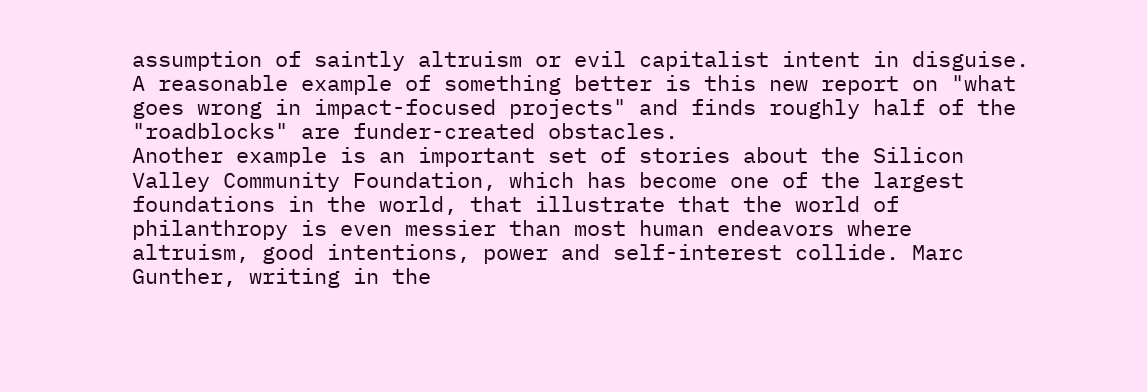assumption of saintly altruism or evil capitalist intent in disguise. A reasonable example of something better is this new report on "what goes wrong in impact-focused projects" and finds roughly half of the "roadblocks" are funder-created obstacles.
Another example is an important set of stories about the Silicon Valley Community Foundation, which has become one of the largest foundations in the world, that illustrate that the world of philanthropy is even messier than most human endeavors where altruism, good intentions, power and self-interest collide. Marc Gunther, writing in the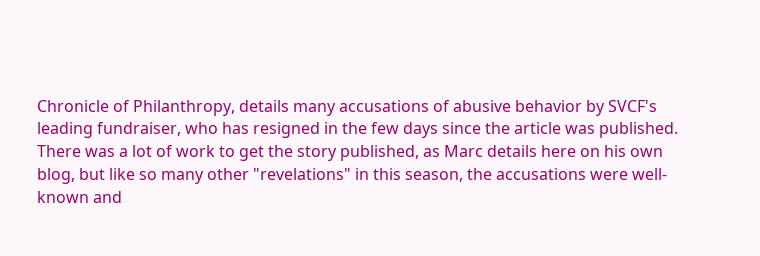Chronicle of Philanthropy, details many accusations of abusive behavior by SVCF's leading fundraiser, who has resigned in the few days since the article was published. There was a lot of work to get the story published, as Marc details here on his own blog, but like so many other "revelations" in this season, the accusations were well-known and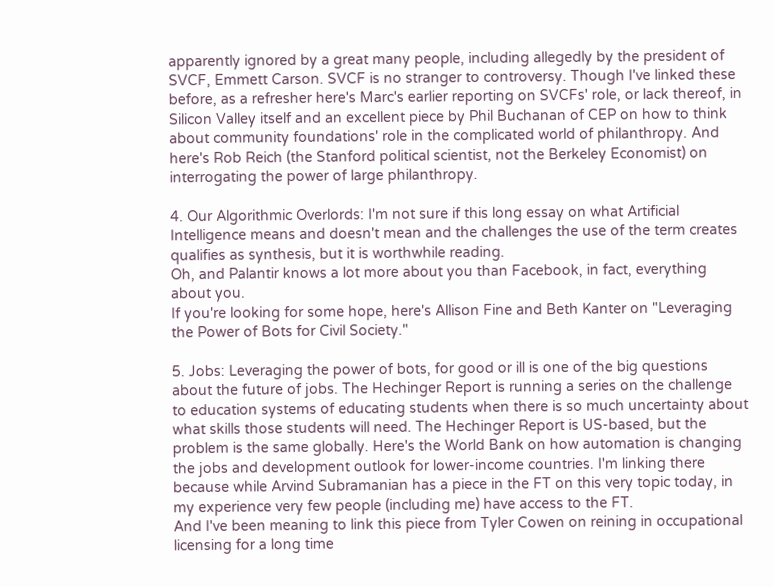apparently ignored by a great many people, including allegedly by the president of SVCF, Emmett Carson. SVCF is no stranger to controversy. Though I've linked these before, as a refresher here's Marc's earlier reporting on SVCFs' role, or lack thereof, in Silicon Valley itself and an excellent piece by Phil Buchanan of CEP on how to think about community foundations' role in the complicated world of philanthropy. And here's Rob Reich (the Stanford political scientist, not the Berkeley Economist) on interrogating the power of large philanthropy.

4. Our Algorithmic Overlords: I'm not sure if this long essay on what Artificial Intelligence means and doesn't mean and the challenges the use of the term creates qualifies as synthesis, but it is worthwhile reading.
Oh, and Palantir knows a lot more about you than Facebook, in fact, everything about you.
If you're looking for some hope, here's Allison Fine and Beth Kanter on "Leveraging the Power of Bots for Civil Society."

5. Jobs: Leveraging the power of bots, for good or ill is one of the big questions about the future of jobs. The Hechinger Report is running a series on the challenge to education systems of educating students when there is so much uncertainty about what skills those students will need. The Hechinger Report is US-based, but the problem is the same globally. Here's the World Bank on how automation is changing the jobs and development outlook for lower-income countries. I'm linking there because while Arvind Subramanian has a piece in the FT on this very topic today, in my experience very few people (including me) have access to the FT.
And I've been meaning to link this piece from Tyler Cowen on reining in occupational licensing for a long time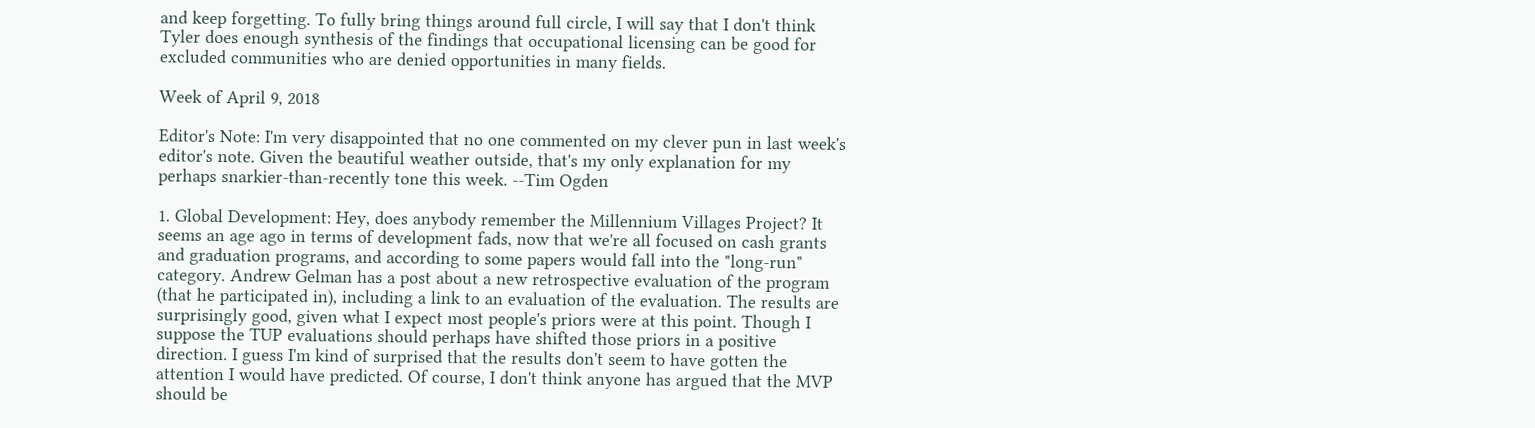and keep forgetting. To fully bring things around full circle, I will say that I don't think Tyler does enough synthesis of the findings that occupational licensing can be good for excluded communities who are denied opportunities in many fields.

Week of April 9, 2018

Editor's Note: I'm very disappointed that no one commented on my clever pun in last week's editor's note. Given the beautiful weather outside, that's my only explanation for my perhaps snarkier-than-recently tone this week. --Tim Ogden

1. Global Development: Hey, does anybody remember the Millennium Villages Project? It seems an age ago in terms of development fads, now that we're all focused on cash grants and graduation programs, and according to some papers would fall into the "long-run" category. Andrew Gelman has a post about a new retrospective evaluation of the program (that he participated in), including a link to an evaluation of the evaluation. The results are surprisingly good, given what I expect most people's priors were at this point. Though I suppose the TUP evaluations should perhaps have shifted those priors in a positive direction. I guess I'm kind of surprised that the results don't seem to have gotten the attention I would have predicted. Of course, I don't think anyone has argued that the MVP should be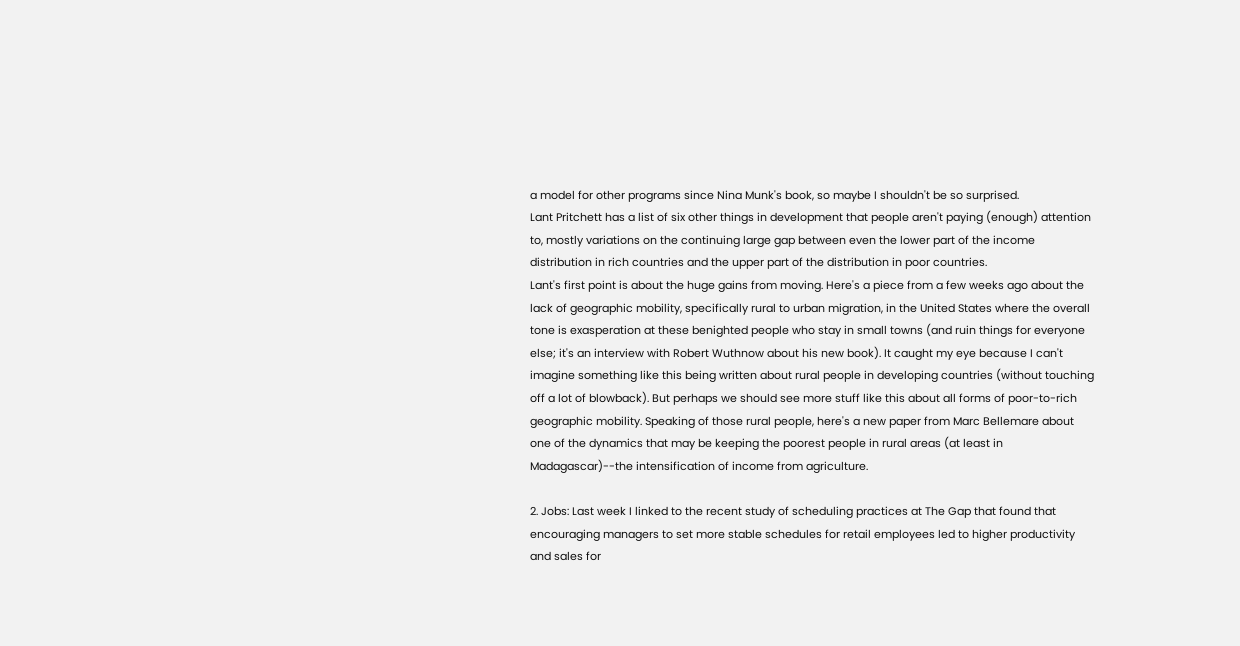a model for other programs since Nina Munk's book, so maybe I shouldn't be so surprised.
Lant Pritchett has a list of six other things in development that people aren't paying (enough) attention to, mostly variations on the continuing large gap between even the lower part of the income distribution in rich countries and the upper part of the distribution in poor countries.
Lant's first point is about the huge gains from moving. Here's a piece from a few weeks ago about the lack of geographic mobility, specifically rural to urban migration, in the United States where the overall tone is exasperation at these benighted people who stay in small towns (and ruin things for everyone else; it's an interview with Robert Wuthnow about his new book). It caught my eye because I can't imagine something like this being written about rural people in developing countries (without touching off a lot of blowback). But perhaps we should see more stuff like this about all forms of poor-to-rich geographic mobility. Speaking of those rural people, here's a new paper from Marc Bellemare about one of the dynamics that may be keeping the poorest people in rural areas (at least in Madagascar)--the intensification of income from agriculture.

2. Jobs: Last week I linked to the recent study of scheduling practices at The Gap that found that encouraging managers to set more stable schedules for retail employees led to higher productivity and sales for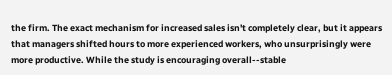the firm. The exact mechanism for increased sales isn't completely clear, but it appears that managers shifted hours to more experienced workers, who unsurprisingly were more productive. While the study is encouraging overall--stable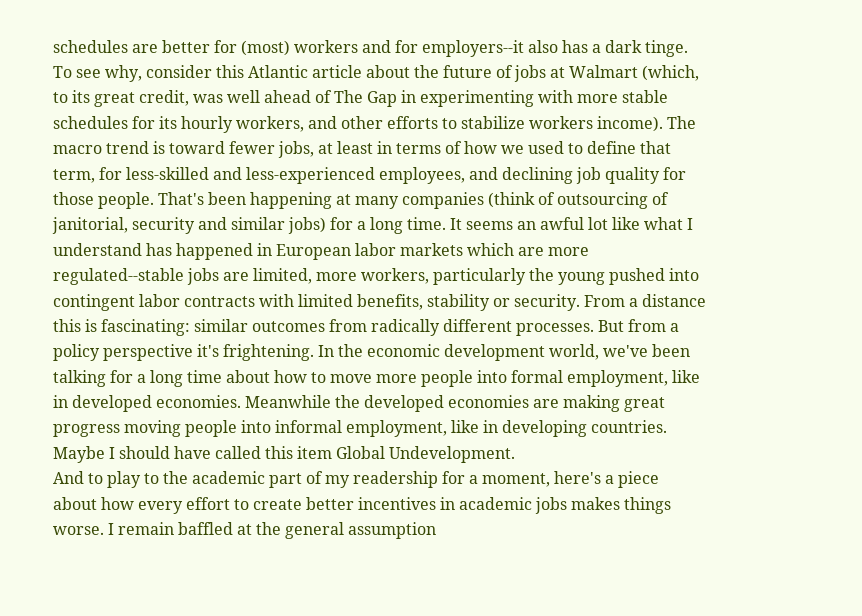schedules are better for (most) workers and for employers--it also has a dark tinge. To see why, consider this Atlantic article about the future of jobs at Walmart (which, to its great credit, was well ahead of The Gap in experimenting with more stable schedules for its hourly workers, and other efforts to stabilize workers income). The macro trend is toward fewer jobs, at least in terms of how we used to define that term, for less-skilled and less-experienced employees, and declining job quality for those people. That's been happening at many companies (think of outsourcing of janitorial, security and similar jobs) for a long time. It seems an awful lot like what I understand has happened in European labor markets which are more regulated--stable jobs are limited, more workers, particularly the young pushed into contingent labor contracts with limited benefits, stability or security. From a distance this is fascinating: similar outcomes from radically different processes. But from a policy perspective it's frightening. In the economic development world, we've been talking for a long time about how to move more people into formal employment, like in developed economies. Meanwhile the developed economies are making great progress moving people into informal employment, like in developing countries. Maybe I should have called this item Global Undevelopment.
And to play to the academic part of my readership for a moment, here's a piece about how every effort to create better incentives in academic jobs makes things worse. I remain baffled at the general assumption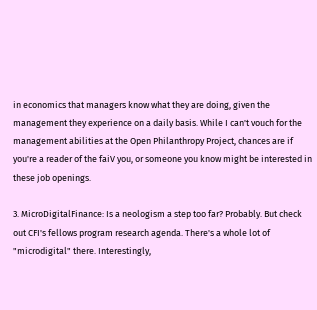in economics that managers know what they are doing, given the management they experience on a daily basis. While I can't vouch for the management abilities at the Open Philanthropy Project, chances are if you're a reader of the faiV you, or someone you know might be interested in these job openings.

3. MicroDigitalFinance: Is a neologism a step too far? Probably. But check out CFI's fellows program research agenda. There's a whole lot of "microdigital" there. Interestingly,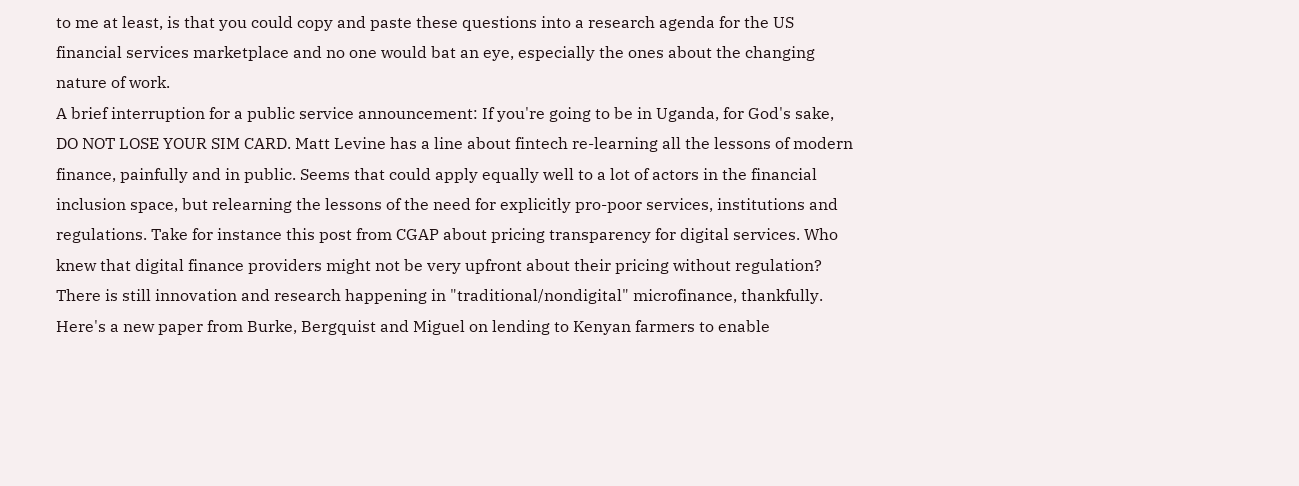to me at least, is that you could copy and paste these questions into a research agenda for the US financial services marketplace and no one would bat an eye, especially the ones about the changing nature of work.
A brief interruption for a public service announcement: If you're going to be in Uganda, for God's sake, DO NOT LOSE YOUR SIM CARD. Matt Levine has a line about fintech re-learning all the lessons of modern finance, painfully and in public. Seems that could apply equally well to a lot of actors in the financial inclusion space, but relearning the lessons of the need for explicitly pro-poor services, institutions and regulations. Take for instance this post from CGAP about pricing transparency for digital services. Who knew that digital finance providers might not be very upfront about their pricing without regulation?
There is still innovation and research happening in "traditional/nondigital" microfinance, thankfully. Here's a new paper from Burke, Bergquist and Miguel on lending to Kenyan farmers to enable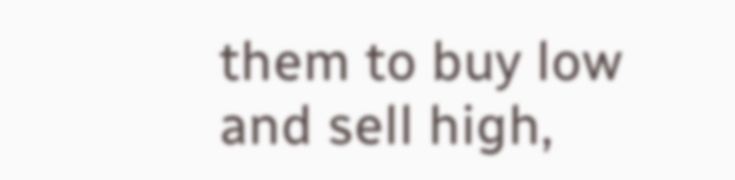them to buy low and sell high,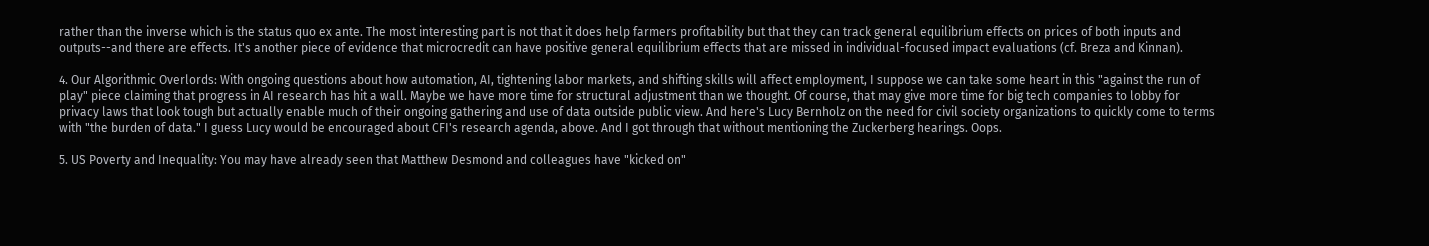rather than the inverse which is the status quo ex ante. The most interesting part is not that it does help farmers profitability but that they can track general equilibrium effects on prices of both inputs and outputs--and there are effects. It's another piece of evidence that microcredit can have positive general equilibrium effects that are missed in individual-focused impact evaluations (cf. Breza and Kinnan).

4. Our Algorithmic Overlords: With ongoing questions about how automation, AI, tightening labor markets, and shifting skills will affect employment, I suppose we can take some heart in this "against the run of play" piece claiming that progress in AI research has hit a wall. Maybe we have more time for structural adjustment than we thought. Of course, that may give more time for big tech companies to lobby for privacy laws that look tough but actually enable much of their ongoing gathering and use of data outside public view. And here's Lucy Bernholz on the need for civil society organizations to quickly come to terms with "the burden of data." I guess Lucy would be encouraged about CFI's research agenda, above. And I got through that without mentioning the Zuckerberg hearings. Oops.

5. US Poverty and Inequality: You may have already seen that Matthew Desmond and colleagues have "kicked on"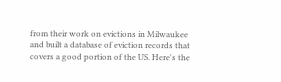from their work on evictions in Milwaukee and built a database of eviction records that covers a good portion of the US. Here's the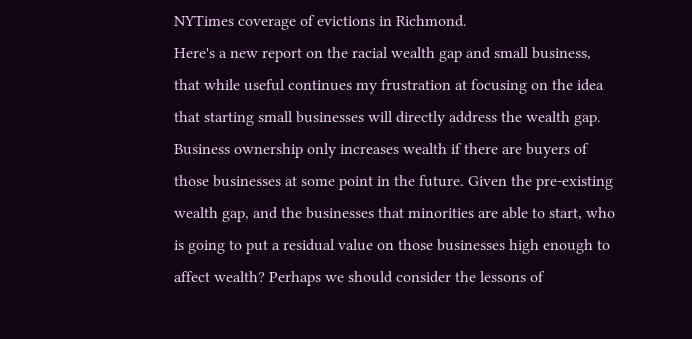NYTimes coverage of evictions in Richmond.
Here's a new report on the racial wealth gap and small business, that while useful continues my frustration at focusing on the idea that starting small businesses will directly address the wealth gap. Business ownership only increases wealth if there are buyers of those businesses at some point in the future. Given the pre-existing wealth gap, and the businesses that minorities are able to start, who is going to put a residual value on those businesses high enough to affect wealth? Perhaps we should consider the lessons of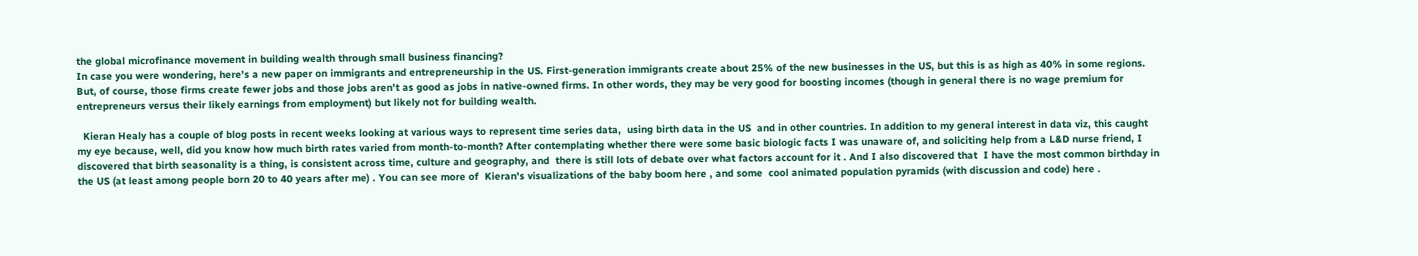the global microfinance movement in building wealth through small business financing?
In case you were wondering, here's a new paper on immigrants and entrepreneurship in the US. First-generation immigrants create about 25% of the new businesses in the US, but this is as high as 40% in some regions. But, of course, those firms create fewer jobs and those jobs aren't as good as jobs in native-owned firms. In other words, they may be very good for boosting incomes (though in general there is no wage premium for entrepreneurs versus their likely earnings from employment) but likely not for building wealth.

  Kieran Healy has a couple of blog posts in recent weeks looking at various ways to represent time series data,  using birth data in the US  and in other countries. In addition to my general interest in data viz, this caught my eye because, well, did you know how much birth rates varied from month-to-month? After contemplating whether there were some basic biologic facts I was unaware of, and soliciting help from a L&D nurse friend, I discovered that birth seasonality is a thing, is consistent across time, culture and geography, and  there is still lots of debate over what factors account for it . And I also discovered that  I have the most common birthday in the US (at least among people born 20 to 40 years after me) . You can see more of  Kieran's visualizations of the baby boom here , and some  cool animated population pyramids (with discussion and code) here .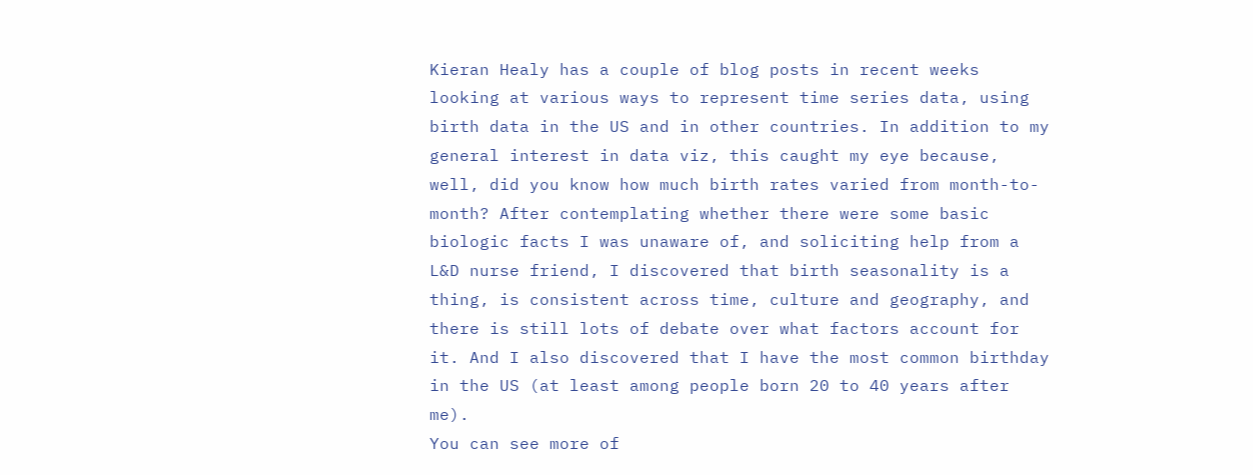Kieran Healy has a couple of blog posts in recent weeks looking at various ways to represent time series data, using birth data in the US and in other countries. In addition to my general interest in data viz, this caught my eye because, well, did you know how much birth rates varied from month-to-month? After contemplating whether there were some basic biologic facts I was unaware of, and soliciting help from a L&D nurse friend, I discovered that birth seasonality is a thing, is consistent across time, culture and geography, and there is still lots of debate over what factors account for it. And I also discovered that I have the most common birthday in the US (at least among people born 20 to 40 years after me).
You can see more of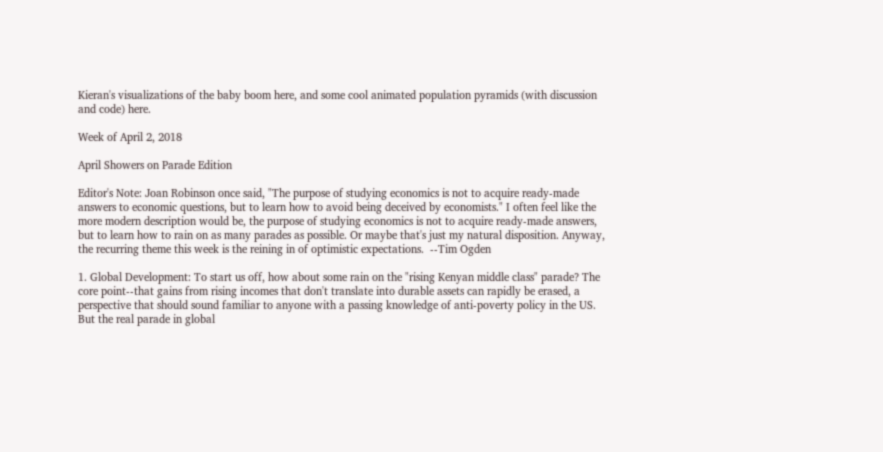Kieran's visualizations of the baby boom here, and some cool animated population pyramids (with discussion and code) here.

Week of April 2, 2018

April Showers on Parade Edition

Editor's Note: Joan Robinson once said, "The purpose of studying economics is not to acquire ready-made answers to economic questions, but to learn how to avoid being deceived by economists." I often feel like the more modern description would be, the purpose of studying economics is not to acquire ready-made answers, but to learn how to rain on as many parades as possible. Or maybe that's just my natural disposition. Anyway, the recurring theme this week is the reining in of optimistic expectations.  --Tim Ogden

1. Global Development: To start us off, how about some rain on the "rising Kenyan middle class" parade? The core point--that gains from rising incomes that don't translate into durable assets can rapidly be erased, a perspective that should sound familiar to anyone with a passing knowledge of anti-poverty policy in the US.
But the real parade in global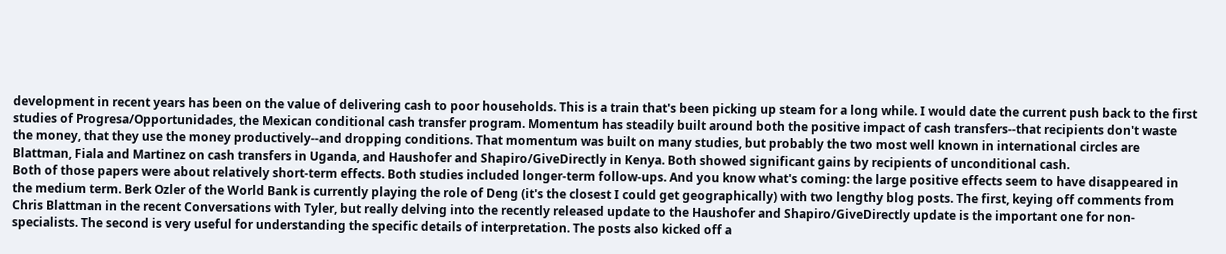development in recent years has been on the value of delivering cash to poor households. This is a train that's been picking up steam for a long while. I would date the current push back to the first studies of Progresa/Opportunidades, the Mexican conditional cash transfer program. Momentum has steadily built around both the positive impact of cash transfers--that recipients don't waste the money, that they use the money productively--and dropping conditions. That momentum was built on many studies, but probably the two most well known in international circles are Blattman, Fiala and Martinez on cash transfers in Uganda, and Haushofer and Shapiro/GiveDirectly in Kenya. Both showed significant gains by recipients of unconditional cash.
Both of those papers were about relatively short-term effects. Both studies included longer-term follow-ups. And you know what's coming: the large positive effects seem to have disappeared in the medium term. Berk Ozler of the World Bank is currently playing the role of Deng (it's the closest I could get geographically) with two lengthy blog posts. The first, keying off comments from Chris Blattman in the recent Conversations with Tyler, but really delving into the recently released update to the Haushofer and Shapiro/GiveDirectly update is the important one for non-specialists. The second is very useful for understanding the specific details of interpretation. The posts also kicked off a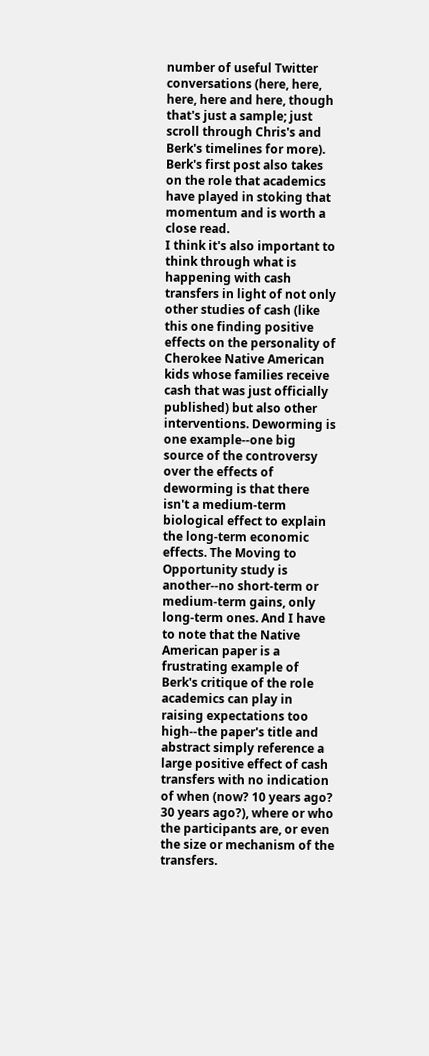number of useful Twitter conversations (here, here, here, here and here, though that's just a sample; just scroll through Chris's and Berk's timelines for more). Berk's first post also takes on the role that academics have played in stoking that momentum and is worth a close read.
I think it's also important to think through what is happening with cash transfers in light of not only other studies of cash (like this one finding positive effects on the personality of Cherokee Native American kids whose families receive cash that was just officially published) but also other interventions. Deworming is one example--one big source of the controversy over the effects of deworming is that there isn't a medium-term biological effect to explain the long-term economic effects. The Moving to Opportunity study is another--no short-term or medium-term gains, only long-term ones. And I have to note that the Native American paper is a frustrating example of Berk's critique of the role academics can play in raising expectations too high--the paper's title and abstract simply reference a large positive effect of cash transfers with no indication of when (now? 10 years ago? 30 years ago?), where or who the participants are, or even the size or mechanism of the transfers.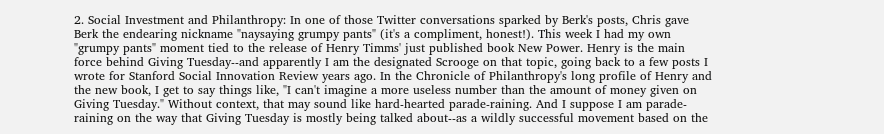2. Social Investment and Philanthropy: In one of those Twitter conversations sparked by Berk's posts, Chris gave Berk the endearing nickname "naysaying grumpy pants" (it's a compliment, honest!). This week I had my own "grumpy pants" moment tied to the release of Henry Timms' just published book New Power. Henry is the main force behind Giving Tuesday--and apparently I am the designated Scrooge on that topic, going back to a few posts I wrote for Stanford Social Innovation Review years ago. In the Chronicle of Philanthropy's long profile of Henry and the new book, I get to say things like, "I can't imagine a more useless number than the amount of money given on Giving Tuesday." Without context, that may sound like hard-hearted parade-raining. And I suppose I am parade-raining on the way that Giving Tuesday is mostly being talked about--as a wildly successful movement based on the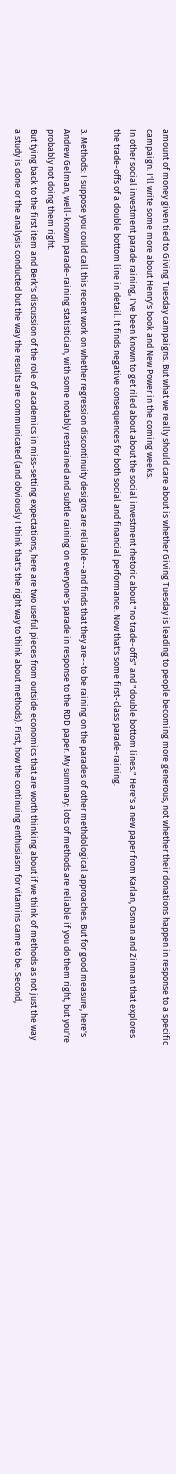amount of money given tied to Giving Tuesday campaigns. But what we really should care about is whether Giving Tuesday is leading to people becoming more generous, not whether their donations happen in response to a specific campaign. I'll write some more about Henry's book and New Power in the coming weeks.
In other social investment parade raining, I've been known to get riled about about the social investment rhetoric about "no trade-offs" and "double bottom lines." Here's a new paper from Karlan, Osman and Zinman that explores the trade-offs of a double bottom line in detail. It finds negative consequences for both social and financial performance. Now that's some first-class parade-raining.

3. Methods: I suppose you could call this recent work on whether regression discontinuity designs are reliable--and finds that they are--to be raining on the parades of other methdological approaches. But for good measure, here's Andrew Gelman, well-known parade-raining statistician, with some notably restrained and subtle raining on everyone's parade in response to the RDD paper. My summary: lots of methods are reliable if you do them right, but you're probably not doing them right.
But tying back to the first item and Berk's discussion of the role of academics in miss-setting expectations, here are two useful pieces from outside economics that are worth thinking about if we think of methods as not just the way a study is done or the analysis conducted but the way the results are communicated (and obviously I think that's the right way to think about methods). First, how the continuing enthusiasm for vitamins came to be. Second,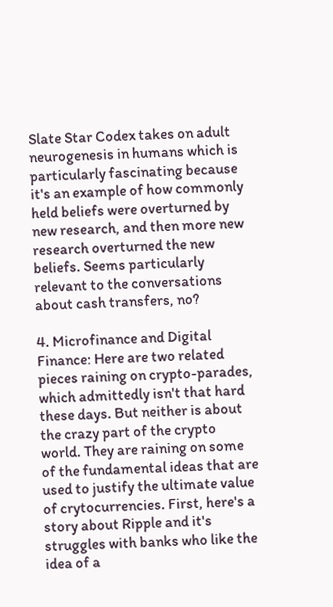Slate Star Codex takes on adult neurogenesis in humans which is particularly fascinating because it's an example of how commonly held beliefs were overturned by new research, and then more new research overturned the new beliefs. Seems particularly relevant to the conversations about cash transfers, no?

4. Microfinance and Digital Finance: Here are two related pieces raining on crypto-parades, which admittedly isn't that hard these days. But neither is about the crazy part of the crypto world. They are raining on some of the fundamental ideas that are used to justify the ultimate value of crytocurrencies. First, here's a story about Ripple and it's struggles with banks who like the idea of a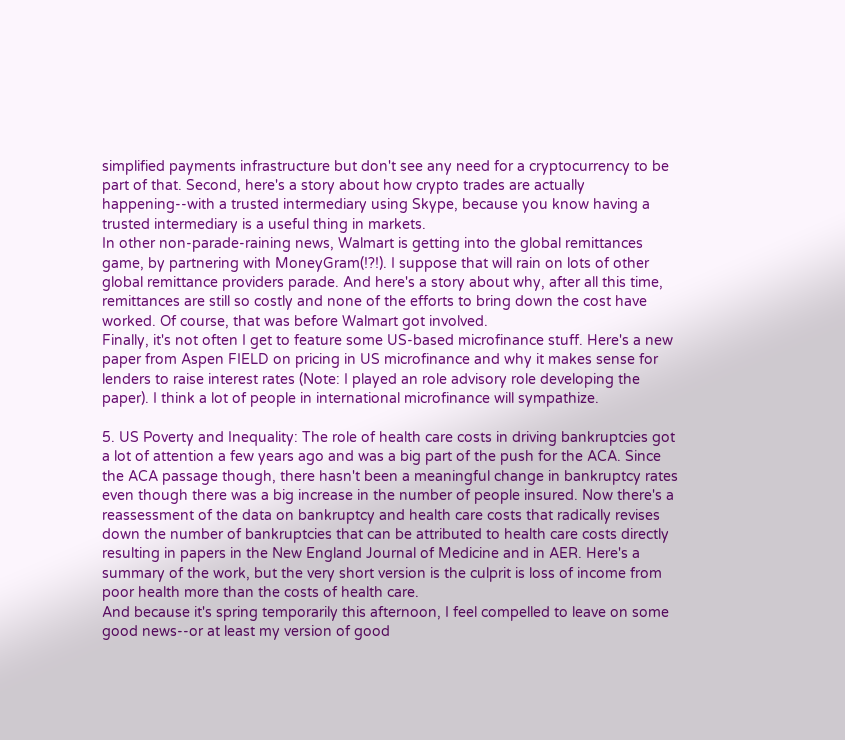simplified payments infrastructure but don't see any need for a cryptocurrency to be part of that. Second, here's a story about how crypto trades are actually happening--with a trusted intermediary using Skype, because you know having a trusted intermediary is a useful thing in markets.
In other non-parade-raining news, Walmart is getting into the global remittances game, by partnering with MoneyGram(!?!). I suppose that will rain on lots of other global remittance providers parade. And here's a story about why, after all this time, remittances are still so costly and none of the efforts to bring down the cost have worked. Of course, that was before Walmart got involved.
Finally, it's not often I get to feature some US-based microfinance stuff. Here's a new paper from Aspen FIELD on pricing in US microfinance and why it makes sense for lenders to raise interest rates (Note: I played an role advisory role developing the paper). I think a lot of people in international microfinance will sympathize.

5. US Poverty and Inequality: The role of health care costs in driving bankruptcies got a lot of attention a few years ago and was a big part of the push for the ACA. Since the ACA passage though, there hasn't been a meaningful change in bankruptcy rates even though there was a big increase in the number of people insured. Now there's a reassessment of the data on bankruptcy and health care costs that radically revises down the number of bankruptcies that can be attributed to health care costs directly resulting in papers in the New England Journal of Medicine and in AER. Here's a summary of the work, but the very short version is the culprit is loss of income from poor health more than the costs of health care.
And because it's spring temporarily this afternoon, I feel compelled to leave on some good news--or at least my version of good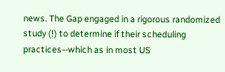news. The Gap engaged in a rigorous randomized study (!) to determine if their scheduling practices--which as in most US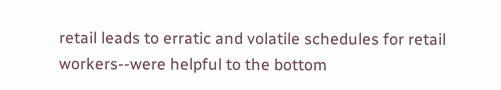retail leads to erratic and volatile schedules for retail workers--were helpful to the bottom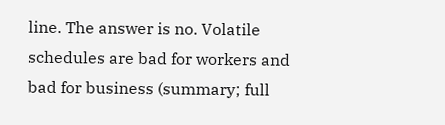line. The answer is no. Volatile schedules are bad for workers and bad for business (summary; full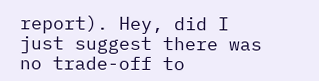report). Hey, did I just suggest there was no trade-off to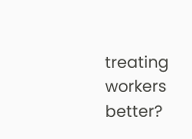treating workers better?